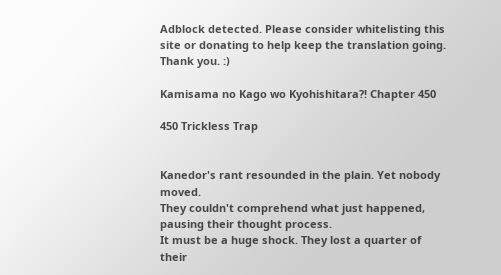Adblock detected. Please consider whitelisting this site or donating to help keep the translation going. Thank you. :)

Kamisama no Kago wo Kyohishitara?! Chapter 450

450 Trickless Trap


Kanedor's rant resounded in the plain. Yet nobody moved.
They couldn't comprehend what just happened, pausing their thought process.
It must be a huge shock. They lost a quarter of their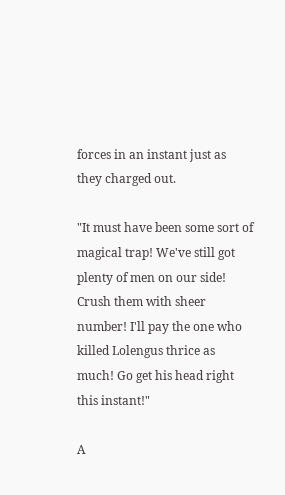forces in an instant just as they charged out.

"It must have been some sort of magical trap! We've still got plenty of men on our side! Crush them with sheer number! I'll pay the one who killed Lolengus thrice as much! Go get his head right this instant!"

A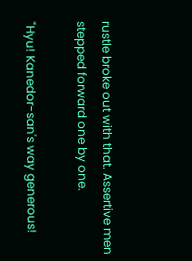rustle broke out with that. Assertive men stepped forward one by one.

"Hyu! Kanedor-san's way generous!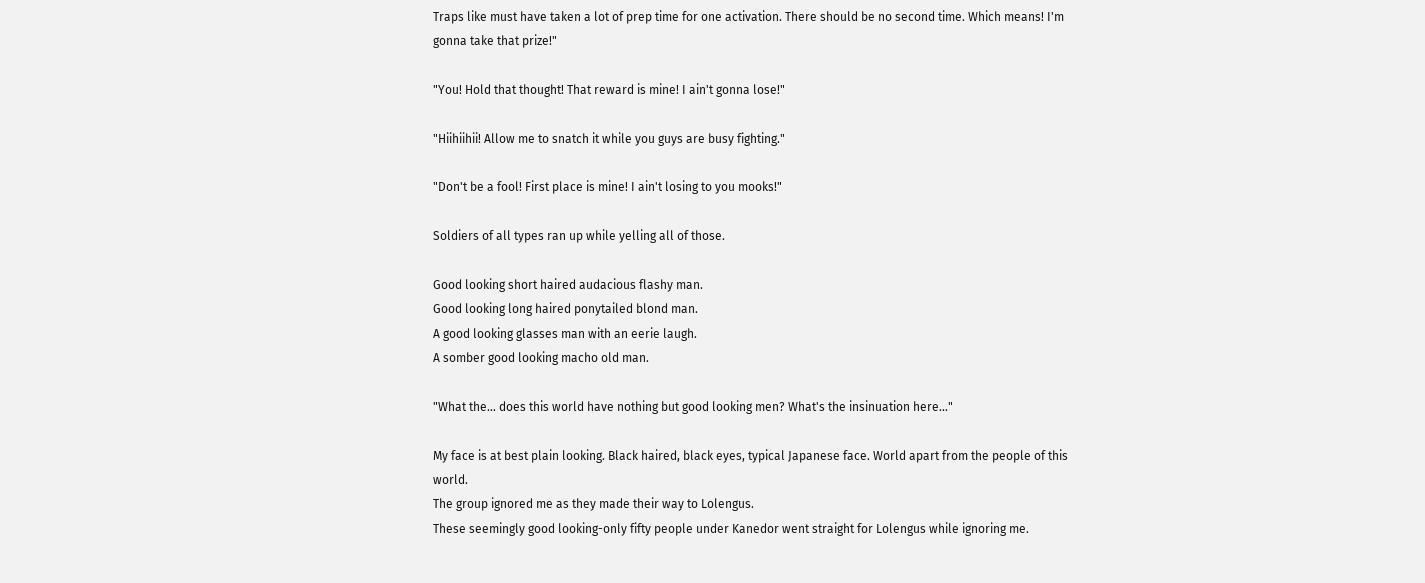Traps like must have taken a lot of prep time for one activation. There should be no second time. Which means! I'm gonna take that prize!"

"You! Hold that thought! That reward is mine! I ain't gonna lose!"

"Hiihiihii! Allow me to snatch it while you guys are busy fighting."

"Don't be a fool! First place is mine! I ain't losing to you mooks!"

Soldiers of all types ran up while yelling all of those.

Good looking short haired audacious flashy man.
Good looking long haired ponytailed blond man.
A good looking glasses man with an eerie laugh.
A somber good looking macho old man.

"What the... does this world have nothing but good looking men? What's the insinuation here..."

My face is at best plain looking. Black haired, black eyes, typical Japanese face. World apart from the people of this world.
The group ignored me as they made their way to Lolengus.
These seemingly good looking-only fifty people under Kanedor went straight for Lolengus while ignoring me.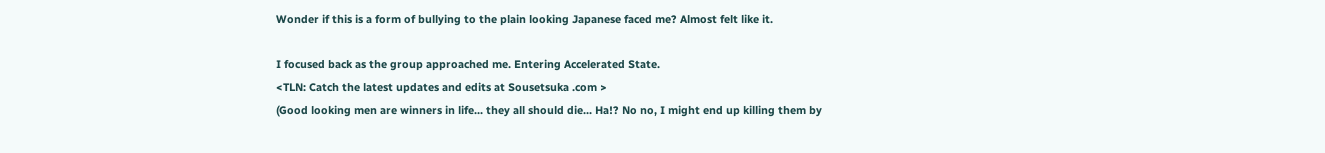Wonder if this is a form of bullying to the plain looking Japanese faced me? Almost felt like it.

I focused back as the group approached me. Entering Accelerated State.
<TLN: Catch the latest updates and edits at Sousetsuka .com >
(Good looking men are winners in life... they all should die... Ha!? No no, I might end up killing them by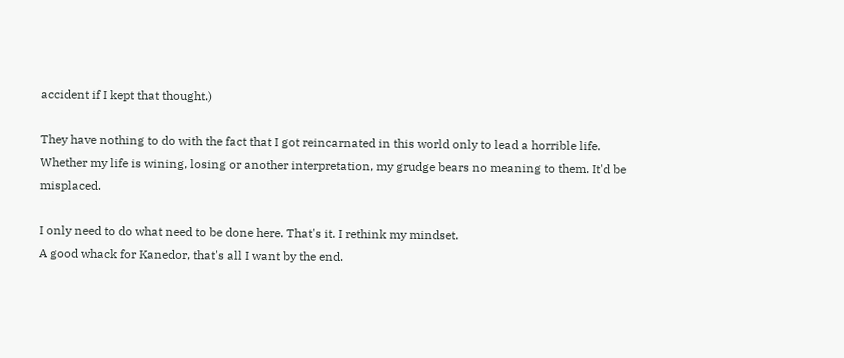accident if I kept that thought.)

They have nothing to do with the fact that I got reincarnated in this world only to lead a horrible life.
Whether my life is wining, losing or another interpretation, my grudge bears no meaning to them. It'd be misplaced.

I only need to do what need to be done here. That's it. I rethink my mindset.
A good whack for Kanedor, that's all I want by the end.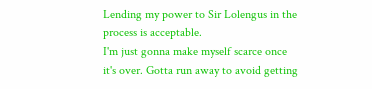Lending my power to Sir Lolengus in the process is acceptable.
I'm just gonna make myself scarce once it's over. Gotta run away to avoid getting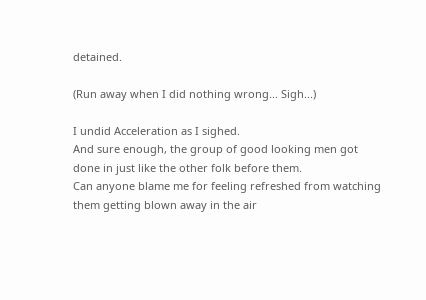detained.

(Run away when I did nothing wrong... Sigh...)

I undid Acceleration as I sighed.
And sure enough, the group of good looking men got done in just like the other folk before them.
Can anyone blame me for feeling refreshed from watching them getting blown away in the air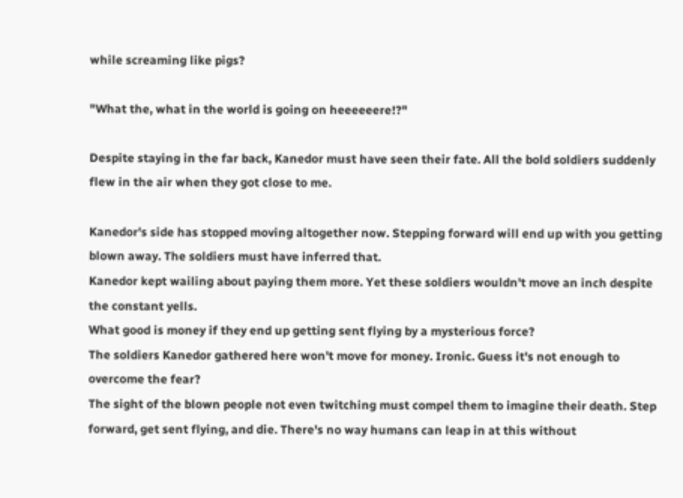while screaming like pigs?

"What the, what in the world is going on heeeeeere!?"

Despite staying in the far back, Kanedor must have seen their fate. All the bold soldiers suddenly flew in the air when they got close to me.

Kanedor's side has stopped moving altogether now. Stepping forward will end up with you getting blown away. The soldiers must have inferred that.
Kanedor kept wailing about paying them more. Yet these soldiers wouldn't move an inch despite the constant yells.
What good is money if they end up getting sent flying by a mysterious force?
The soldiers Kanedor gathered here won't move for money. Ironic. Guess it's not enough to overcome the fear?
The sight of the blown people not even twitching must compel them to imagine their death. Step forward, get sent flying, and die. There's no way humans can leap in at this without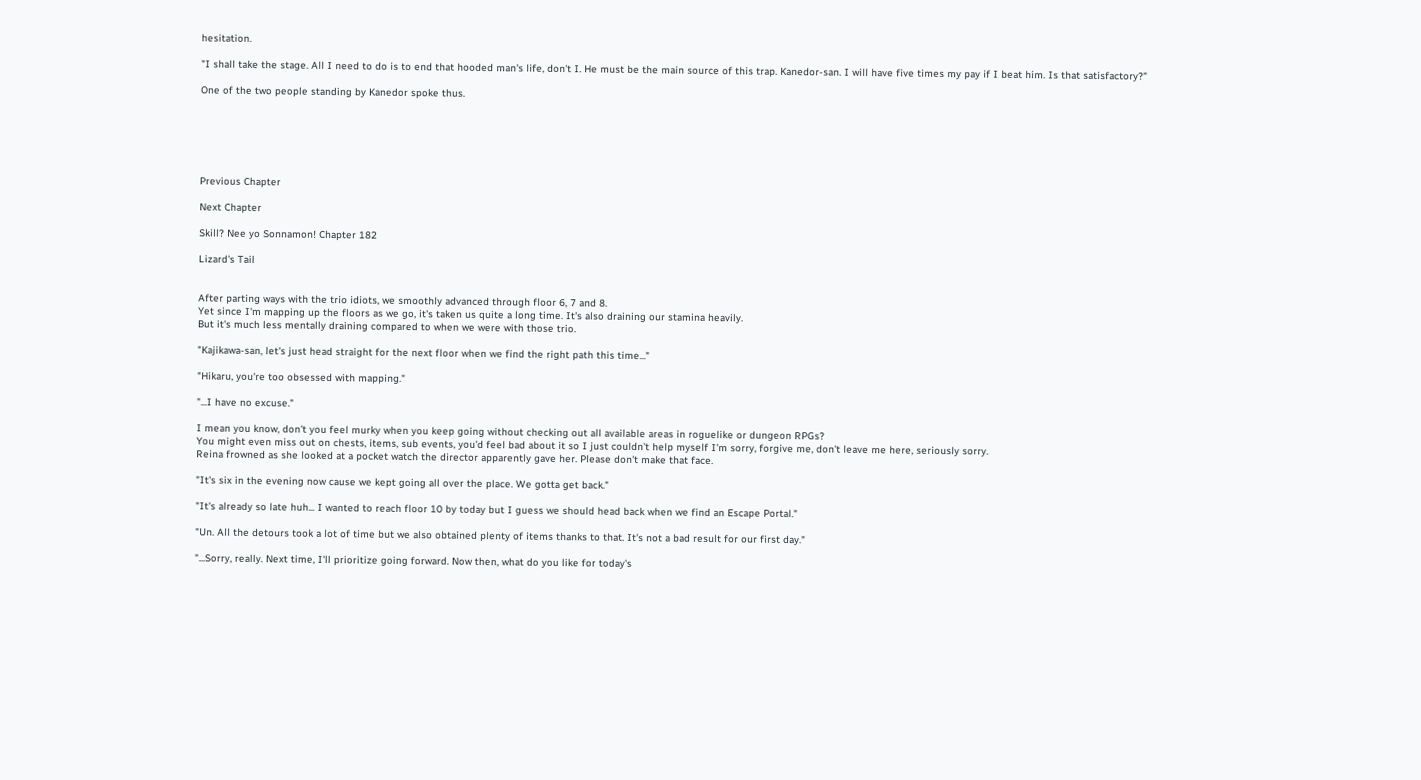hesitation.

"I shall take the stage. All I need to do is to end that hooded man's life, don't I. He must be the main source of this trap. Kanedor-san. I will have five times my pay if I beat him. Is that satisfactory?"

One of the two people standing by Kanedor spoke thus.






Previous Chapter

Next Chapter

Skill? Nee yo Sonnamon! Chapter 182

Lizard's Tail


After parting ways with the trio idiots, we smoothly advanced through floor 6, 7 and 8.
Yet since I'm mapping up the floors as we go, it's taken us quite a long time. It's also draining our stamina heavily.
But it's much less mentally draining compared to when we were with those trio.

"Kajikawa-san, let's just head straight for the next floor when we find the right path this time..."

"Hikaru, you're too obsessed with mapping."

"...I have no excuse."

I mean you know, don't you feel murky when you keep going without checking out all available areas in roguelike or dungeon RPGs?
You might even miss out on chests, items, sub events, you'd feel bad about it so I just couldn't help myself I'm sorry, forgive me, don't leave me here, seriously sorry.
Reina frowned as she looked at a pocket watch the director apparently gave her. Please don't make that face.

"It's six in the evening now cause we kept going all over the place. We gotta get back."

"It's already so late huh... I wanted to reach floor 10 by today but I guess we should head back when we find an Escape Portal."

"Un. All the detours took a lot of time but we also obtained plenty of items thanks to that. It's not a bad result for our first day."

"...Sorry, really. Next time, I'll prioritize going forward. Now then, what do you like for today's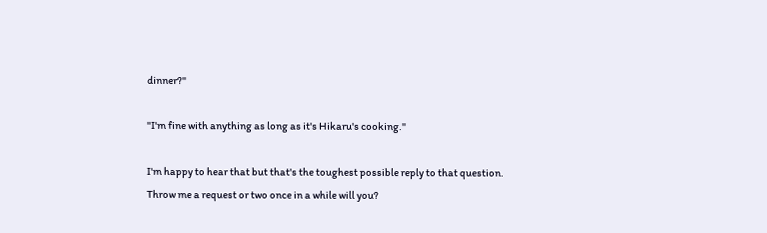dinner?"

"I'm fine with anything as long as it's Hikaru's cooking."

I'm happy to hear that but that's the toughest possible reply to that question.
Throw me a request or two once in a while will you?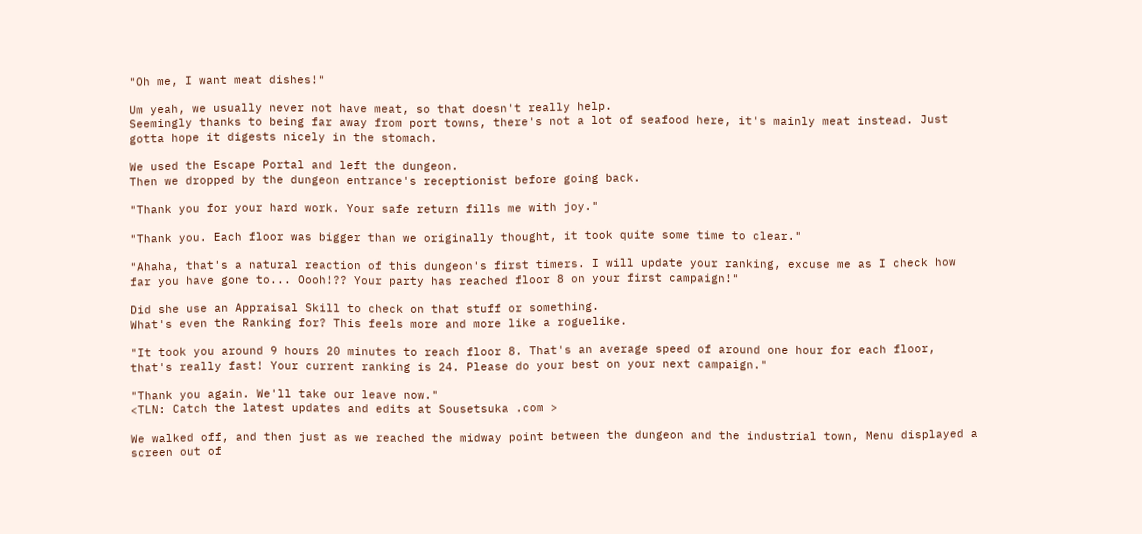"Oh me, I want meat dishes!"

Um yeah, we usually never not have meat, so that doesn't really help.
Seemingly thanks to being far away from port towns, there's not a lot of seafood here, it's mainly meat instead. Just gotta hope it digests nicely in the stomach.

We used the Escape Portal and left the dungeon.
Then we dropped by the dungeon entrance's receptionist before going back.

"Thank you for your hard work. Your safe return fills me with joy."

"Thank you. Each floor was bigger than we originally thought, it took quite some time to clear."

"Ahaha, that's a natural reaction of this dungeon's first timers. I will update your ranking, excuse me as I check how far you have gone to... Oooh!?? Your party has reached floor 8 on your first campaign!"

Did she use an Appraisal Skill to check on that stuff or something.
What's even the Ranking for? This feels more and more like a roguelike.

"It took you around 9 hours 20 minutes to reach floor 8. That's an average speed of around one hour for each floor, that's really fast! Your current ranking is 24. Please do your best on your next campaign."

"Thank you again. We'll take our leave now."
<TLN: Catch the latest updates and edits at Sousetsuka .com >

We walked off, and then just as we reached the midway point between the dungeon and the industrial town, Menu displayed a screen out of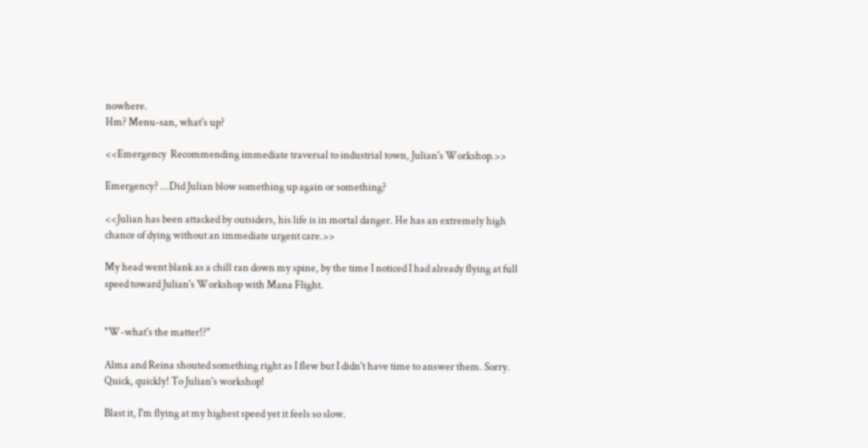nowhere.
Hm? Menu-san, what's up?

<<Emergency  Recommending immediate traversal to industrial town, Julian's Workshop.>>

Emergency? ...Did Julian blow something up again or something?

<<Julian has been attacked by outsiders, his life is in mortal danger. He has an extremely high chance of dying without an immediate urgent care.>>

My head went blank as a chill ran down my spine, by the time I noticed I had already flying at full speed toward Julian's Workshop with Mana Flight.


"W-what's the matter!?"

Alma and Reina shouted something right as I flew but I didn't have time to answer them. Sorry.
Quick, quickly! To Julian's workshop!

Blast it, I'm flying at my highest speed yet it feels so slow.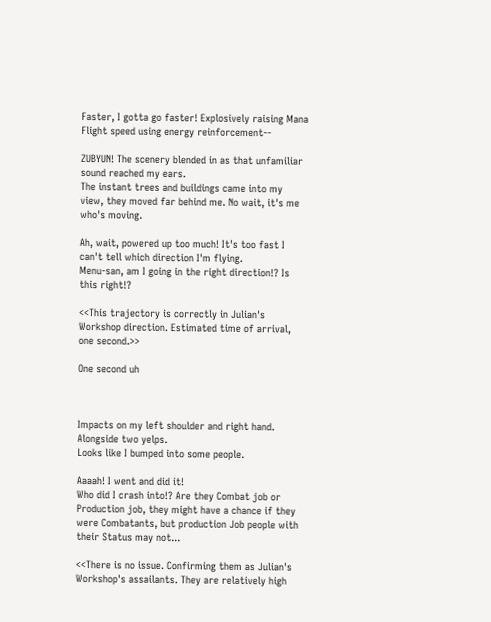Faster, I gotta go faster! Explosively raising Mana Flight speed using energy reinforcement--

ZUBYUN! The scenery blended in as that unfamiliar sound reached my ears.
The instant trees and buildings came into my view, they moved far behind me. No wait, it's me who's moving.

Ah, wait, powered up too much! It's too fast I can't tell which direction I'm flying.
Menu-san, am I going in the right direction!? Is this right!?

<<This trajectory is correctly in Julian's Workshop direction. Estimated time of arrival, one second.>>

One second uh



Impacts on my left shoulder and right hand. Alongside two yelps.
Looks like I bumped into some people.

Aaaah! I went and did it!
Who did I crash into!? Are they Combat job or Production job, they might have a chance if they were Combatants, but production Job people with their Status may not...

<<There is no issue. Confirming them as Julian's Workshop's assailants. They are relatively high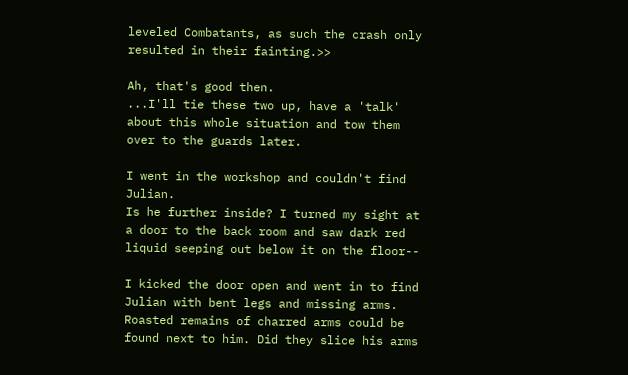leveled Combatants, as such the crash only resulted in their fainting.>>

Ah, that's good then.
...I'll tie these two up, have a 'talk' about this whole situation and tow them over to the guards later.

I went in the workshop and couldn't find Julian.
Is he further inside? I turned my sight at a door to the back room and saw dark red liquid seeping out below it on the floor--

I kicked the door open and went in to find Julian with bent legs and missing arms.
Roasted remains of charred arms could be found next to him. Did they slice his arms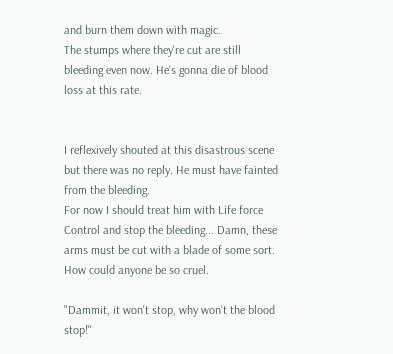and burn them down with magic.
The stumps where they're cut are still bleeding even now. He's gonna die of blood loss at this rate.


I reflexively shouted at this disastrous scene but there was no reply. He must have fainted from the bleeding.
For now I should treat him with Life force Control and stop the bleeding... Damn, these arms must be cut with a blade of some sort. How could anyone be so cruel.

"Dammit, it won't stop, why won't the blood stop!"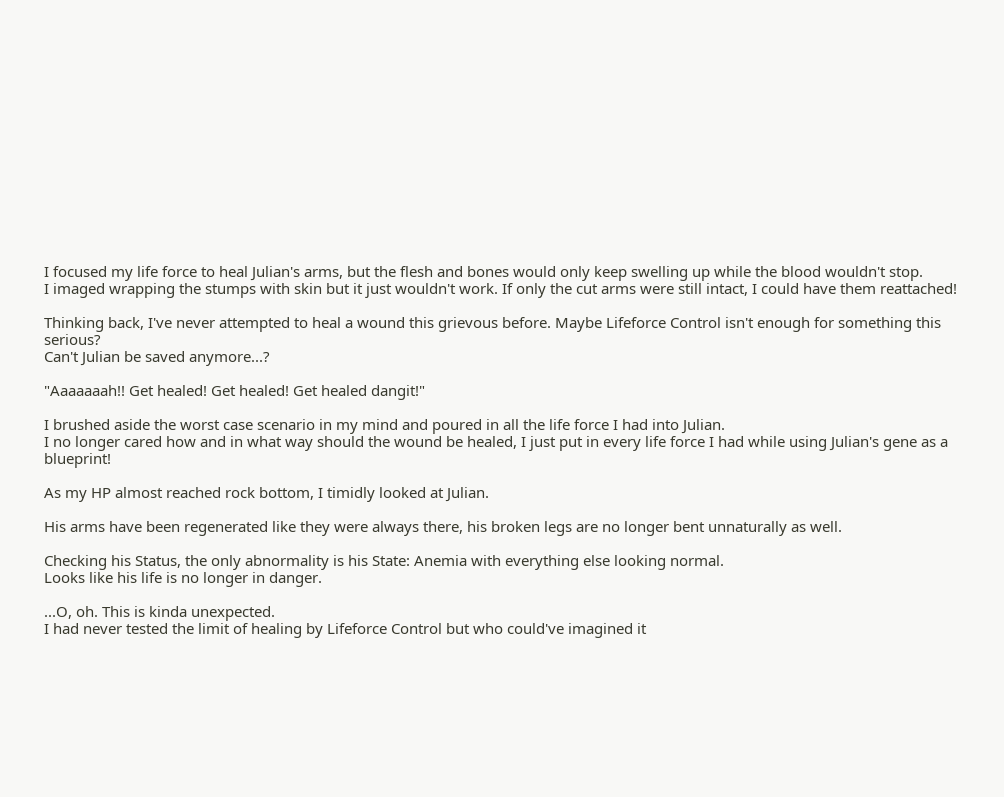I focused my life force to heal Julian's arms, but the flesh and bones would only keep swelling up while the blood wouldn't stop.
I imaged wrapping the stumps with skin but it just wouldn't work. If only the cut arms were still intact, I could have them reattached!

Thinking back, I've never attempted to heal a wound this grievous before. Maybe Lifeforce Control isn't enough for something this serious?
Can't Julian be saved anymore...?

"Aaaaaaah!! Get healed! Get healed! Get healed dangit!"

I brushed aside the worst case scenario in my mind and poured in all the life force I had into Julian.
I no longer cared how and in what way should the wound be healed, I just put in every life force I had while using Julian's gene as a blueprint!

As my HP almost reached rock bottom, I timidly looked at Julian.

His arms have been regenerated like they were always there, his broken legs are no longer bent unnaturally as well.

Checking his Status, the only abnormality is his State: Anemia with everything else looking normal.
Looks like his life is no longer in danger.

...O, oh. This is kinda unexpected.
I had never tested the limit of healing by Lifeforce Control but who could've imagined it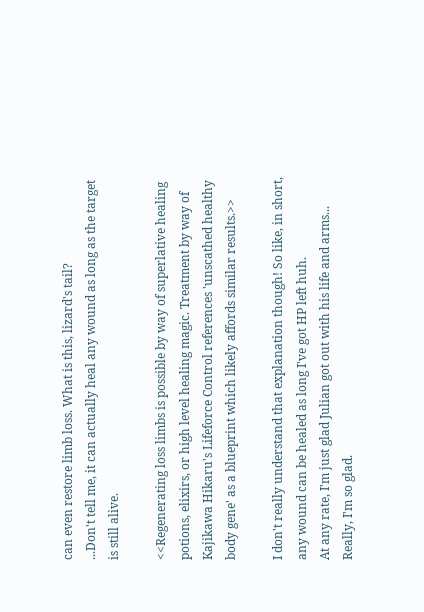can even restore limb loss. What is this, lizard's tail?
...Don't tell me, it can actually heal any wound as long as the target is still alive.

<<Regenerating loss limbs is possible by way of superlative healing potions, elixirs, or high level healing magic. Treatment by way of Kajikawa Hikaru's Lifeforce Control references 'unscathed healthy body gene' as a blueprint which likely affords similar results.>>

I don't really understand that explanation though! So like, in short, any wound can be healed as long I've got HP left huh.
At any rate, I'm just glad Julian got out with his life and arms... Really, I'm so glad.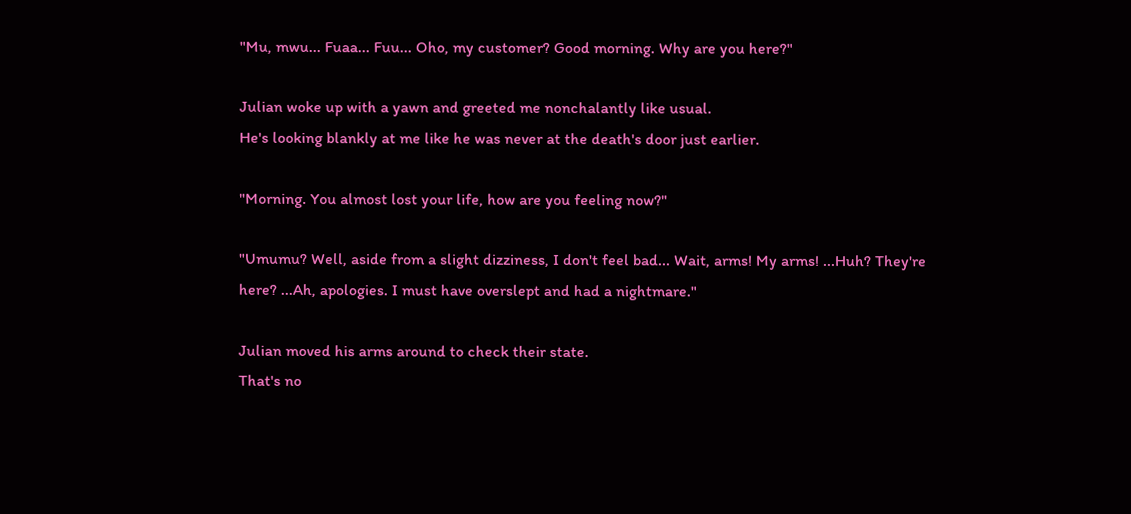"Mu, mwu... Fuaa... Fuu... Oho, my customer? Good morning. Why are you here?"

Julian woke up with a yawn and greeted me nonchalantly like usual.
He's looking blankly at me like he was never at the death's door just earlier.

"Morning. You almost lost your life, how are you feeling now?"

"Umumu? Well, aside from a slight dizziness, I don't feel bad... Wait, arms! My arms! ...Huh? They're here? ...Ah, apologies. I must have overslept and had a nightmare."

Julian moved his arms around to check their state.
That's no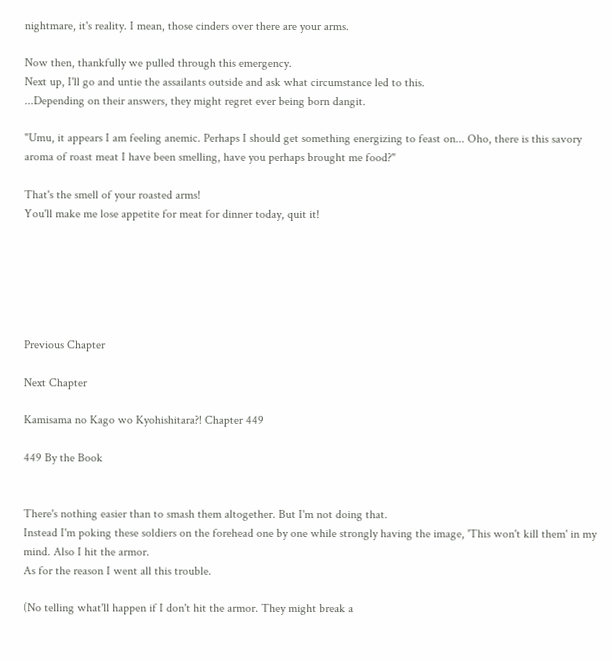nightmare, it's reality. I mean, those cinders over there are your arms.

Now then, thankfully we pulled through this emergency.
Next up, I'll go and untie the assailants outside and ask what circumstance led to this.
...Depending on their answers, they might regret ever being born dangit.

"Umu, it appears I am feeling anemic. Perhaps I should get something energizing to feast on... Oho, there is this savory aroma of roast meat I have been smelling, have you perhaps brought me food?"

That's the smell of your roasted arms!
You'll make me lose appetite for meat for dinner today, quit it!






Previous Chapter

Next Chapter

Kamisama no Kago wo Kyohishitara?! Chapter 449

449 By the Book


There's nothing easier than to smash them altogether. But I'm not doing that.
Instead I'm poking these soldiers on the forehead one by one while strongly having the image, 'This won't kill them' in my mind. Also I hit the armor.
As for the reason I went all this trouble.

(No telling what'll happen if I don't hit the armor. They might break a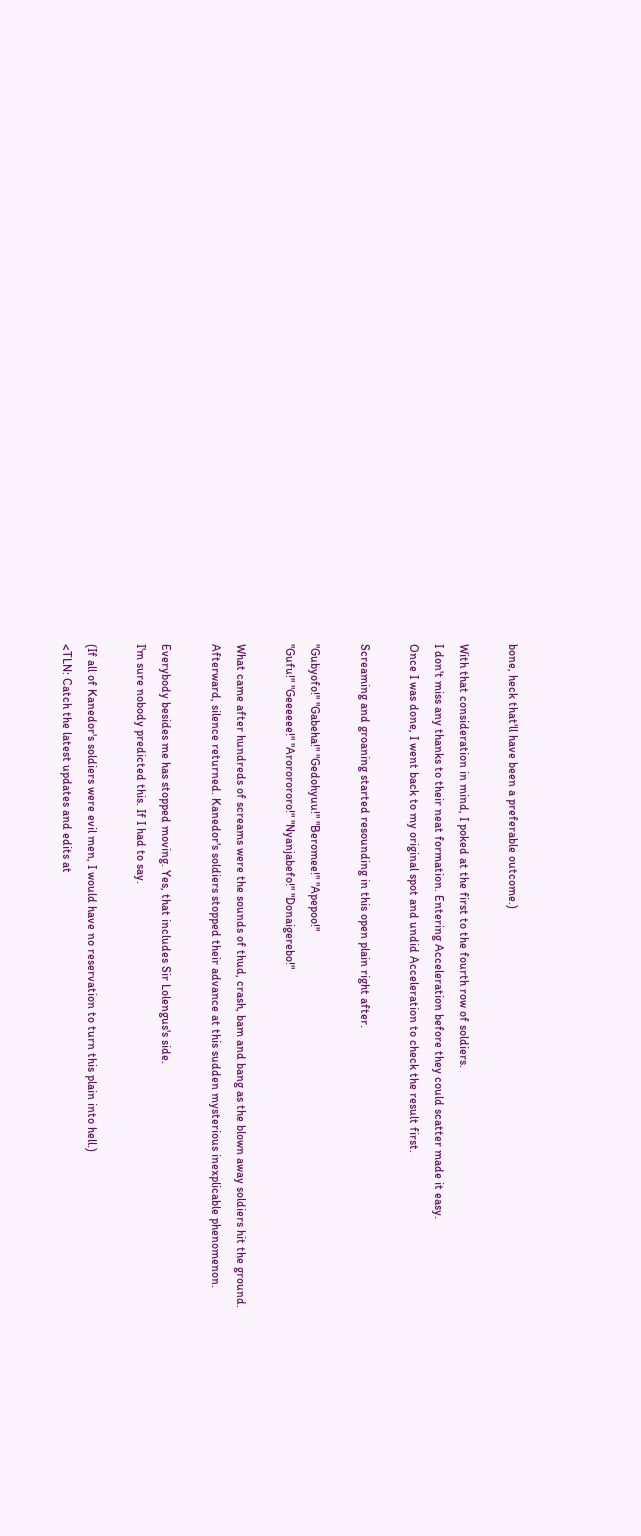bone, heck that'll have been a preferable outcome.)

With that consideration in mind, I poked at the first to the fourth row of soldiers.
I don't miss any thanks to their neat formation. Entering Acceleration before they could scatter made it easy.
Once I was done, I went back to my original spot and undid Acceleration to check the result first.

Screaming and groaning started resounding in this open plain right after.

"Gubyofo!" "Gabeha!" "Gedohyuu!" "Beromee!" "Apepoo!"
"Gufu!" "Geeeeee!" "Arororororo!" "Nyanjabefo!" "Donaigerebo!"

What came after hundreds of screams were the sounds of thud, crash, bam and bang as the blown away soldiers hit the ground.
Afterward, silence returned. Kanedor's soldiers stopped their advance at this sudden mysterious inexplicable phenomenon.

Everybody besides me has stopped moving. Yes, that includes Sir Lolengus's side.
I'm sure nobody predicted this. If I had to say.

(If all of Kanedor's soldiers were evil men, I would have no reservation to turn this plain into hell.)
<TLN: Catch the latest updates and edits at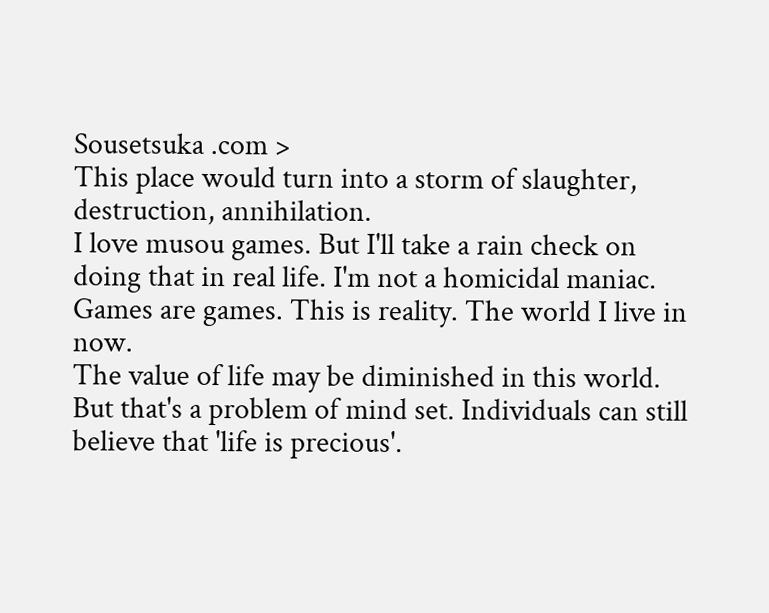Sousetsuka .com >
This place would turn into a storm of slaughter, destruction, annihilation.
I love musou games. But I'll take a rain check on doing that in real life. I'm not a homicidal maniac.
Games are games. This is reality. The world I live in now.
The value of life may be diminished in this world. But that's a problem of mind set. Individuals can still believe that 'life is precious'.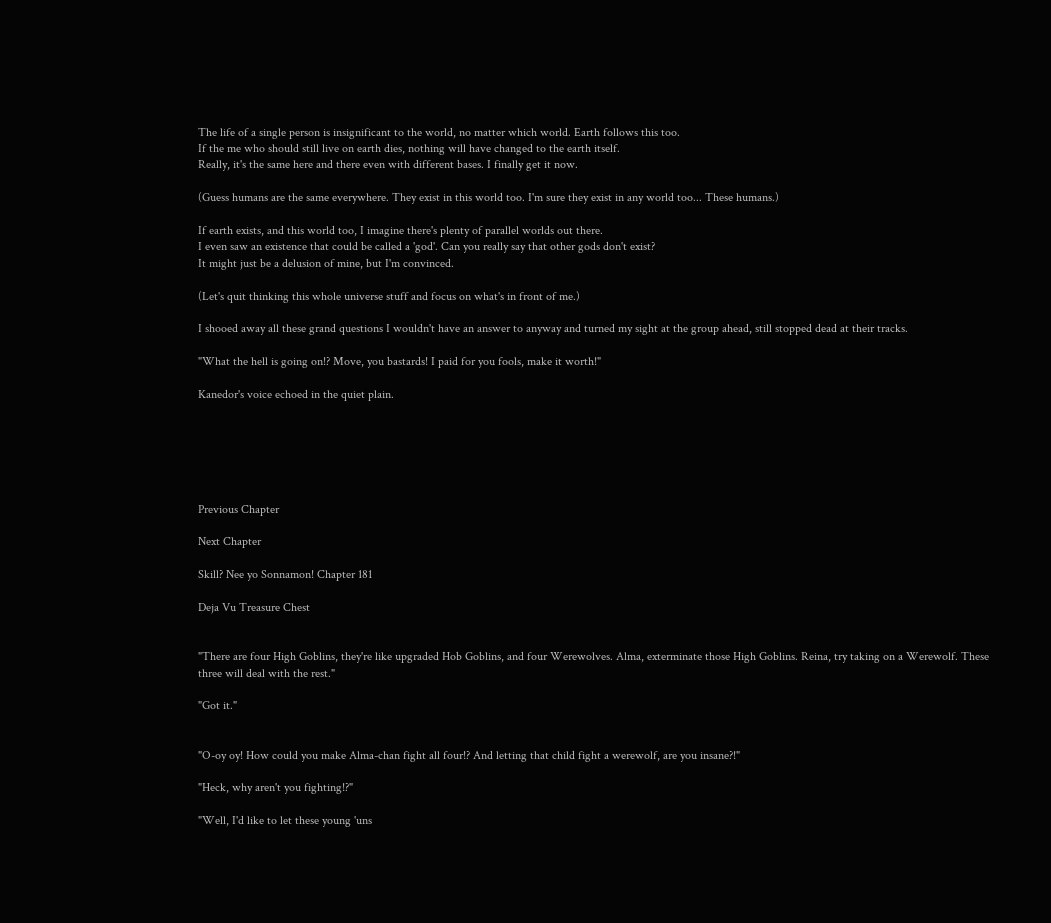The life of a single person is insignificant to the world, no matter which world. Earth follows this too.
If the me who should still live on earth dies, nothing will have changed to the earth itself.
Really, it's the same here and there even with different bases. I finally get it now.

(Guess humans are the same everywhere. They exist in this world too. I'm sure they exist in any world too... These humans.)

If earth exists, and this world too, I imagine there's plenty of parallel worlds out there.
I even saw an existence that could be called a 'god'. Can you really say that other gods don't exist?
It might just be a delusion of mine, but I'm convinced.

(Let's quit thinking this whole universe stuff and focus on what's in front of me.)

I shooed away all these grand questions I wouldn't have an answer to anyway and turned my sight at the group ahead, still stopped dead at their tracks.

"What the hell is going on!? Move, you bastards! I paid for you fools, make it worth!"

Kanedor's voice echoed in the quiet plain.






Previous Chapter

Next Chapter

Skill? Nee yo Sonnamon! Chapter 181

Deja Vu Treasure Chest


"There are four High Goblins, they're like upgraded Hob Goblins, and four Werewolves. Alma, exterminate those High Goblins. Reina, try taking on a Werewolf. These three will deal with the rest."

"Got it."


"O-oy oy! How could you make Alma-chan fight all four!? And letting that child fight a werewolf, are you insane?!"

"Heck, why aren't you fighting!?"

"Well, I'd like to let these young 'uns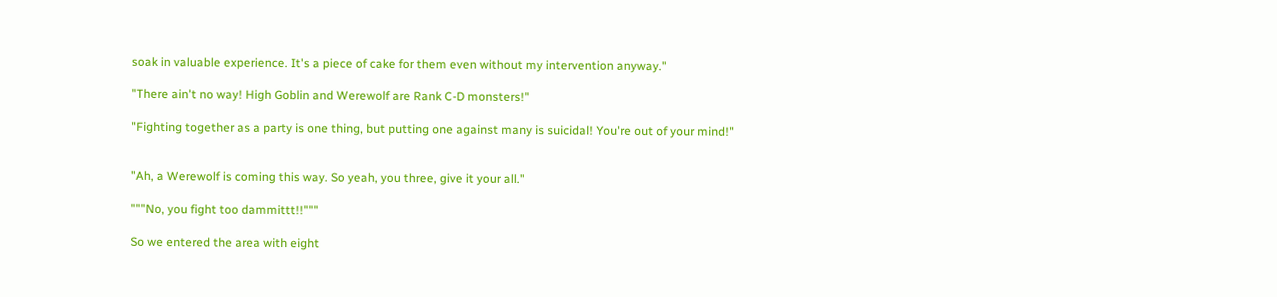soak in valuable experience. It's a piece of cake for them even without my intervention anyway."

"There ain't no way! High Goblin and Werewolf are Rank C-D monsters!"

"Fighting together as a party is one thing, but putting one against many is suicidal! You're out of your mind!"


"Ah, a Werewolf is coming this way. So yeah, you three, give it your all."

"""No, you fight too dammittt!!"""

So we entered the area with eight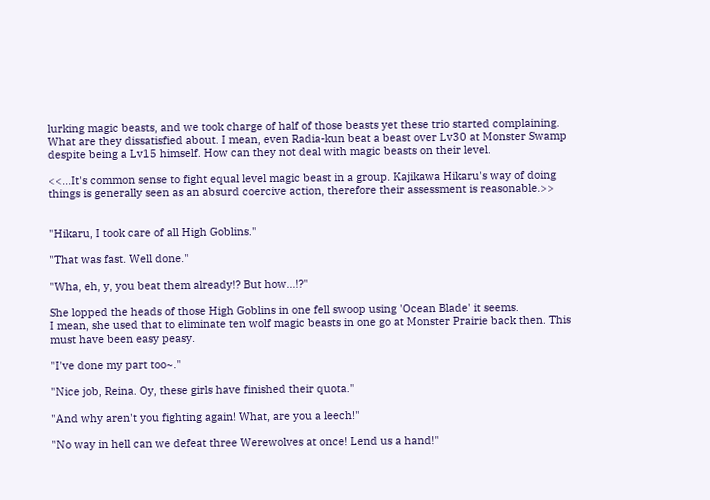lurking magic beasts, and we took charge of half of those beasts yet these trio started complaining.
What are they dissatisfied about. I mean, even Radia-kun beat a beast over Lv30 at Monster Swamp despite being a Lv15 himself. How can they not deal with magic beasts on their level.

<<...It's common sense to fight equal level magic beast in a group. Kajikawa Hikaru's way of doing things is generally seen as an absurd coercive action, therefore their assessment is reasonable.>>


"Hikaru, I took care of all High Goblins."

"That was fast. Well done."

"Wha, eh, y, you beat them already!? But how...!?"

She lopped the heads of those High Goblins in one fell swoop using 'Ocean Blade' it seems.
I mean, she used that to eliminate ten wolf magic beasts in one go at Monster Prairie back then. This must have been easy peasy.

"I've done my part too~."

"Nice job, Reina. Oy, these girls have finished their quota."

"And why aren't you fighting again! What, are you a leech!"

"No way in hell can we defeat three Werewolves at once! Lend us a hand!"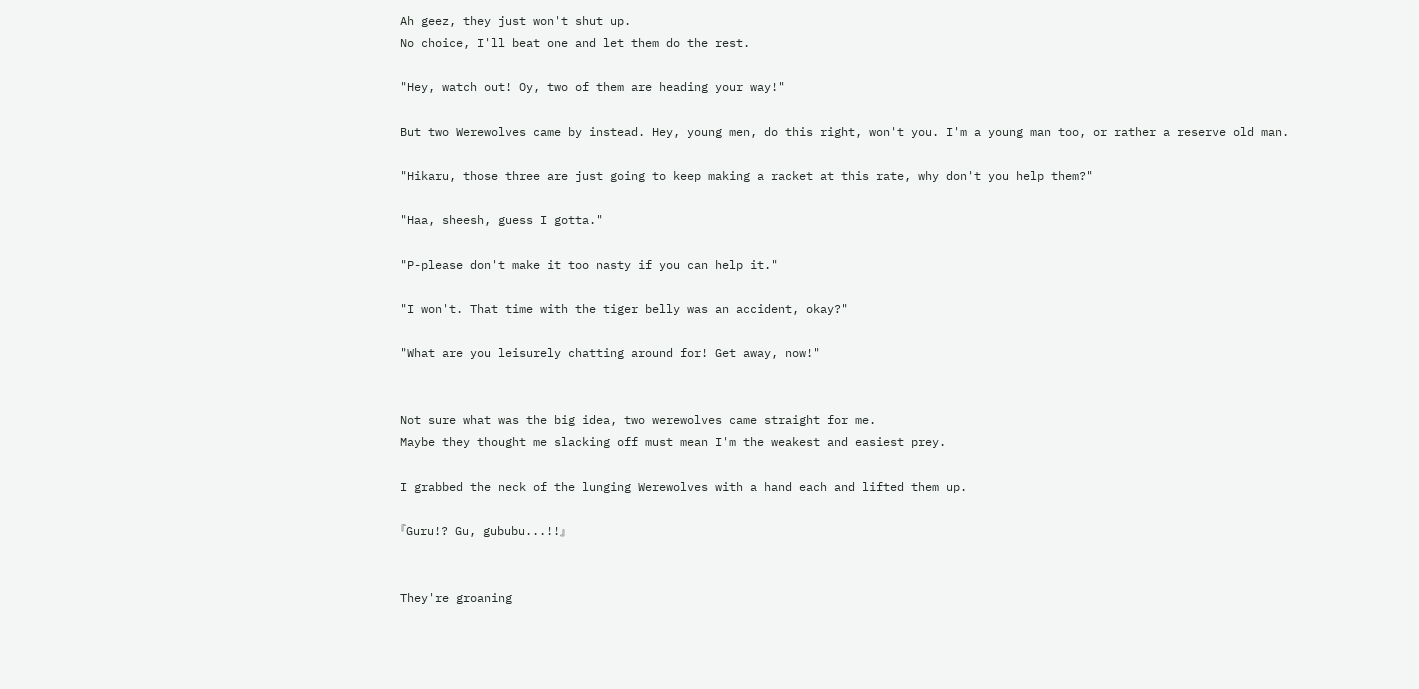Ah geez, they just won't shut up.
No choice, I'll beat one and let them do the rest.

"Hey, watch out! Oy, two of them are heading your way!"

But two Werewolves came by instead. Hey, young men, do this right, won't you. I'm a young man too, or rather a reserve old man.

"Hikaru, those three are just going to keep making a racket at this rate, why don't you help them?"

"Haa, sheesh, guess I gotta."

"P-please don't make it too nasty if you can help it."

"I won't. That time with the tiger belly was an accident, okay?"

"What are you leisurely chatting around for! Get away, now!"


Not sure what was the big idea, two werewolves came straight for me.
Maybe they thought me slacking off must mean I'm the weakest and easiest prey.

I grabbed the neck of the lunging Werewolves with a hand each and lifted them up.

『Guru!? Gu, gububu...!!』


They're groaning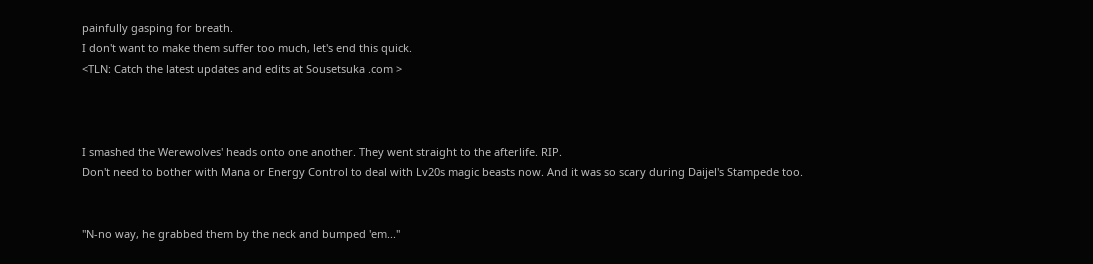painfully gasping for breath.
I don't want to make them suffer too much, let's end this quick.
<TLN: Catch the latest updates and edits at Sousetsuka .com >



I smashed the Werewolves' heads onto one another. They went straight to the afterlife. RIP.
Don't need to bother with Mana or Energy Control to deal with Lv20s magic beasts now. And it was so scary during Daijel's Stampede too.


"N-no way, he grabbed them by the neck and bumped 'em..."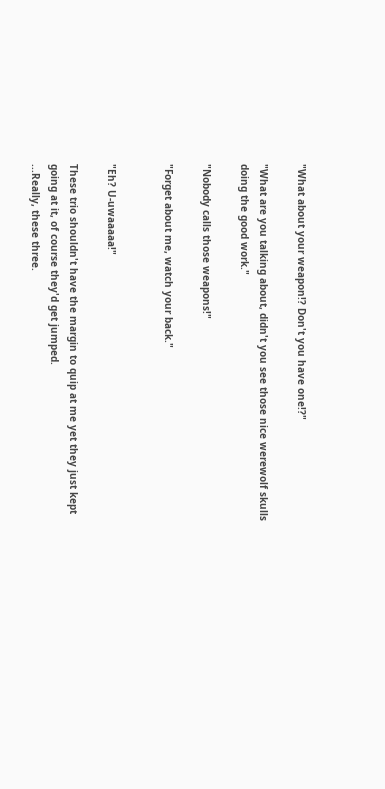"What about your weapon!? Don't you have one!?"

"What are you talking about, didn't you see those nice werewolf skulls doing the good work."

"Nobody calls those weapons!"

"Forget about me, watch your back."


"Eh? U-uwaaaaa!"

These trio shouldn't have the margin to quip at me yet they just kept going at it, of course they'd get jumped.
...Really, these three.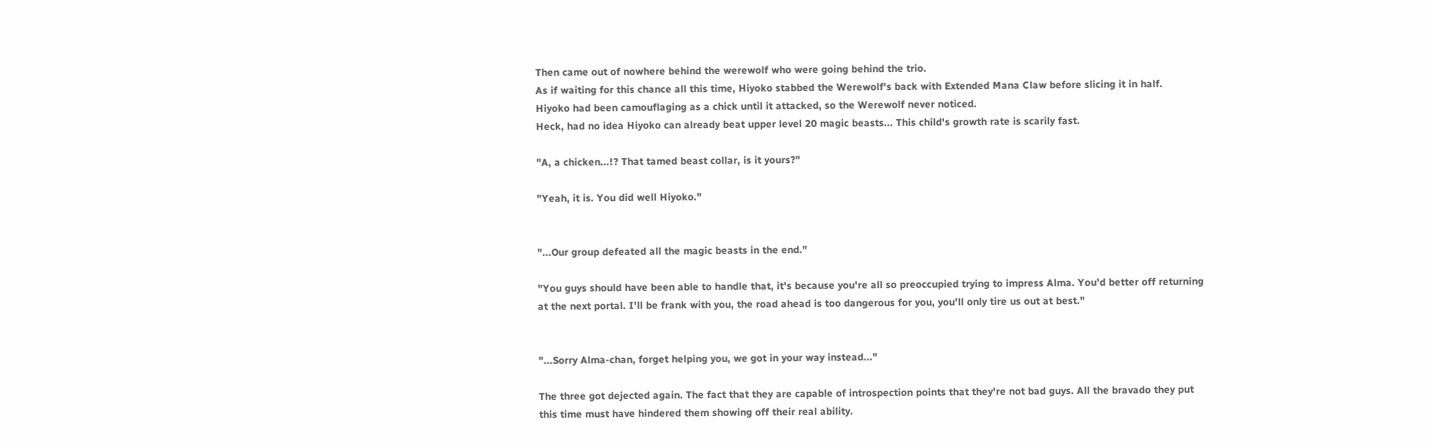Then came out of nowhere behind the werewolf who were going behind the trio.
As if waiting for this chance all this time, Hiyoko stabbed the Werewolf's back with Extended Mana Claw before slicing it in half.
Hiyoko had been camouflaging as a chick until it attacked, so the Werewolf never noticed.
Heck, had no idea Hiyoko can already beat upper level 20 magic beasts... This child's growth rate is scarily fast.

"A, a chicken...!? That tamed beast collar, is it yours?"

"Yeah, it is. You did well Hiyoko."


"...Our group defeated all the magic beasts in the end."

"You guys should have been able to handle that, it's because you're all so preoccupied trying to impress Alma. You'd better off returning at the next portal. I'll be frank with you, the road ahead is too dangerous for you, you'll only tire us out at best."


"...Sorry Alma-chan, forget helping you, we got in your way instead..."

The three got dejected again. The fact that they are capable of introspection points that they're not bad guys. All the bravado they put this time must have hindered them showing off their real ability.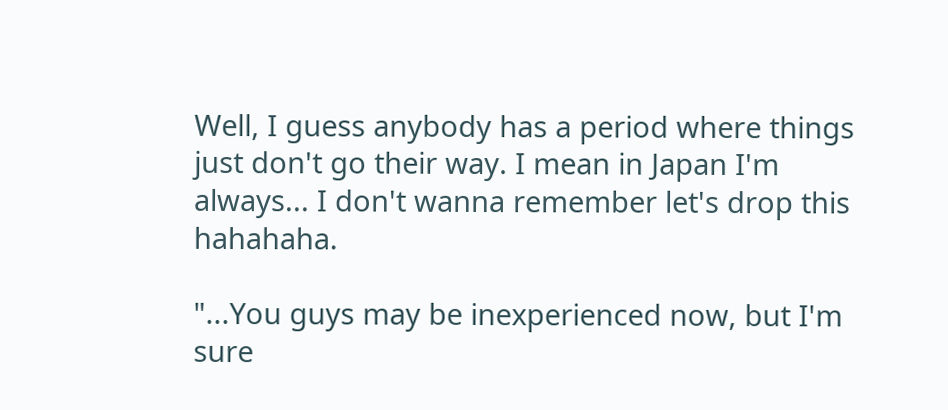Well, I guess anybody has a period where things just don't go their way. I mean in Japan I'm always... I don't wanna remember let's drop this hahahaha.

"...You guys may be inexperienced now, but I'm sure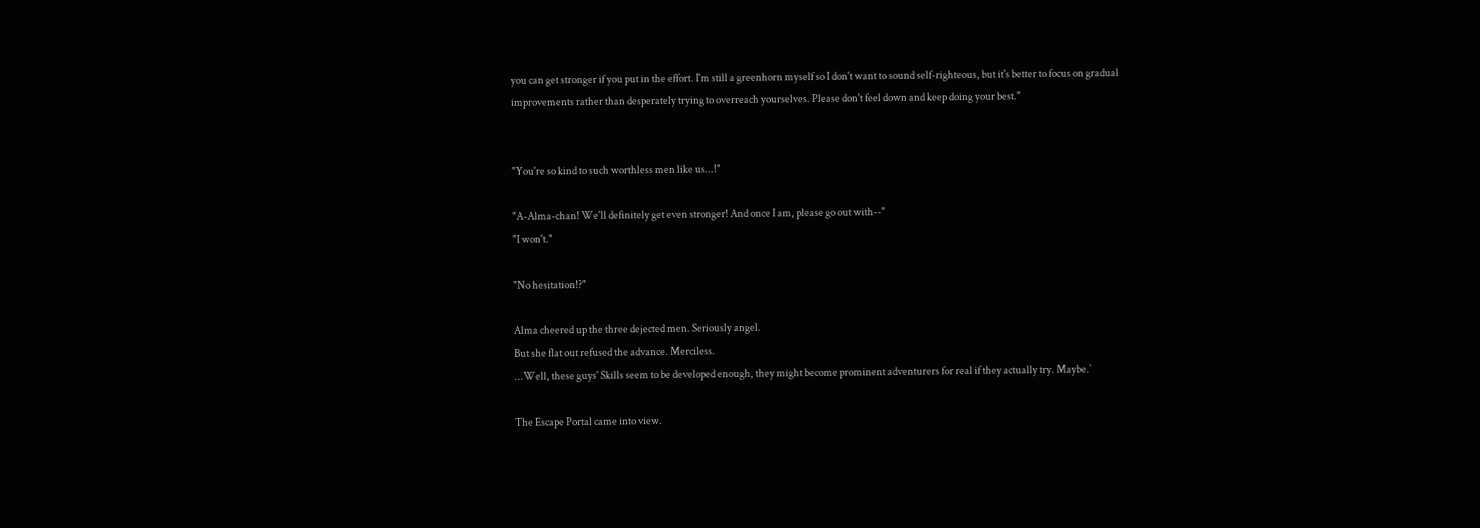you can get stronger if you put in the effort. I'm still a greenhorn myself so I don't want to sound self-righteous, but it's better to focus on gradual improvements rather than desperately trying to overreach yourselves. Please don't feel down and keep doing your best."


"You're so kind to such worthless men like us...!"

"A-Alma-chan! We'll definitely get even stronger! And once I am, please go out with--"
"I won't."

"No hesitation!?"

Alma cheered up the three dejected men. Seriously angel.
But she flat out refused the advance. Merciless.
...Well, these guys' Skills seem to be developed enough, they might become prominent adventurers for real if they actually try. Maybe.`

The Escape Portal came into view.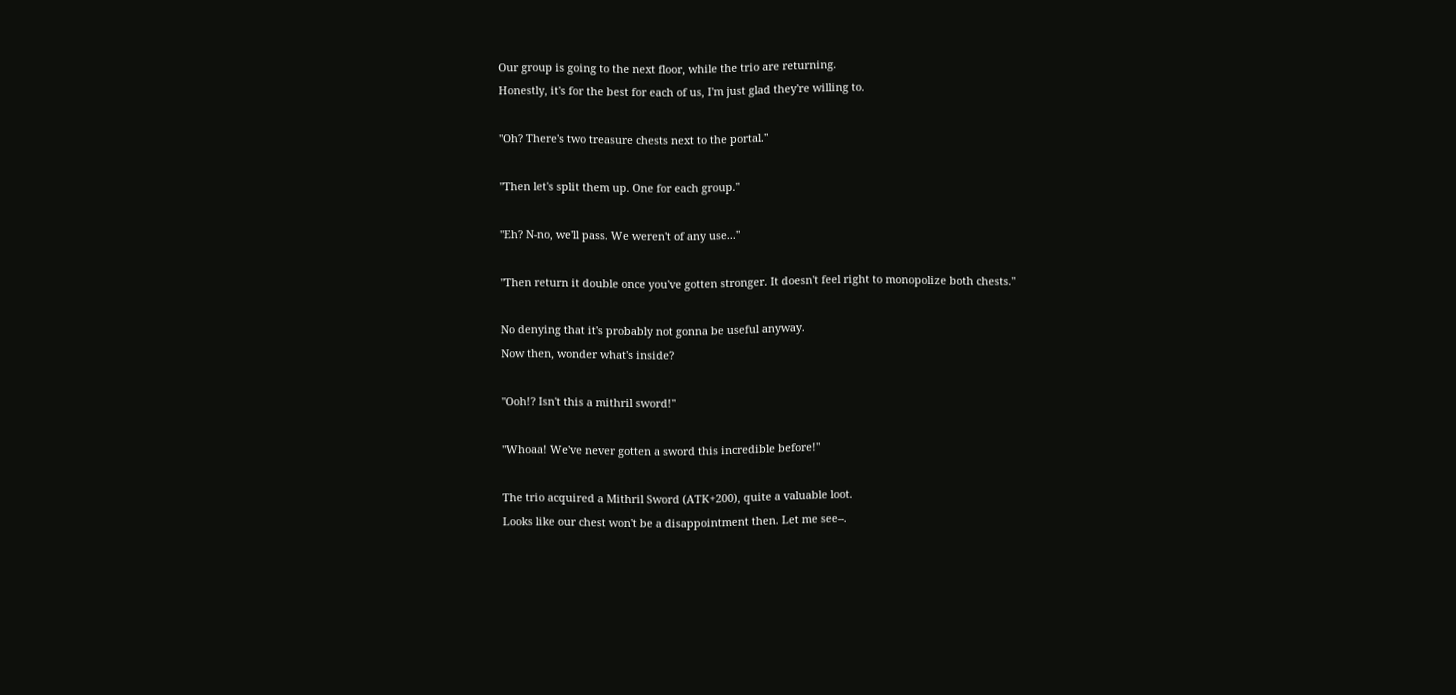Our group is going to the next floor, while the trio are returning.
Honestly, it's for the best for each of us, I'm just glad they're willing to.

"Oh? There's two treasure chests next to the portal."

"Then let's split them up. One for each group."

"Eh? N-no, we'll pass. We weren't of any use..."

"Then return it double once you've gotten stronger. It doesn't feel right to monopolize both chests."

No denying that it's probably not gonna be useful anyway.
Now then, wonder what's inside?

"Ooh!? Isn't this a mithril sword!"

"Whoaa! We've never gotten a sword this incredible before!"

The trio acquired a Mithril Sword (ATK+200), quite a valuable loot.
Looks like our chest won't be a disappointment then. Let me see--.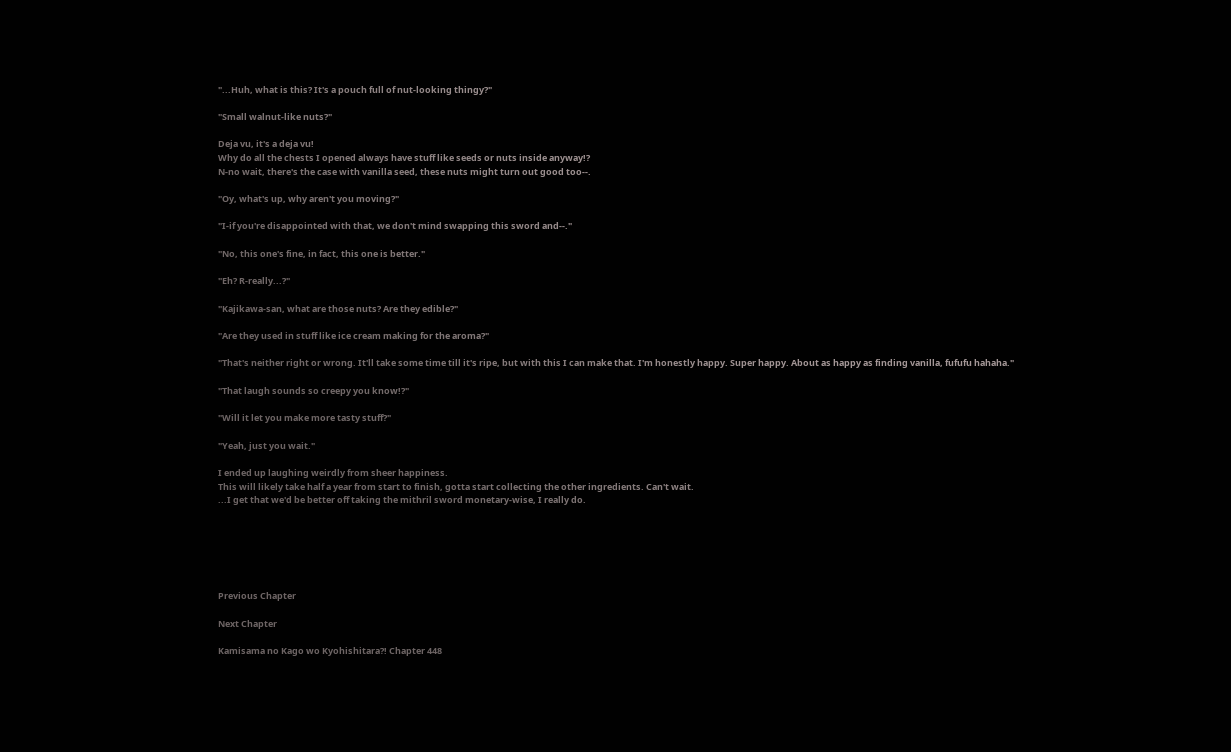"...Huh, what is this? It's a pouch full of nut-looking thingy?"

"Small walnut-like nuts?"

Deja vu, it's a deja vu!
Why do all the chests I opened always have stuff like seeds or nuts inside anyway!?
N-no wait, there's the case with vanilla seed, these nuts might turn out good too--.

"Oy, what's up, why aren't you moving?"

"I-if you're disappointed with that, we don't mind swapping this sword and--."

"No, this one's fine, in fact, this one is better."

"Eh? R-really...?"

"Kajikawa-san, what are those nuts? Are they edible?"

"Are they used in stuff like ice cream making for the aroma?"

"That's neither right or wrong. It'll take some time till it's ripe, but with this I can make that. I'm honestly happy. Super happy. About as happy as finding vanilla, fufufu hahaha."

"That laugh sounds so creepy you know!?"

"Will it let you make more tasty stuff?"

"Yeah, just you wait."

I ended up laughing weirdly from sheer happiness.
This will likely take half a year from start to finish, gotta start collecting the other ingredients. Can't wait.
...I get that we'd be better off taking the mithril sword monetary-wise, I really do.






Previous Chapter

Next Chapter

Kamisama no Kago wo Kyohishitara?! Chapter 448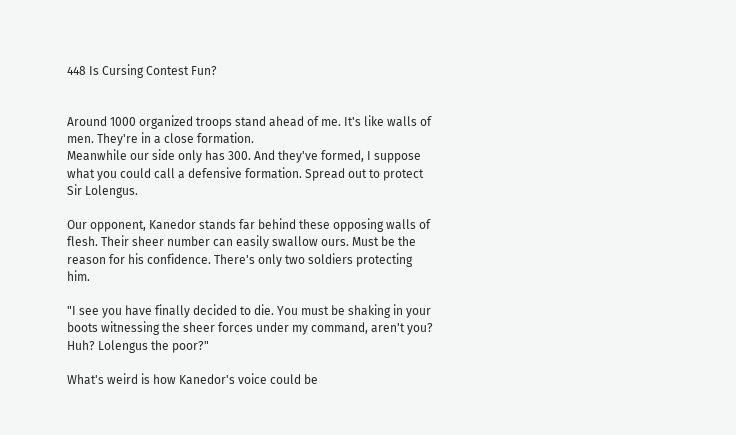448 Is Cursing Contest Fun?


Around 1000 organized troops stand ahead of me. It's like walls of men. They're in a close formation.
Meanwhile our side only has 300. And they've formed, I suppose what you could call a defensive formation. Spread out to protect Sir Lolengus.

Our opponent, Kanedor stands far behind these opposing walls of flesh. Their sheer number can easily swallow ours. Must be the reason for his confidence. There's only two soldiers protecting him.

"I see you have finally decided to die. You must be shaking in your boots witnessing the sheer forces under my command, aren't you? Huh? Lolengus the poor?"

What's weird is how Kanedor's voice could be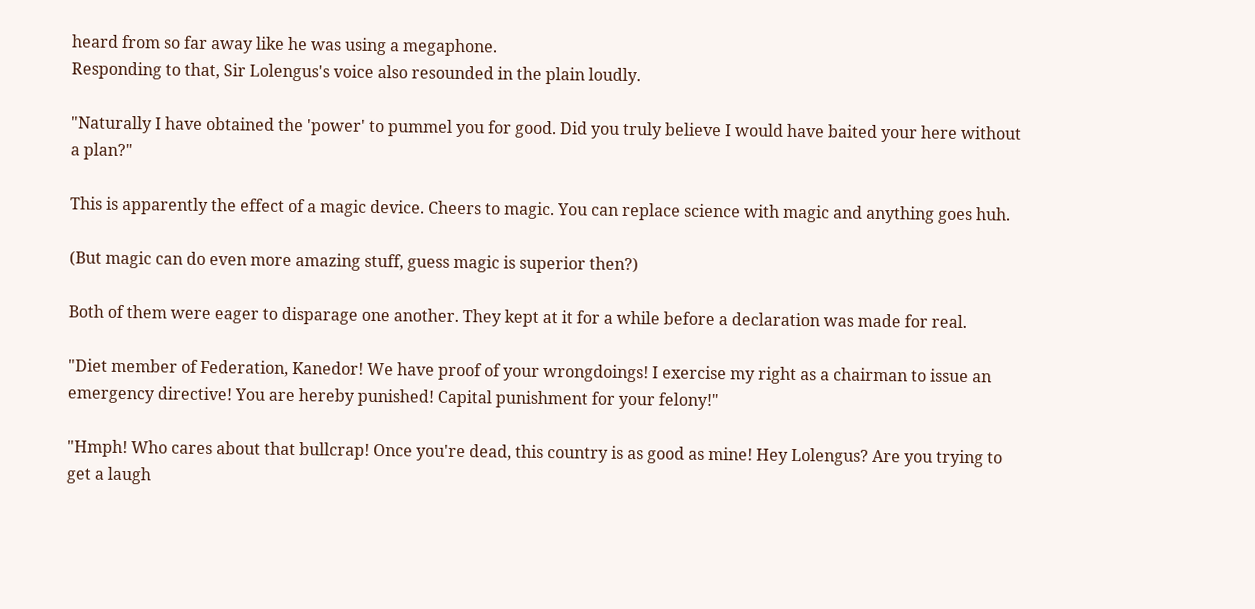heard from so far away like he was using a megaphone.
Responding to that, Sir Lolengus's voice also resounded in the plain loudly.

"Naturally I have obtained the 'power' to pummel you for good. Did you truly believe I would have baited your here without a plan?"

This is apparently the effect of a magic device. Cheers to magic. You can replace science with magic and anything goes huh.

(But magic can do even more amazing stuff, guess magic is superior then?)

Both of them were eager to disparage one another. They kept at it for a while before a declaration was made for real.

"Diet member of Federation, Kanedor! We have proof of your wrongdoings! I exercise my right as a chairman to issue an emergency directive! You are hereby punished! Capital punishment for your felony!"

"Hmph! Who cares about that bullcrap! Once you're dead, this country is as good as mine! Hey Lolengus? Are you trying to get a laugh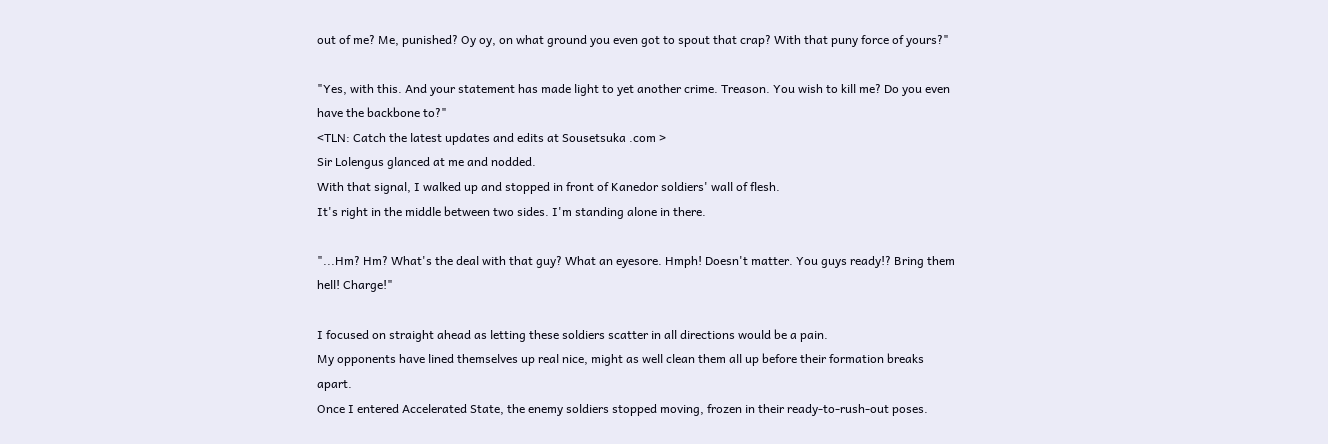out of me? Me, punished? Oy oy, on what ground you even got to spout that crap? With that puny force of yours?"

"Yes, with this. And your statement has made light to yet another crime. Treason. You wish to kill me? Do you even have the backbone to?"
<TLN: Catch the latest updates and edits at Sousetsuka .com >
Sir Lolengus glanced at me and nodded.
With that signal, I walked up and stopped in front of Kanedor soldiers' wall of flesh.
It's right in the middle between two sides. I'm standing alone in there.

"...Hm? Hm? What's the deal with that guy? What an eyesore. Hmph! Doesn't matter. You guys ready!? Bring them hell! Charge!"

I focused on straight ahead as letting these soldiers scatter in all directions would be a pain.
My opponents have lined themselves up real nice, might as well clean them all up before their formation breaks apart.
Once I entered Accelerated State, the enemy soldiers stopped moving, frozen in their ready-to-rush-out poses.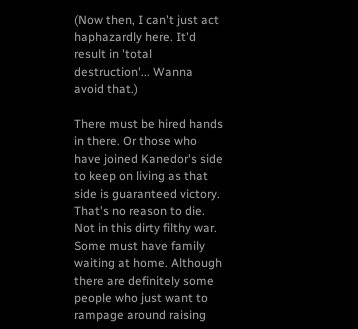(Now then, I can't just act haphazardly here. It'd result in 'total destruction'... Wanna avoid that.)

There must be hired hands in there. Or those who have joined Kanedor's side to keep on living as that side is guaranteed victory.
That's no reason to die. Not in this dirty filthy war.
Some must have family waiting at home. Although there are definitely some people who just want to rampage around raising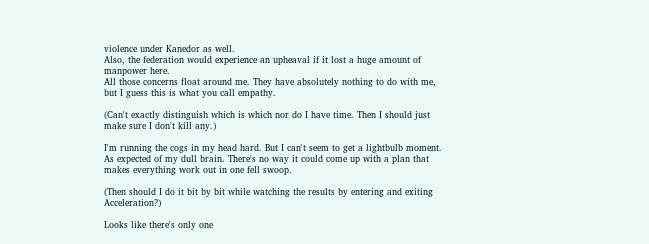violence under Kanedor as well.
Also, the federation would experience an upheaval if it lost a huge amount of manpower here.
All those concerns float around me. They have absolutely nothing to do with me, but I guess this is what you call empathy.

(Can't exactly distinguish which is which nor do I have time. Then I should just make sure I don't kill any.)

I'm running the cogs in my head hard. But I can't seem to get a lightbulb moment.
As expected of my dull brain. There's no way it could come up with a plan that makes everything work out in one fell swoop.

(Then should I do it bit by bit while watching the results by entering and exiting Acceleration?)

Looks like there's only one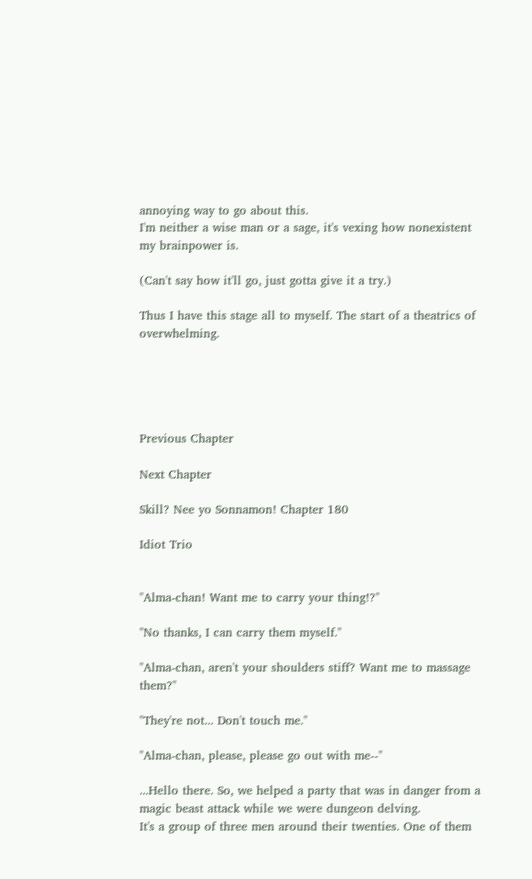annoying way to go about this.
I'm neither a wise man or a sage, it's vexing how nonexistent my brainpower is.

(Can't say how it'll go, just gotta give it a try.)

Thus I have this stage all to myself. The start of a theatrics of overwhelming.





Previous Chapter

Next Chapter

Skill? Nee yo Sonnamon! Chapter 180

Idiot Trio


"Alma-chan! Want me to carry your thing!?"

"No thanks, I can carry them myself."

"Alma-chan, aren't your shoulders stiff? Want me to massage them?"

"They're not... Don't touch me."

"Alma-chan, please, please go out with me--"

...Hello there. So, we helped a party that was in danger from a magic beast attack while we were dungeon delving.
It's a group of three men around their twenties. One of them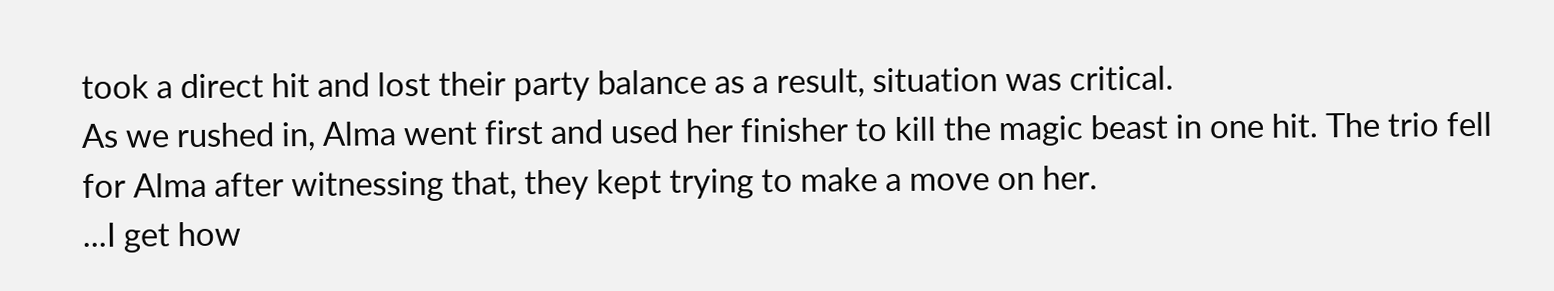took a direct hit and lost their party balance as a result, situation was critical.
As we rushed in, Alma went first and used her finisher to kill the magic beast in one hit. The trio fell for Alma after witnessing that, they kept trying to make a move on her.
...I get how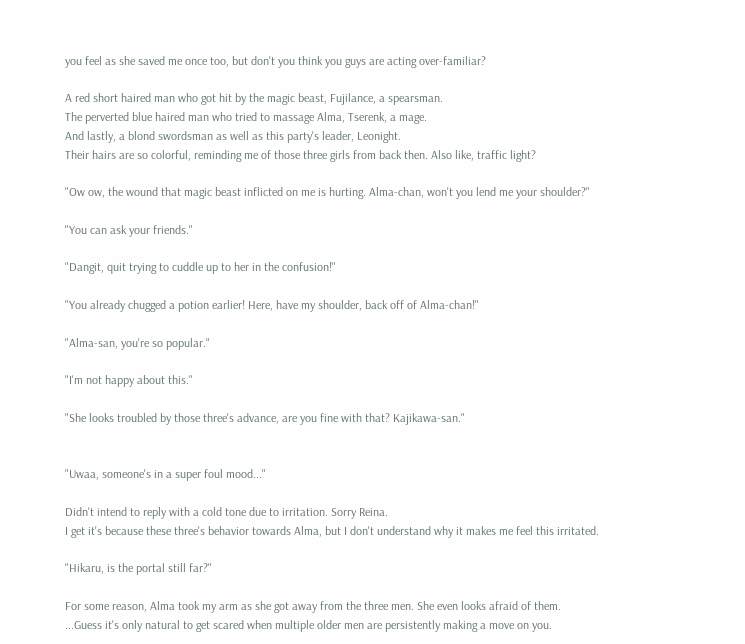you feel as she saved me once too, but don't you think you guys are acting over-familiar?

A red short haired man who got hit by the magic beast, Fujilance, a spearsman.
The perverted blue haired man who tried to massage Alma, Tserenk, a mage.
And lastly, a blond swordsman as well as this party's leader, Leonight.
Their hairs are so colorful, reminding me of those three girls from back then. Also like, traffic light?

"Ow ow, the wound that magic beast inflicted on me is hurting. Alma-chan, won't you lend me your shoulder?"

"You can ask your friends."

"Dangit, quit trying to cuddle up to her in the confusion!"

"You already chugged a potion earlier! Here, have my shoulder, back off of Alma-chan!"

"Alma-san, you're so popular."

"I'm not happy about this."

"She looks troubled by those three's advance, are you fine with that? Kajikawa-san."


"Uwaa, someone's in a super foul mood..."

Didn't intend to reply with a cold tone due to irritation. Sorry Reina.
I get it's because these three's behavior towards Alma, but I don't understand why it makes me feel this irritated.

"Hikaru, is the portal still far?"

For some reason, Alma took my arm as she got away from the three men. She even looks afraid of them.
...Guess it's only natural to get scared when multiple older men are persistently making a move on you.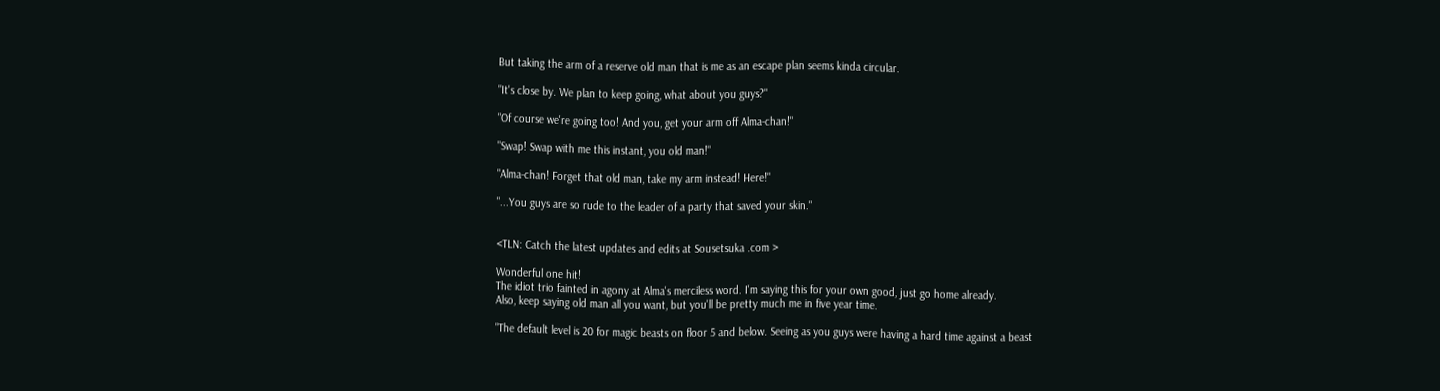But taking the arm of a reserve old man that is me as an escape plan seems kinda circular.

"It's close by. We plan to keep going, what about you guys?"

"Of course we're going too! And you, get your arm off Alma-chan!"

"Swap! Swap with me this instant, you old man!"

"Alma-chan! Forget that old man, take my arm instead! Here!"

"...You guys are so rude to the leader of a party that saved your skin."


<TLN: Catch the latest updates and edits at Sousetsuka .com >

Wonderful one hit!
The idiot trio fainted in agony at Alma's merciless word. I'm saying this for your own good, just go home already.
Also, keep saying old man all you want, but you'll be pretty much me in five year time.

"The default level is 20 for magic beasts on floor 5 and below. Seeing as you guys were having a hard time against a beast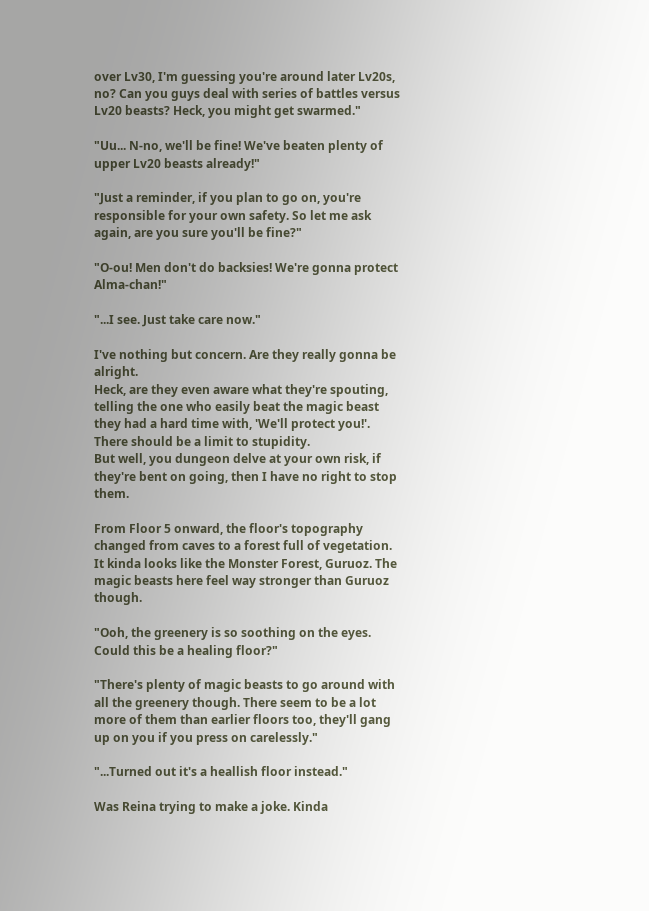over Lv30, I'm guessing you're around later Lv20s, no? Can you guys deal with series of battles versus Lv20 beasts? Heck, you might get swarmed."

"Uu... N-no, we'll be fine! We've beaten plenty of upper Lv20 beasts already!"

"Just a reminder, if you plan to go on, you're responsible for your own safety. So let me ask again, are you sure you'll be fine?"

"O-ou! Men don't do backsies! We're gonna protect Alma-chan!"

"...I see. Just take care now."

I've nothing but concern. Are they really gonna be alright.
Heck, are they even aware what they're spouting, telling the one who easily beat the magic beast they had a hard time with, 'We'll protect you!'. There should be a limit to stupidity.
But well, you dungeon delve at your own risk, if they're bent on going, then I have no right to stop them.

From Floor 5 onward, the floor's topography changed from caves to a forest full of vegetation.
It kinda looks like the Monster Forest, Guruoz. The magic beasts here feel way stronger than Guruoz though.

"Ooh, the greenery is so soothing on the eyes. Could this be a healing floor?"

"There's plenty of magic beasts to go around with all the greenery though. There seem to be a lot more of them than earlier floors too, they'll gang up on you if you press on carelessly."

"...Turned out it's a heallish floor instead."

Was Reina trying to make a joke. Kinda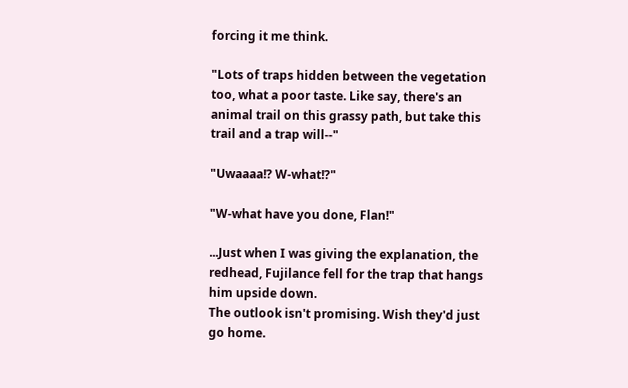forcing it me think.

"Lots of traps hidden between the vegetation too, what a poor taste. Like say, there's an animal trail on this grassy path, but take this trail and a trap will--"

"Uwaaaa!? W-what!?"

"W-what have you done, Flan!"

...Just when I was giving the explanation, the redhead, Fujilance fell for the trap that hangs him upside down.
The outlook isn't promising. Wish they'd just go home.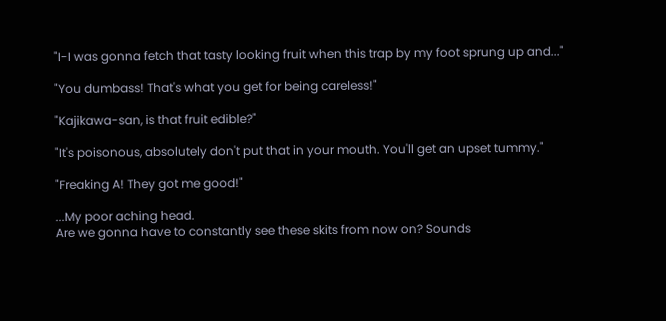"I-I was gonna fetch that tasty looking fruit when this trap by my foot sprung up and..."

"You dumbass! That's what you get for being careless!"

"Kajikawa-san, is that fruit edible?"

"It's poisonous, absolutely don't put that in your mouth. You'll get an upset tummy."

"Freaking A! They got me good!"

...My poor aching head.
Are we gonna have to constantly see these skits from now on? Sounds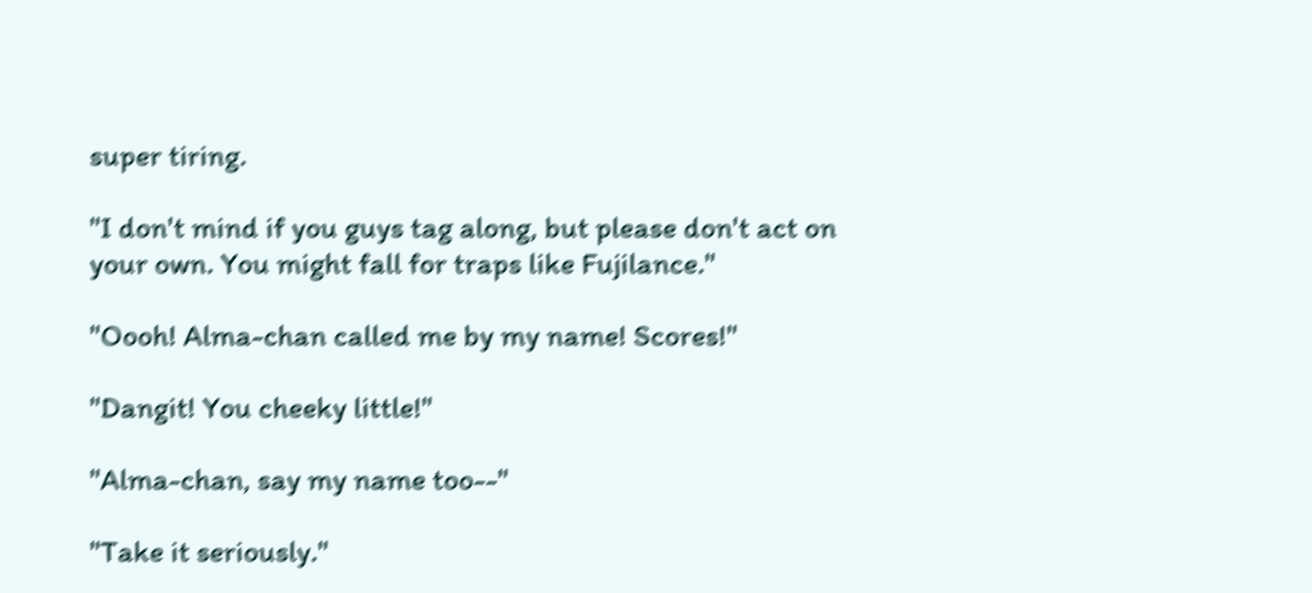super tiring.

"I don't mind if you guys tag along, but please don't act on your own. You might fall for traps like Fujilance."

"Oooh! Alma-chan called me by my name! Scores!"

"Dangit! You cheeky little!"

"Alma-chan, say my name too--"

"Take it seriously."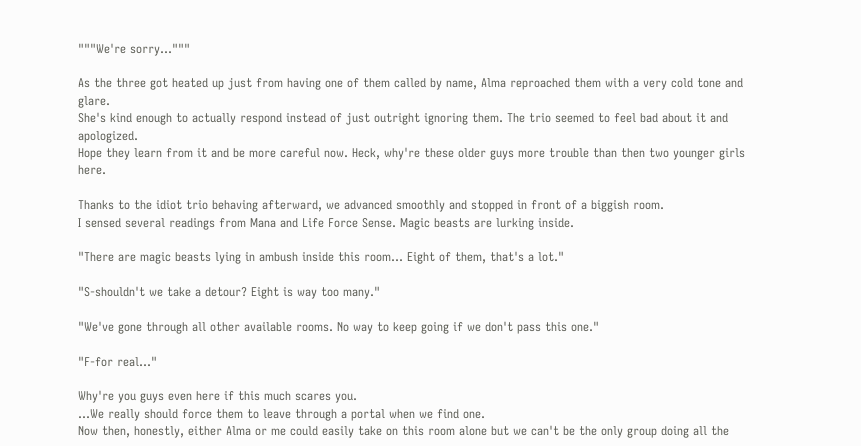"""We're sorry..."""

As the three got heated up just from having one of them called by name, Alma reproached them with a very cold tone and glare.
She's kind enough to actually respond instead of just outright ignoring them. The trio seemed to feel bad about it and apologized.
Hope they learn from it and be more careful now. Heck, why're these older guys more trouble than then two younger girls here.

Thanks to the idiot trio behaving afterward, we advanced smoothly and stopped in front of a biggish room.
I sensed several readings from Mana and Life Force Sense. Magic beasts are lurking inside.

"There are magic beasts lying in ambush inside this room... Eight of them, that's a lot."

"S-shouldn't we take a detour? Eight is way too many."

"We've gone through all other available rooms. No way to keep going if we don't pass this one."

"F-for real..."

Why're you guys even here if this much scares you.
...We really should force them to leave through a portal when we find one.
Now then, honestly, either Alma or me could easily take on this room alone but we can't be the only group doing all the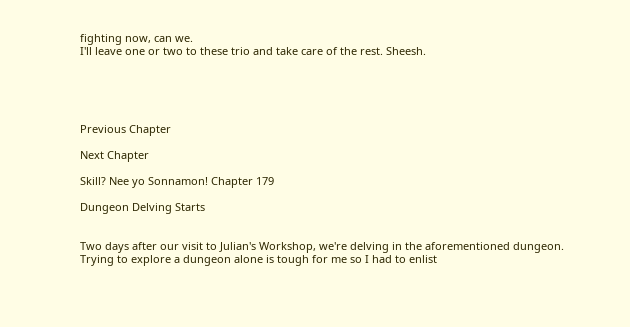fighting now, can we.
I'll leave one or two to these trio and take care of the rest. Sheesh.





Previous Chapter

Next Chapter

Skill? Nee yo Sonnamon! Chapter 179

Dungeon Delving Starts


Two days after our visit to Julian's Workshop, we're delving in the aforementioned dungeon.
Trying to explore a dungeon alone is tough for me so I had to enlist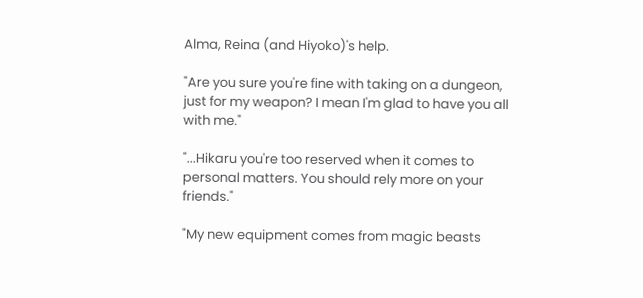Alma, Reina (and Hiyoko)'s help.

"Are you sure you're fine with taking on a dungeon, just for my weapon? I mean I'm glad to have you all with me."

"...Hikaru you're too reserved when it comes to personal matters. You should rely more on your friends."

"My new equipment comes from magic beasts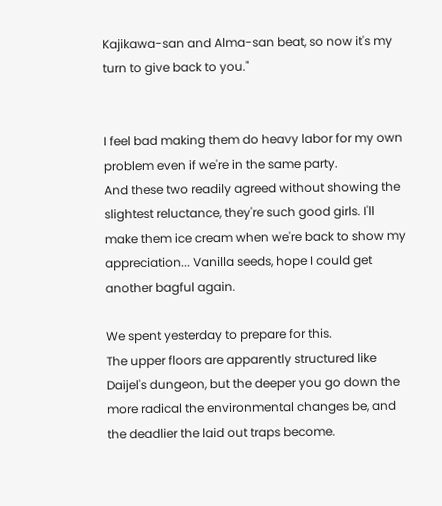Kajikawa-san and Alma-san beat, so now it's my turn to give back to you."


I feel bad making them do heavy labor for my own problem even if we're in the same party.
And these two readily agreed without showing the slightest reluctance, they're such good girls. I'll make them ice cream when we're back to show my appreciation... Vanilla seeds, hope I could get another bagful again.

We spent yesterday to prepare for this.
The upper floors are apparently structured like Daijel's dungeon, but the deeper you go down the more radical the environmental changes be, and the deadlier the laid out traps become.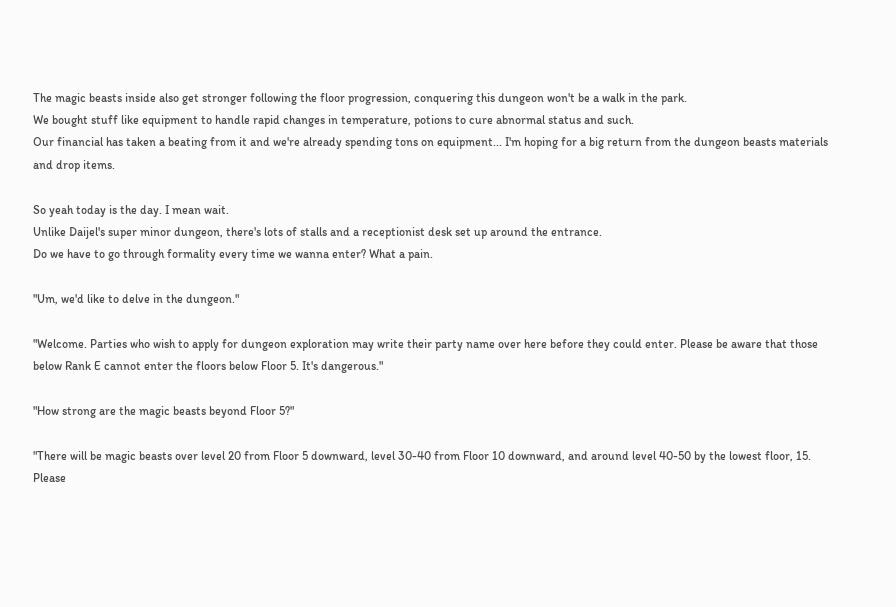The magic beasts inside also get stronger following the floor progression, conquering this dungeon won't be a walk in the park.
We bought stuff like equipment to handle rapid changes in temperature, potions to cure abnormal status and such.
Our financial has taken a beating from it and we're already spending tons on equipment... I'm hoping for a big return from the dungeon beasts materials and drop items.

So yeah today is the day. I mean wait.
Unlike Daijel's super minor dungeon, there's lots of stalls and a receptionist desk set up around the entrance.
Do we have to go through formality every time we wanna enter? What a pain.

"Um, we'd like to delve in the dungeon."

"Welcome. Parties who wish to apply for dungeon exploration may write their party name over here before they could enter. Please be aware that those below Rank E cannot enter the floors below Floor 5. It's dangerous."

"How strong are the magic beasts beyond Floor 5?"

"There will be magic beasts over level 20 from Floor 5 downward, level 30-40 from Floor 10 downward, and around level 40-50 by the lowest floor, 15. Please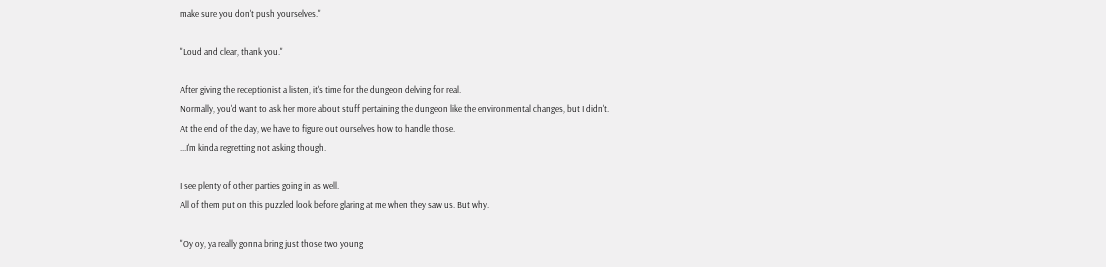make sure you don't push yourselves."

"Loud and clear, thank you."

After giving the receptionist a listen, it's time for the dungeon delving for real.
Normally, you'd want to ask her more about stuff pertaining the dungeon like the environmental changes, but I didn't.
At the end of the day, we have to figure out ourselves how to handle those.
...I'm kinda regretting not asking though.

I see plenty of other parties going in as well.
All of them put on this puzzled look before glaring at me when they saw us. But why.

"Oy oy, ya really gonna bring just those two young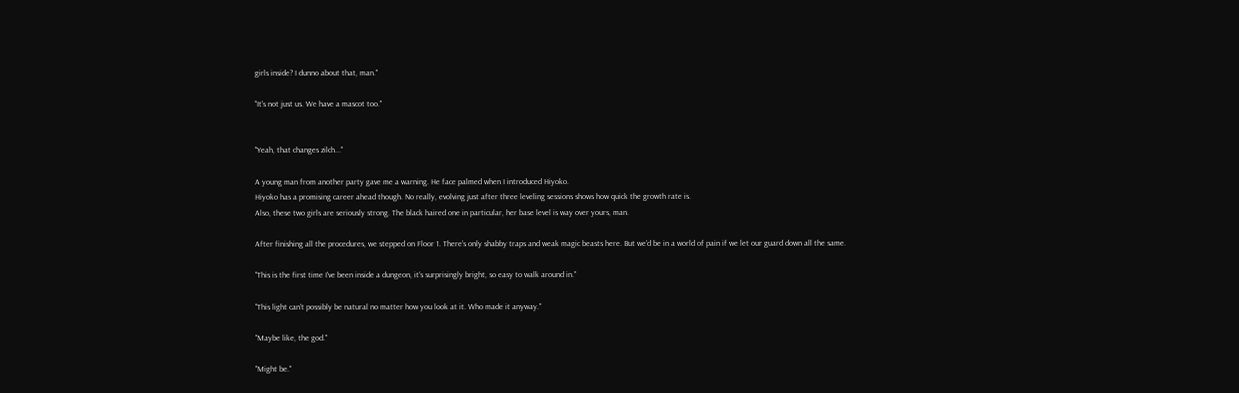girls inside? I dunno about that, man."

"It's not just us. We have a mascot too."


"Yeah, that changes zilch..."

A young man from another party gave me a warning. He face palmed when I introduced Hiyoko.
Hiyoko has a promising career ahead though. No really, evolving just after three leveling sessions shows how quick the growth rate is.
Also, these two girls are seriously strong. The black haired one in particular, her base level is way over yours, man.

After finishing all the procedures, we stepped on Floor 1. There's only shabby traps and weak magic beasts here. But we'd be in a world of pain if we let our guard down all the same.

"This is the first time I've been inside a dungeon, it's surprisingly bright, so easy to walk around in."

"This light can't possibly be natural no matter how you look at it. Who made it anyway."

"Maybe like, the god."

"Might be."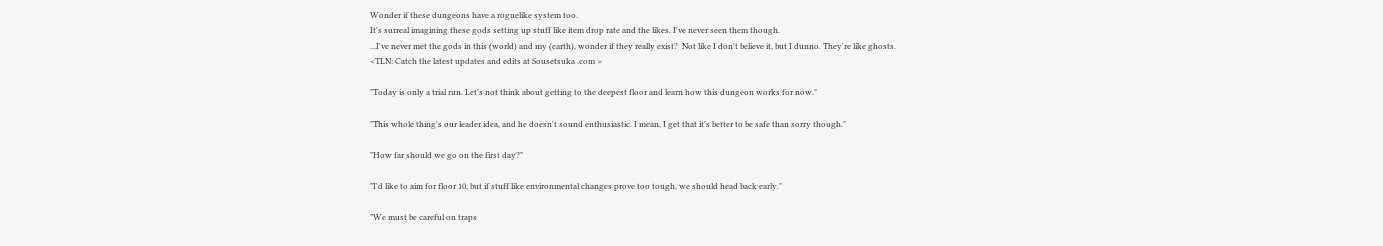Wonder if these dungeons have a roguelike system too.
It's surreal imagining these gods setting up stuff like item drop rate and the likes. I've never seen them though.
...I've never met the gods in this (world) and my (earth), wonder if they really exist?  Not like I don't believe it, but I dunno. They're like ghosts.
<TLN: Catch the latest updates and edits at Sousetsuka .com >

"Today is only a trial run. Let's not think about getting to the deepest floor and learn how this dungeon works for now."

"This whole thing's our leader idea, and he doesn't sound enthusiastic. I mean, I get that it's better to be safe than sorry though."

"How far should we go on the first day?"

"I'd like to aim for floor 10, but if stuff like environmental changes prove too tough, we should head back early."

"We must be careful on traps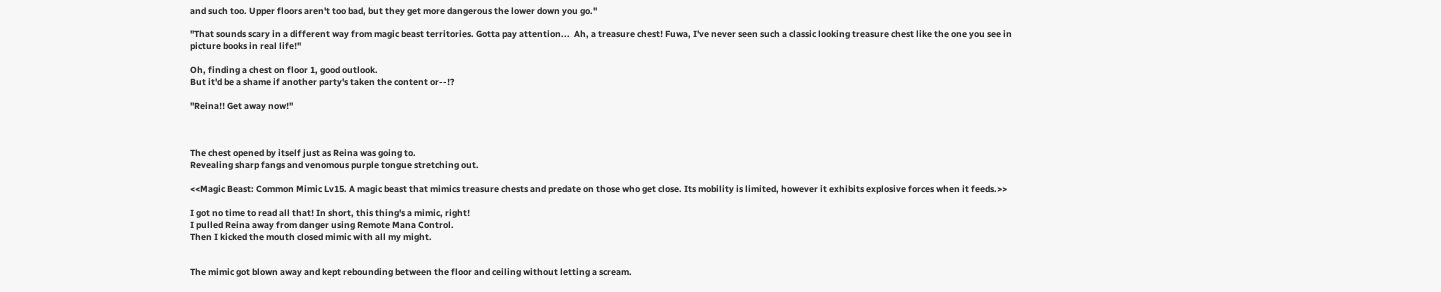and such too. Upper floors aren't too bad, but they get more dangerous the lower down you go."

"That sounds scary in a different way from magic beast territories. Gotta pay attention...  Ah, a treasure chest! Fuwa, I've never seen such a classic looking treasure chest like the one you see in picture books in real life!"

Oh, finding a chest on floor 1, good outlook.
But it'd be a shame if another party's taken the content or--!?

"Reina!! Get away now!"



The chest opened by itself just as Reina was going to.
Revealing sharp fangs and venomous purple tongue stretching out.

<<Magic Beast: Common Mimic Lv15. A magic beast that mimics treasure chests and predate on those who get close. Its mobility is limited, however it exhibits explosive forces when it feeds.>>

I got no time to read all that! In short, this thing's a mimic, right!
I pulled Reina away from danger using Remote Mana Control.
Then I kicked the mouth closed mimic with all my might.


The mimic got blown away and kept rebounding between the floor and ceiling without letting a scream.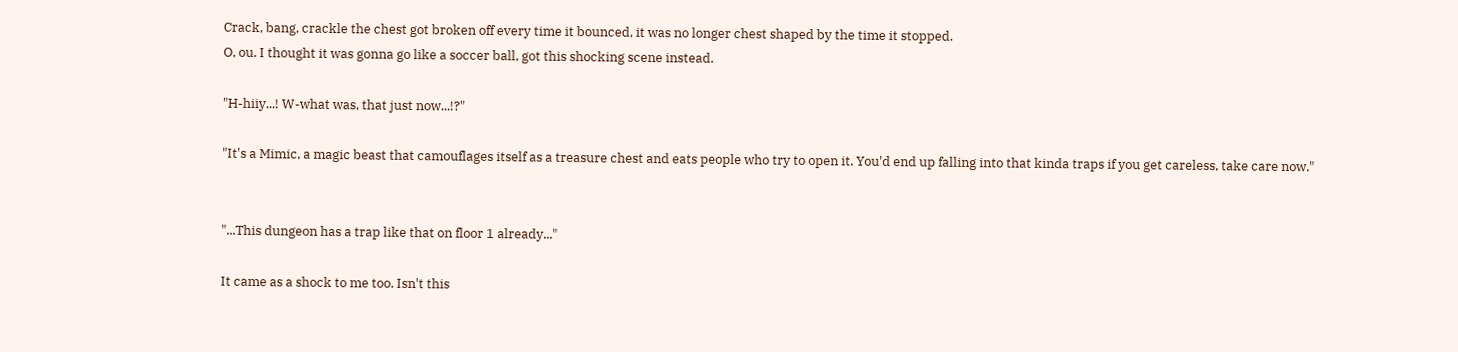Crack, bang, crackle the chest got broken off every time it bounced, it was no longer chest shaped by the time it stopped.
O, ou. I thought it was gonna go like a soccer ball, got this shocking scene instead.

"H-hiiy...! W-what was, that just now...!?"

"It's a Mimic, a magic beast that camouflages itself as a treasure chest and eats people who try to open it. You'd end up falling into that kinda traps if you get careless, take care now."


"...This dungeon has a trap like that on floor 1 already..."

It came as a shock to me too. Isn't this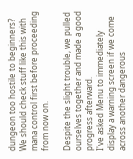dungeon too hostile to beginners?
We should check stuff like this with mana control first before proceeding from now on.

Despite the slight trouble, we pulled ourselves together and made a good progress afterward.
I've asked Menu to immediately display a warning screen if we come across another dangerous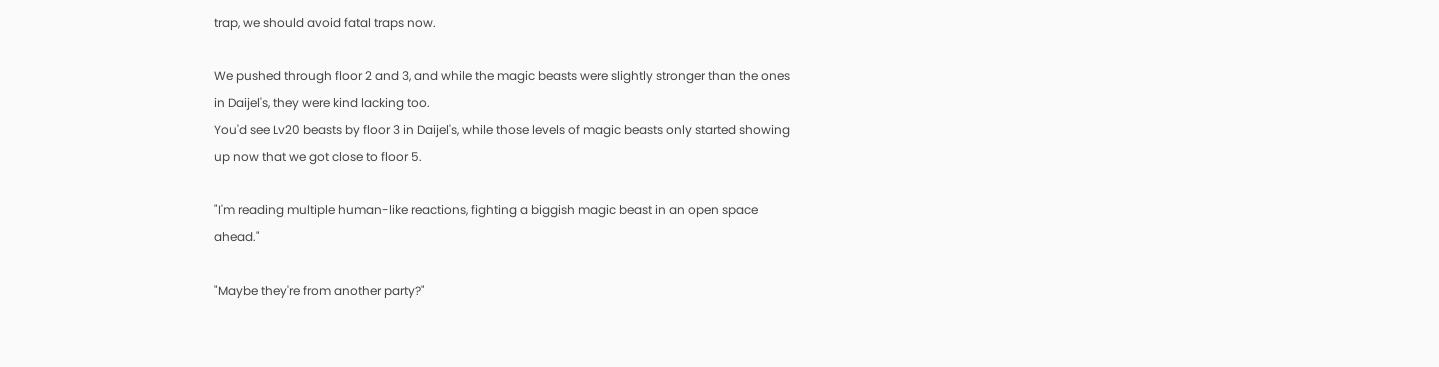trap, we should avoid fatal traps now.

We pushed through floor 2 and 3, and while the magic beasts were slightly stronger than the ones in Daijel's, they were kind lacking too.
You'd see Lv20 beasts by floor 3 in Daijel's, while those levels of magic beasts only started showing up now that we got close to floor 5.

"I'm reading multiple human-like reactions, fighting a biggish magic beast in an open space ahead."

"Maybe they're from another party?"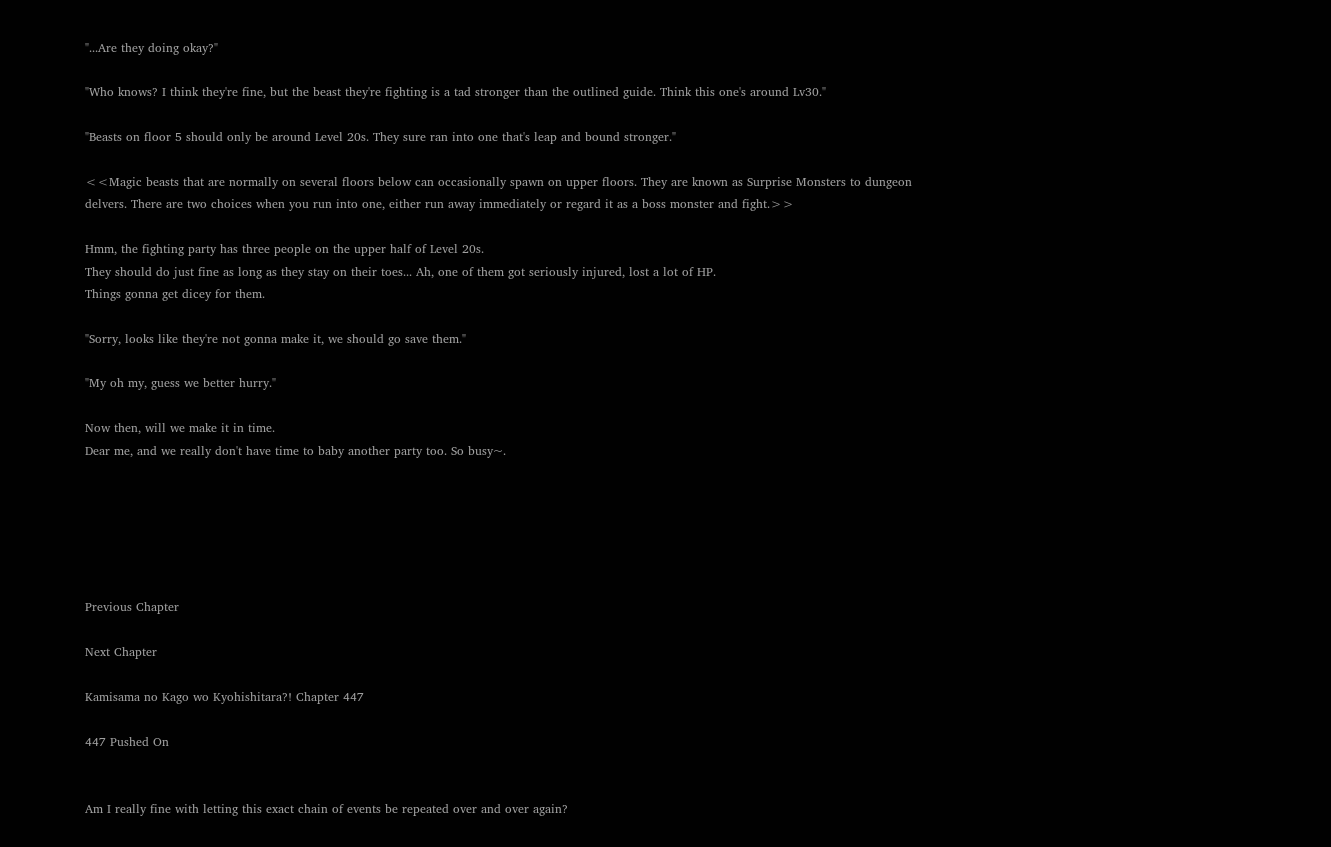"...Are they doing okay?"

"Who knows? I think they're fine, but the beast they're fighting is a tad stronger than the outlined guide. Think this one's around Lv30."

"Beasts on floor 5 should only be around Level 20s. They sure ran into one that's leap and bound stronger."

<<Magic beasts that are normally on several floors below can occasionally spawn on upper floors. They are known as Surprise Monsters to dungeon delvers. There are two choices when you run into one, either run away immediately or regard it as a boss monster and fight.>>

Hmm, the fighting party has three people on the upper half of Level 20s.
They should do just fine as long as they stay on their toes... Ah, one of them got seriously injured, lost a lot of HP.
Things gonna get dicey for them.

"Sorry, looks like they're not gonna make it, we should go save them."

"My oh my, guess we better hurry."

Now then, will we make it in time.
Dear me, and we really don't have time to baby another party too. So busy~.






Previous Chapter

Next Chapter

Kamisama no Kago wo Kyohishitara?! Chapter 447

447 Pushed On


Am I really fine with letting this exact chain of events be repeated over and over again?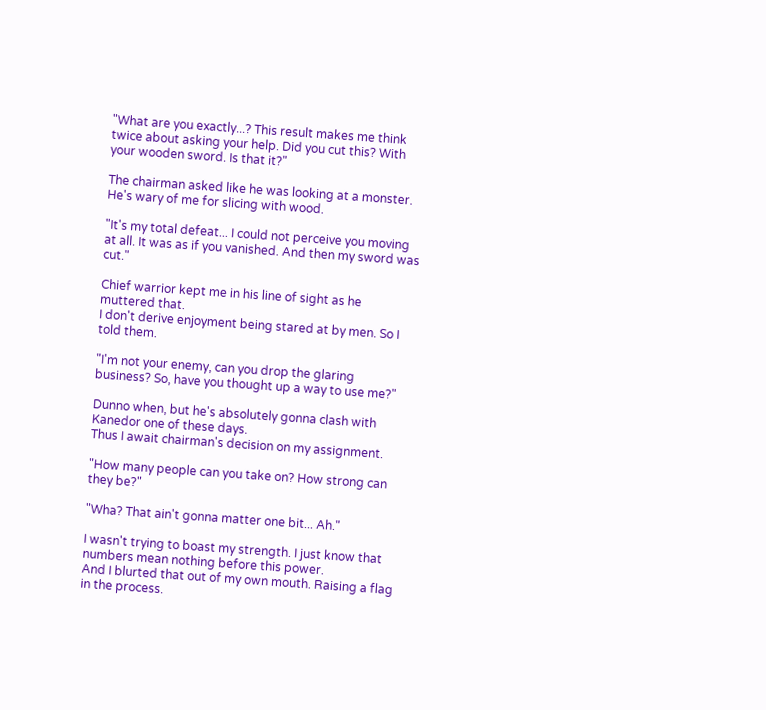"What are you exactly...? This result makes me think twice about asking your help. Did you cut this? With your wooden sword. Is that it?"

The chairman asked like he was looking at a monster.
He's wary of me for slicing with wood.

"It's my total defeat... I could not perceive you moving at all. It was as if you vanished. And then my sword was cut."

Chief warrior kept me in his line of sight as he muttered that.
I don't derive enjoyment being stared at by men. So I told them.

"I'm not your enemy, can you drop the glaring business? So, have you thought up a way to use me?"

Dunno when, but he's absolutely gonna clash with Kanedor one of these days.
Thus I await chairman's decision on my assignment.

"How many people can you take on? How strong can they be?"

"Wha? That ain't gonna matter one bit... Ah."

I wasn't trying to boast my strength. I just know that numbers mean nothing before this power.
And I blurted that out of my own mouth. Raising a flag in the process.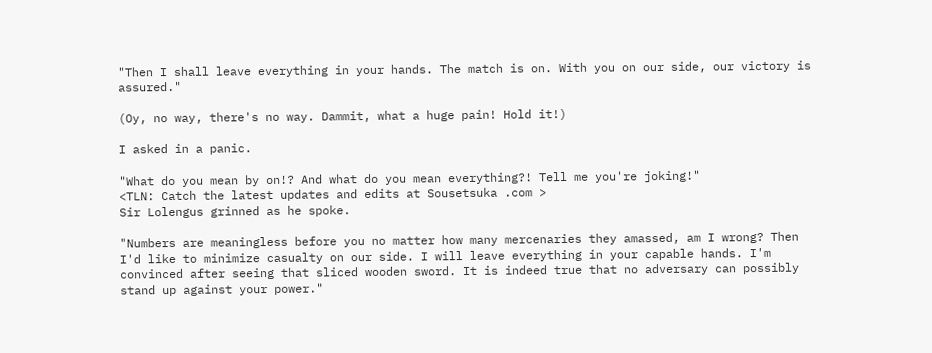"Then I shall leave everything in your hands. The match is on. With you on our side, our victory is assured."

(Oy, no way, there's no way. Dammit, what a huge pain! Hold it!)

I asked in a panic.

"What do you mean by on!? And what do you mean everything?! Tell me you're joking!"
<TLN: Catch the latest updates and edits at Sousetsuka .com >
Sir Lolengus grinned as he spoke.

"Numbers are meaningless before you no matter how many mercenaries they amassed, am I wrong? Then I'd like to minimize casualty on our side. I will leave everything in your capable hands. I'm convinced after seeing that sliced wooden sword. It is indeed true that no adversary can possibly stand up against your power."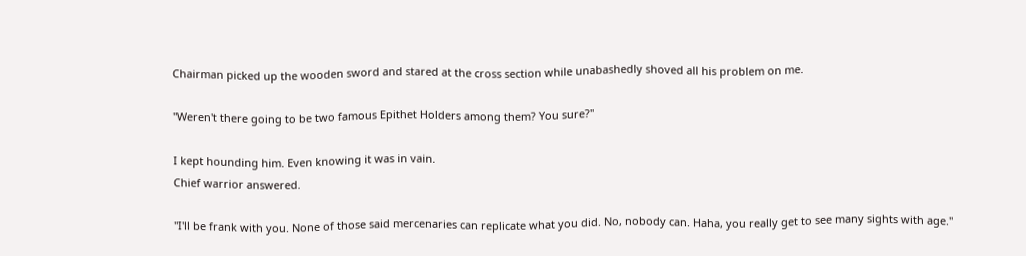Chairman picked up the wooden sword and stared at the cross section while unabashedly shoved all his problem on me.

"Weren't there going to be two famous Epithet Holders among them? You sure?"

I kept hounding him. Even knowing it was in vain.
Chief warrior answered.

"I'll be frank with you. None of those said mercenaries can replicate what you did. No, nobody can. Haha, you really get to see many sights with age."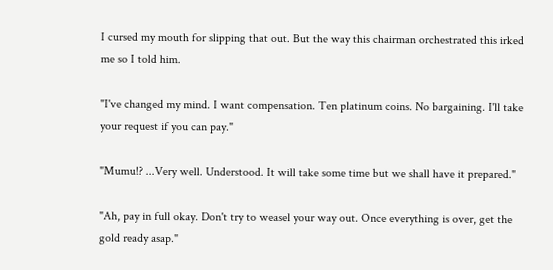I cursed my mouth for slipping that out. But the way this chairman orchestrated this irked me so I told him.

"I've changed my mind. I want compensation. Ten platinum coins. No bargaining. I'll take your request if you can pay."

"Mumu!? ...Very well. Understood. It will take some time but we shall have it prepared."

"Ah, pay in full okay. Don't try to weasel your way out. Once everything is over, get the gold ready asap."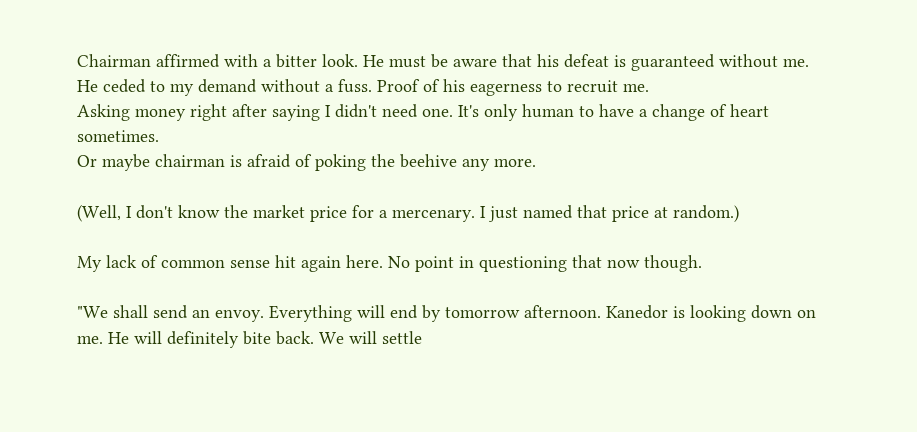Chairman affirmed with a bitter look. He must be aware that his defeat is guaranteed without me.
He ceded to my demand without a fuss. Proof of his eagerness to recruit me.
Asking money right after saying I didn't need one. It's only human to have a change of heart sometimes.
Or maybe chairman is afraid of poking the beehive any more.

(Well, I don't know the market price for a mercenary. I just named that price at random.)

My lack of common sense hit again here. No point in questioning that now though.

"We shall send an envoy. Everything will end by tomorrow afternoon. Kanedor is looking down on me. He will definitely bite back. We will settle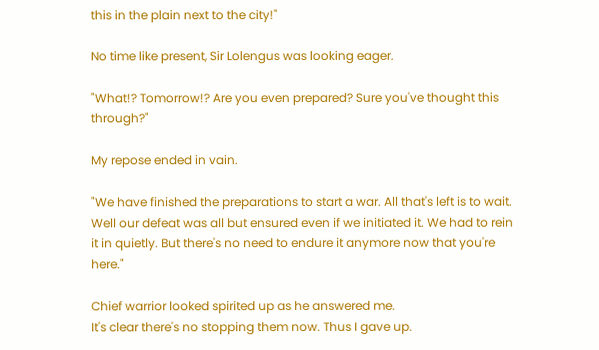this in the plain next to the city!"

No time like present, Sir Lolengus was looking eager.

"What!? Tomorrow!? Are you even prepared? Sure you've thought this through?"

My repose ended in vain.

"We have finished the preparations to start a war. All that's left is to wait. Well our defeat was all but ensured even if we initiated it. We had to rein it in quietly. But there's no need to endure it anymore now that you're here."

Chief warrior looked spirited up as he answered me.
It's clear there's no stopping them now. Thus I gave up.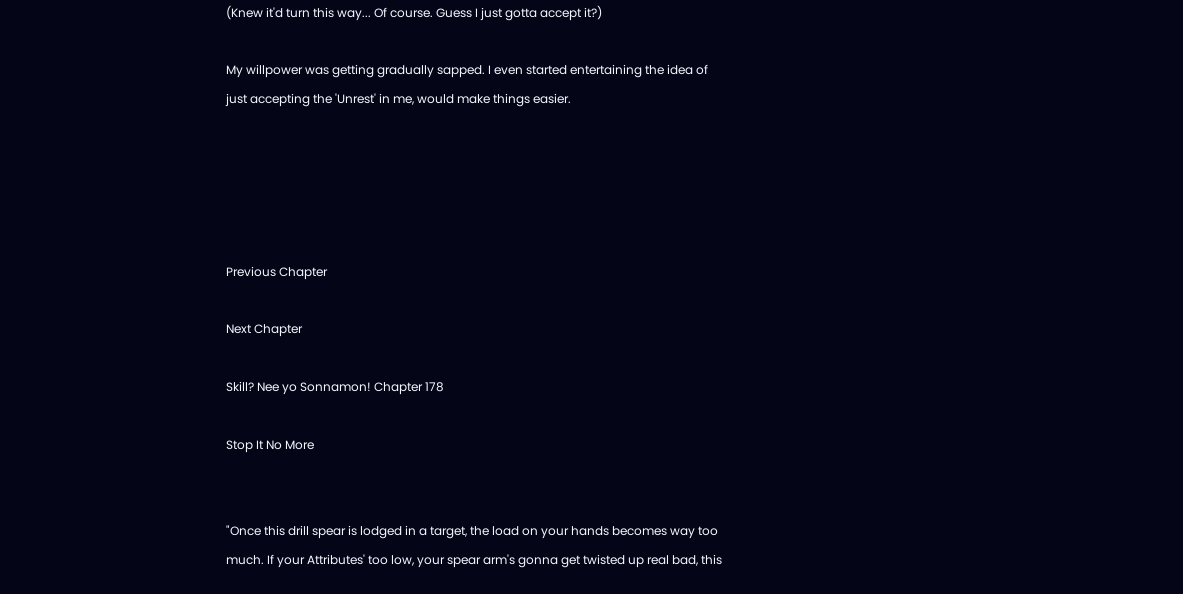(Knew it'd turn this way... Of course. Guess I just gotta accept it?)

My willpower was getting gradually sapped. I even started entertaining the idea of just accepting the 'Unrest' in me, would make things easier.





Previous Chapter

Next Chapter

Skill? Nee yo Sonnamon! Chapter 178

Stop It No More


"Once this drill spear is lodged in a target, the load on your hands becomes way too much. If your Attributes' too low, your spear arm's gonna get twisted up real bad, this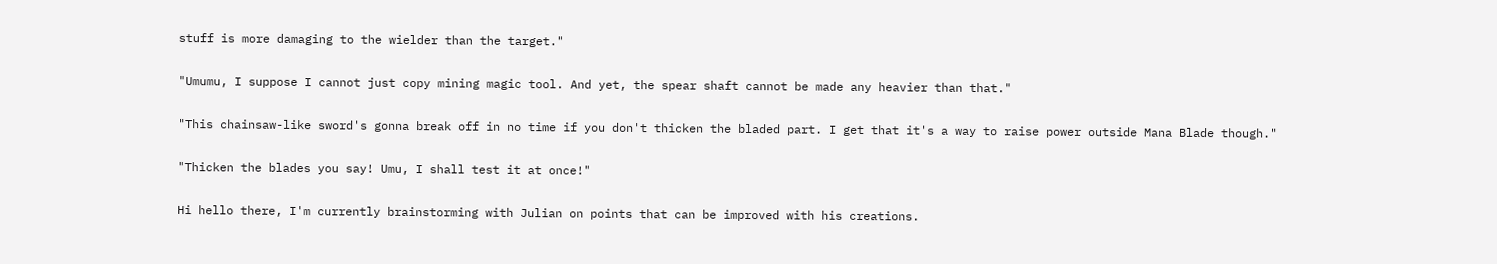stuff is more damaging to the wielder than the target."

"Umumu, I suppose I cannot just copy mining magic tool. And yet, the spear shaft cannot be made any heavier than that."

"This chainsaw-like sword's gonna break off in no time if you don't thicken the bladed part. I get that it's a way to raise power outside Mana Blade though."

"Thicken the blades you say! Umu, I shall test it at once!"

Hi hello there, I'm currently brainstorming with Julian on points that can be improved with his creations.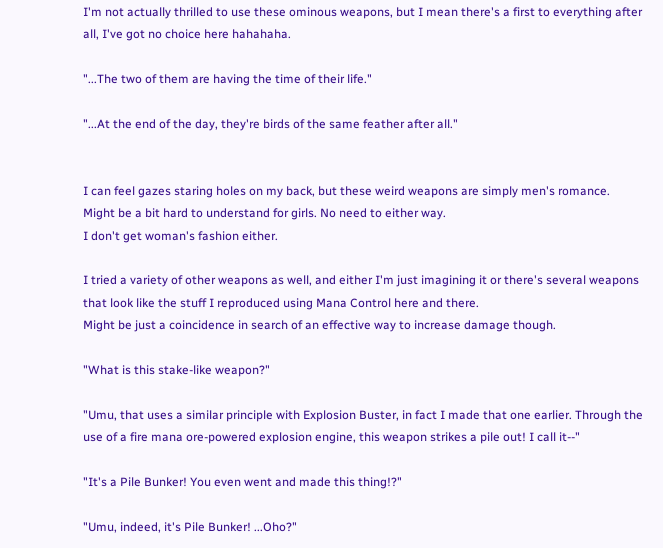I'm not actually thrilled to use these ominous weapons, but I mean there's a first to everything after all, I've got no choice here hahahaha.

"...The two of them are having the time of their life."

"...At the end of the day, they're birds of the same feather after all."


I can feel gazes staring holes on my back, but these weird weapons are simply men's romance.
Might be a bit hard to understand for girls. No need to either way.
I don't get woman's fashion either.

I tried a variety of other weapons as well, and either I'm just imagining it or there's several weapons that look like the stuff I reproduced using Mana Control here and there.
Might be just a coincidence in search of an effective way to increase damage though.

"What is this stake-like weapon?"

"Umu, that uses a similar principle with Explosion Buster, in fact I made that one earlier. Through the use of a fire mana ore-powered explosion engine, this weapon strikes a pile out! I call it--"

"It's a Pile Bunker! You even went and made this thing!?"

"Umu, indeed, it's Pile Bunker! ...Oho?"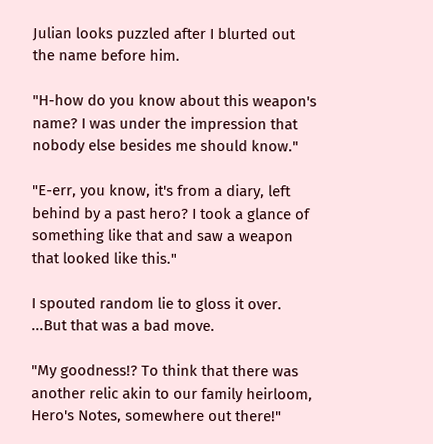Julian looks puzzled after I blurted out the name before him.

"H-how do you know about this weapon's name? I was under the impression that nobody else besides me should know."

"E-err, you know, it's from a diary, left behind by a past hero? I took a glance of something like that and saw a weapon that looked like this."

I spouted random lie to gloss it over.
...But that was a bad move.

"My goodness!? To think that there was another relic akin to our family heirloom, Hero's Notes, somewhere out there!"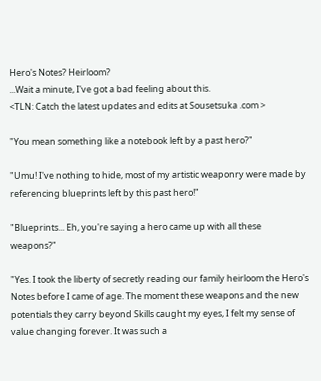Hero's Notes? Heirloom?
...Wait a minute, I've got a bad feeling about this.
<TLN: Catch the latest updates and edits at Sousetsuka .com >

"You mean something like a notebook left by a past hero?"

"Umu! I've nothing to hide, most of my artistic weaponry were made by referencing blueprints left by this past hero!"

"Blueprints... Eh, you're saying a hero came up with all these weapons?"

"Yes. I took the liberty of secretly reading our family heirloom the Hero's Notes before I came of age. The moment these weapons and the new potentials they carry beyond Skills caught my eyes, I felt my sense of value changing forever. It was such a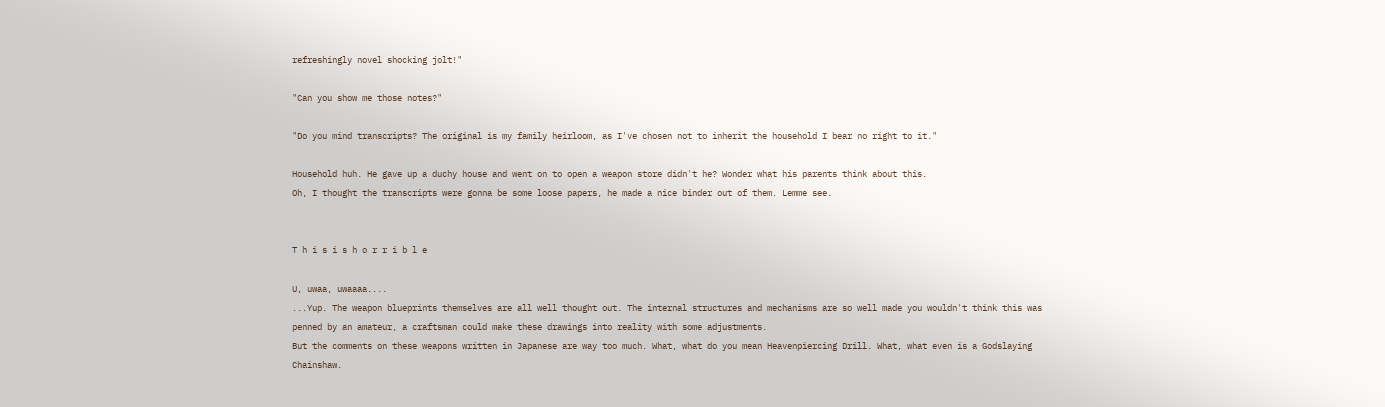refreshingly novel shocking jolt!"

"Can you show me those notes?"

"Do you mind transcripts? The original is my family heirloom, as I've chosen not to inherit the household I bear no right to it."

Household huh. He gave up a duchy house and went on to open a weapon store didn't he? Wonder what his parents think about this.
Oh, I thought the transcripts were gonna be some loose papers, he made a nice binder out of them. Lemme see.


T h i s i s h o r r i b l e

U, uwaa, uwaaaa....
...Yup. The weapon blueprints themselves are all well thought out. The internal structures and mechanisms are so well made you wouldn't think this was penned by an amateur, a craftsman could make these drawings into reality with some adjustments.
But the comments on these weapons written in Japanese are way too much. What, what do you mean Heavenpiercing Drill. What, what even is a Godslaying Chainshaw.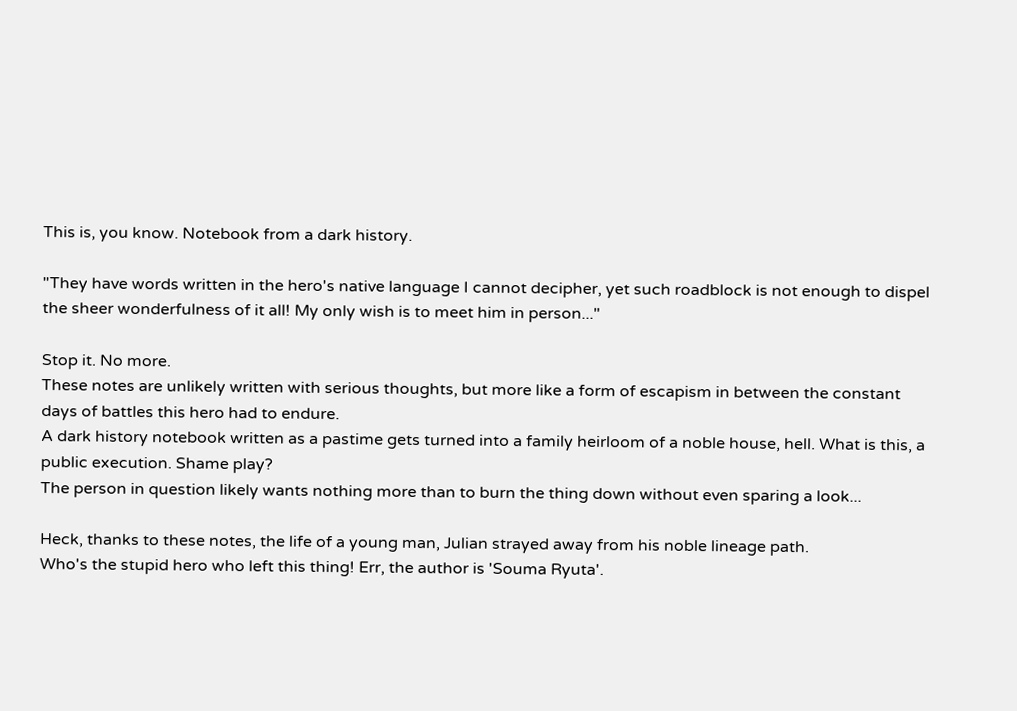This is, you know. Notebook from a dark history.

"They have words written in the hero's native language I cannot decipher, yet such roadblock is not enough to dispel the sheer wonderfulness of it all! My only wish is to meet him in person..."

Stop it. No more.
These notes are unlikely written with serious thoughts, but more like a form of escapism in between the constant days of battles this hero had to endure.
A dark history notebook written as a pastime gets turned into a family heirloom of a noble house, hell. What is this, a public execution. Shame play?
The person in question likely wants nothing more than to burn the thing down without even sparing a look...

Heck, thanks to these notes, the life of a young man, Julian strayed away from his noble lineage path.
Who's the stupid hero who left this thing! Err, the author is 'Souma Ryuta'.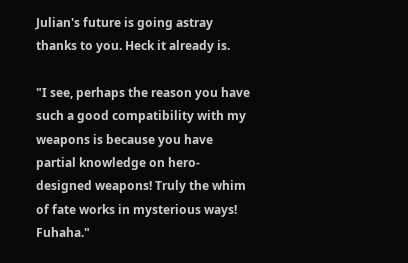Julian's future is going astray thanks to you. Heck it already is.

"I see, perhaps the reason you have such a good compatibility with my weapons is because you have partial knowledge on hero-designed weapons! Truly the whim of fate works in mysterious ways! Fuhaha."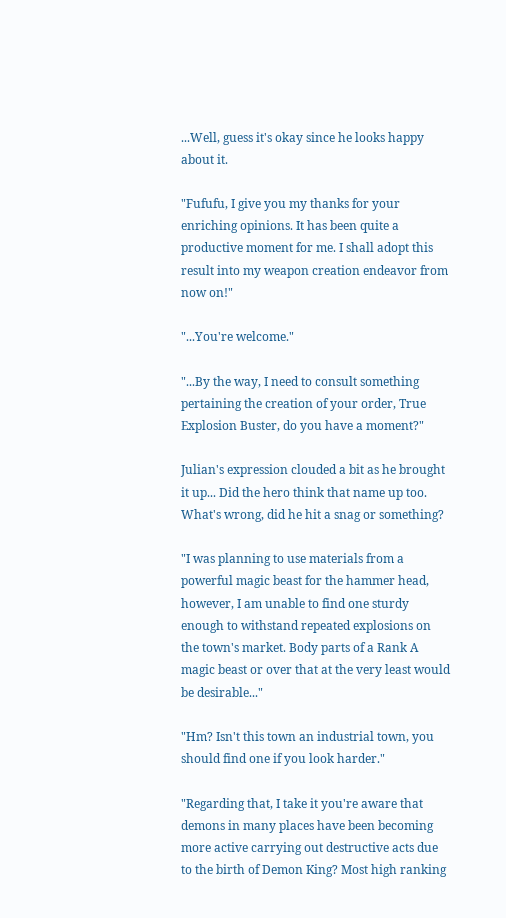...Well, guess it's okay since he looks happy about it.

"Fufufu, I give you my thanks for your enriching opinions. It has been quite a productive moment for me. I shall adopt this result into my weapon creation endeavor from now on!"

"...You're welcome."

"...By the way, I need to consult something pertaining the creation of your order, True Explosion Buster, do you have a moment?"

Julian's expression clouded a bit as he brought it up... Did the hero think that name up too.
What's wrong, did he hit a snag or something?

"I was planning to use materials from a powerful magic beast for the hammer head, however, I am unable to find one sturdy enough to withstand repeated explosions on the town's market. Body parts of a Rank A magic beast or over that at the very least would be desirable..."

"Hm? Isn't this town an industrial town, you should find one if you look harder."

"Regarding that, I take it you're aware that demons in many places have been becoming more active carrying out destructive acts due to the birth of Demon King? Most high ranking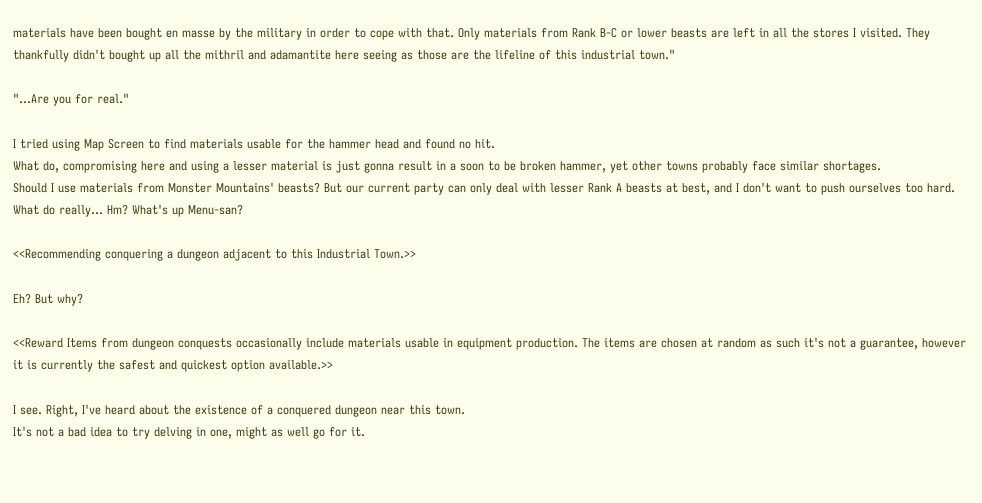materials have been bought en masse by the military in order to cope with that. Only materials from Rank B-C or lower beasts are left in all the stores I visited. They thankfully didn't bought up all the mithril and adamantite here seeing as those are the lifeline of this industrial town."

"...Are you for real."

I tried using Map Screen to find materials usable for the hammer head and found no hit.
What do, compromising here and using a lesser material is just gonna result in a soon to be broken hammer, yet other towns probably face similar shortages.
Should I use materials from Monster Mountains' beasts? But our current party can only deal with lesser Rank A beasts at best, and I don't want to push ourselves too hard.
What do really... Hm? What's up Menu-san?

<<Recommending conquering a dungeon adjacent to this Industrial Town.>>

Eh? But why?

<<Reward Items from dungeon conquests occasionally include materials usable in equipment production. The items are chosen at random as such it's not a guarantee, however it is currently the safest and quickest option available.>>

I see. Right, I've heard about the existence of a conquered dungeon near this town.
It's not a bad idea to try delving in one, might as well go for it.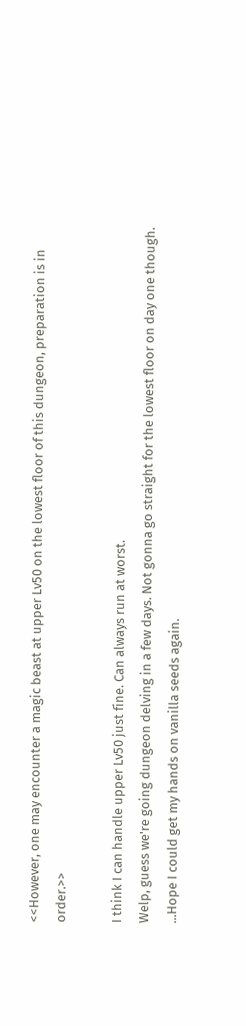<<However, one may encounter a magic beast at upper Lv50 on the lowest floor of this dungeon, preparation is in order.>>

I think I can handle upper Lv50 just fine. Can always run at worst.
Welp, guess we're going dungeon delving in a few days. Not gonna go straight for the lowest floor on day one though.
...Hope I could get my hands on vanilla seeds again.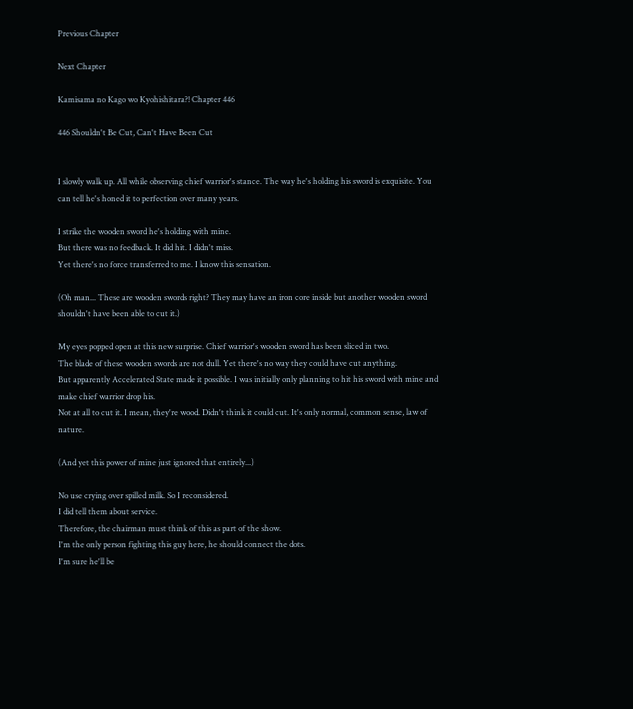Previous Chapter

Next Chapter

Kamisama no Kago wo Kyohishitara?! Chapter 446

446 Shouldn't Be Cut, Can't Have Been Cut


I slowly walk up. All while observing chief warrior's stance. The way he's holding his sword is exquisite. You can tell he's honed it to perfection over many years.

I strike the wooden sword he's holding with mine.
But there was no feedback. It did hit. I didn't miss.
Yet there's no force transferred to me. I know this sensation.

(Oh man... These are wooden swords right? They may have an iron core inside but another wooden sword shouldn't have been able to cut it.)

My eyes popped open at this new surprise. Chief warrior's wooden sword has been sliced in two.
The blade of these wooden swords are not dull. Yet there's no way they could have cut anything.
But apparently Accelerated State made it possible. I was initially only planning to hit his sword with mine and make chief warrior drop his.
Not at all to cut it. I mean, they're wood. Didn't think it could cut. It's only normal, common sense, law of nature.

(And yet this power of mine just ignored that entirely...)

No use crying over spilled milk. So I reconsidered.
I did tell them about service.
Therefore, the chairman must think of this as part of the show.
I'm the only person fighting this guy here, he should connect the dots.
I'm sure he'll be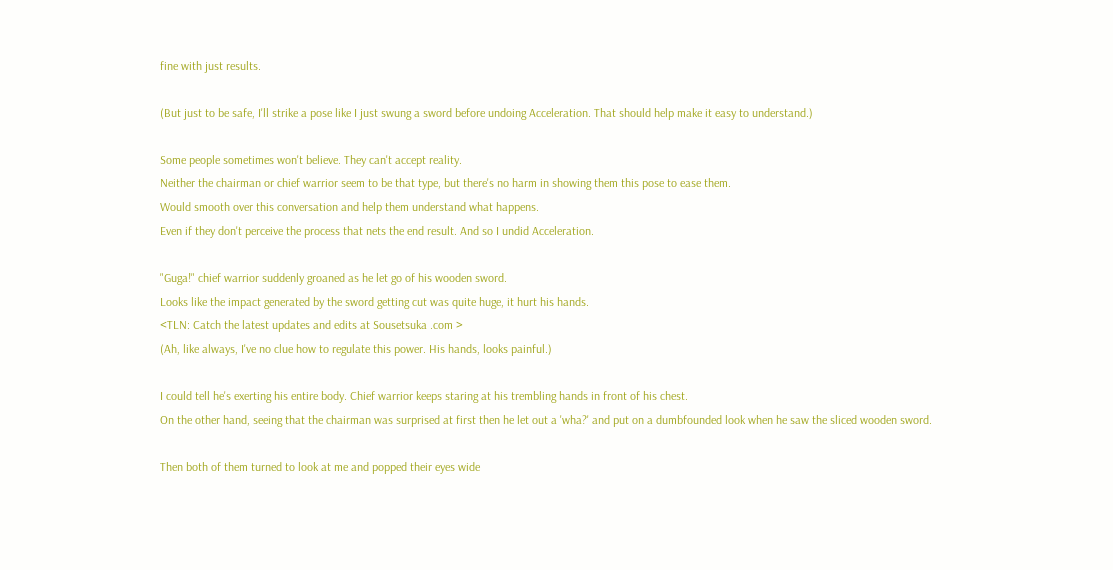fine with just results.

(But just to be safe, I'll strike a pose like I just swung a sword before undoing Acceleration. That should help make it easy to understand.)

Some people sometimes won't believe. They can't accept reality.
Neither the chairman or chief warrior seem to be that type, but there's no harm in showing them this pose to ease them.
Would smooth over this conversation and help them understand what happens.
Even if they don't perceive the process that nets the end result. And so I undid Acceleration.

"Guga!" chief warrior suddenly groaned as he let go of his wooden sword.
Looks like the impact generated by the sword getting cut was quite huge, it hurt his hands.
<TLN: Catch the latest updates and edits at Sousetsuka .com >
(Ah, like always, I've no clue how to regulate this power. His hands, looks painful.)

I could tell he's exerting his entire body. Chief warrior keeps staring at his trembling hands in front of his chest.
On the other hand, seeing that the chairman was surprised at first then he let out a 'wha?' and put on a dumbfounded look when he saw the sliced wooden sword.

Then both of them turned to look at me and popped their eyes wide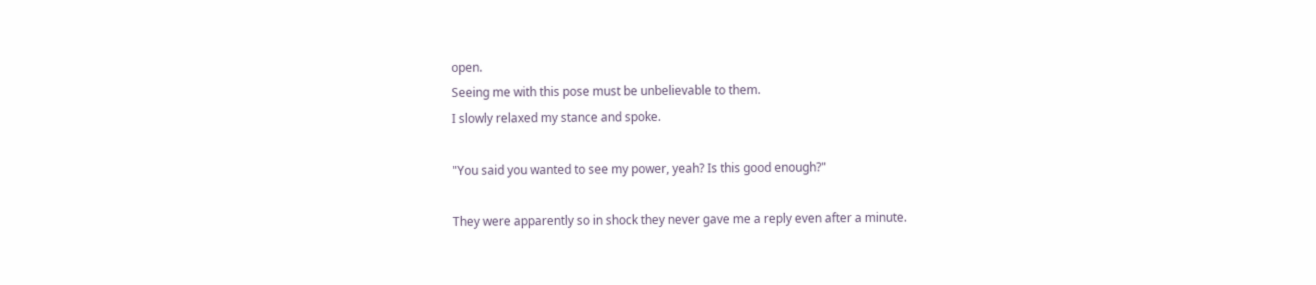open.
Seeing me with this pose must be unbelievable to them.
I slowly relaxed my stance and spoke.

"You said you wanted to see my power, yeah? Is this good enough?"

They were apparently so in shock they never gave me a reply even after a minute.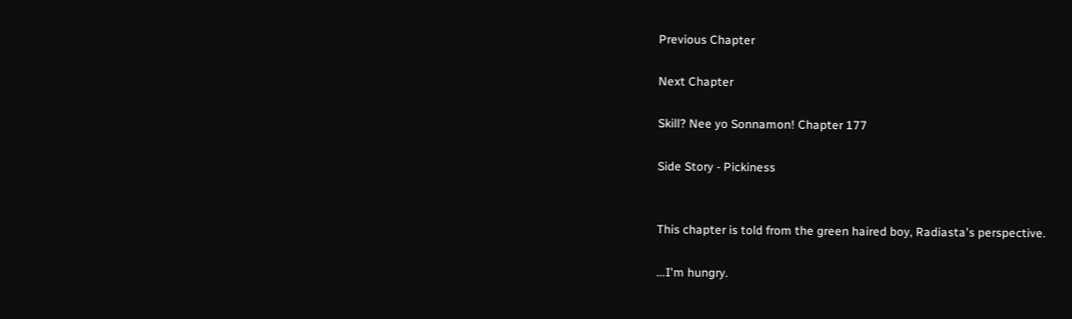Previous Chapter

Next Chapter

Skill? Nee yo Sonnamon! Chapter 177

Side Story - Pickiness


This chapter is told from the green haired boy, Radiasta's perspective.

...I'm hungry.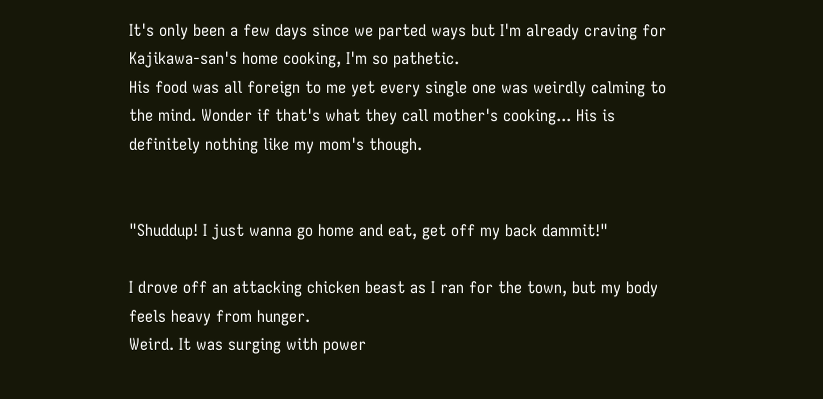It's only been a few days since we parted ways but I'm already craving for Kajikawa-san's home cooking, I'm so pathetic.
His food was all foreign to me yet every single one was weirdly calming to the mind. Wonder if that's what they call mother's cooking... His is definitely nothing like my mom's though.


"Shuddup! I just wanna go home and eat, get off my back dammit!"

I drove off an attacking chicken beast as I ran for the town, but my body feels heavy from hunger.
Weird. It was surging with power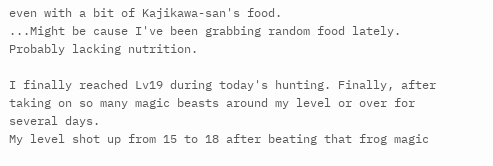even with a bit of Kajikawa-san's food.
...Might be cause I've been grabbing random food lately. Probably lacking nutrition.

I finally reached Lv19 during today's hunting. Finally, after taking on so many magic beasts around my level or over for several days.
My level shot up from 15 to 18 after beating that frog magic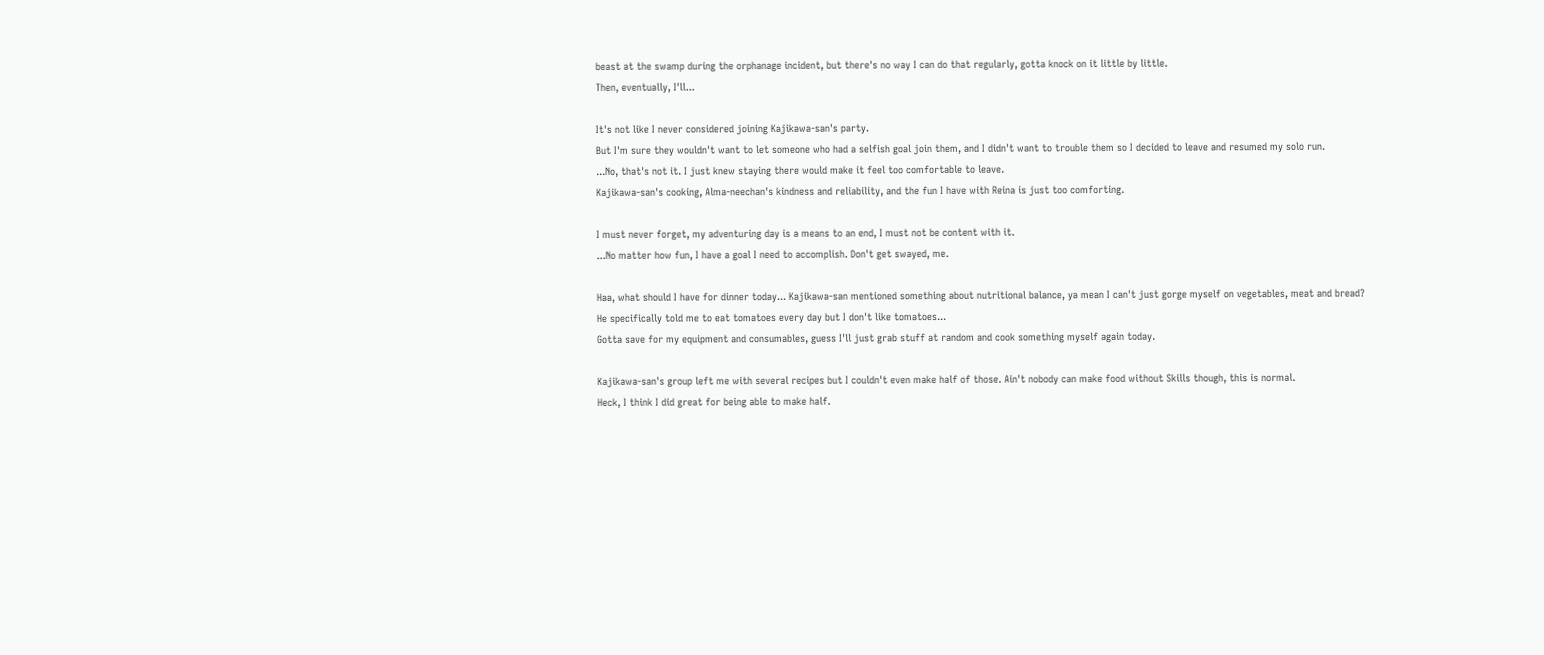beast at the swamp during the orphanage incident, but there's no way I can do that regularly, gotta knock on it little by little.
Then, eventually, I'll...

It's not like I never considered joining Kajikawa-san's party.
But I'm sure they wouldn't want to let someone who had a selfish goal join them, and I didn't want to trouble them so I decided to leave and resumed my solo run.
...No, that's not it. I just knew staying there would make it feel too comfortable to leave.
Kajikawa-san's cooking, Alma-neechan's kindness and reliability, and the fun I have with Reina is just too comforting.

I must never forget, my adventuring day is a means to an end, I must not be content with it.
...No matter how fun, I have a goal I need to accomplish. Don't get swayed, me.

Haa, what should I have for dinner today... Kajikawa-san mentioned something about nutritional balance, ya mean I can't just gorge myself on vegetables, meat and bread?
He specifically told me to eat tomatoes every day but I don't like tomatoes...
Gotta save for my equipment and consumables, guess I'll just grab stuff at random and cook something myself again today.

Kajikawa-san's group left me with several recipes but I couldn't even make half of those. Ain't nobody can make food without Skills though, this is normal.
Heck, I think I did great for being able to make half.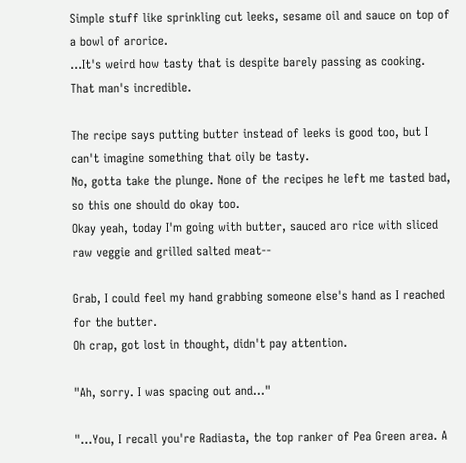Simple stuff like sprinkling cut leeks, sesame oil and sauce on top of a bowl of arorice.
...It's weird how tasty that is despite barely passing as cooking. That man's incredible.

The recipe says putting butter instead of leeks is good too, but I can't imagine something that oily be tasty.
No, gotta take the plunge. None of the recipes he left me tasted bad, so this one should do okay too.
Okay yeah, today I'm going with butter, sauced aro rice with sliced raw veggie and grilled salted meat--

Grab, I could feel my hand grabbing someone else's hand as I reached for the butter.
Oh crap, got lost in thought, didn't pay attention.

"Ah, sorry. I was spacing out and..."

"...You, I recall you're Radiasta, the top ranker of Pea Green area. A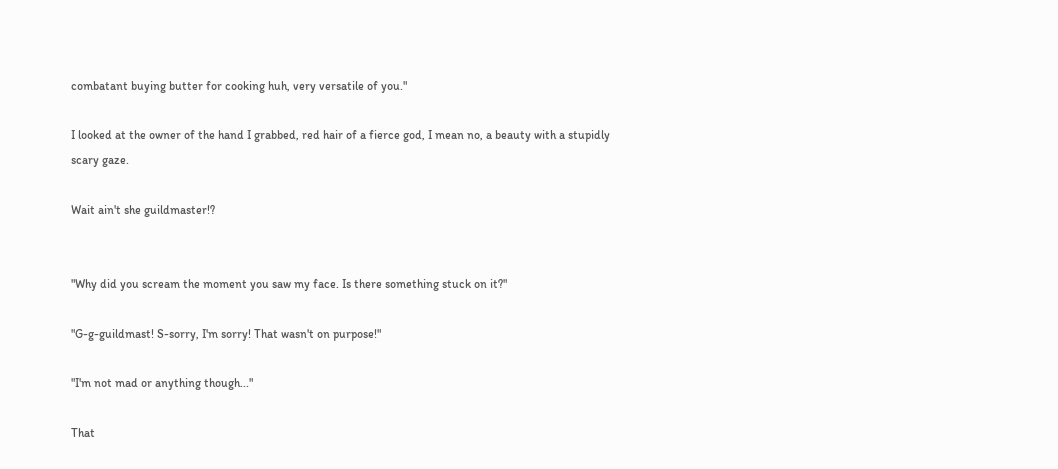combatant buying butter for cooking huh, very versatile of you."

I looked at the owner of the hand I grabbed, red hair of a fierce god, I mean no, a beauty with a stupidly scary gaze.

Wait ain't she guildmaster!?


"Why did you scream the moment you saw my face. Is there something stuck on it?"

"G-g-guildmast! S-sorry, I'm sorry! That wasn't on purpose!"

"I'm not mad or anything though..."

That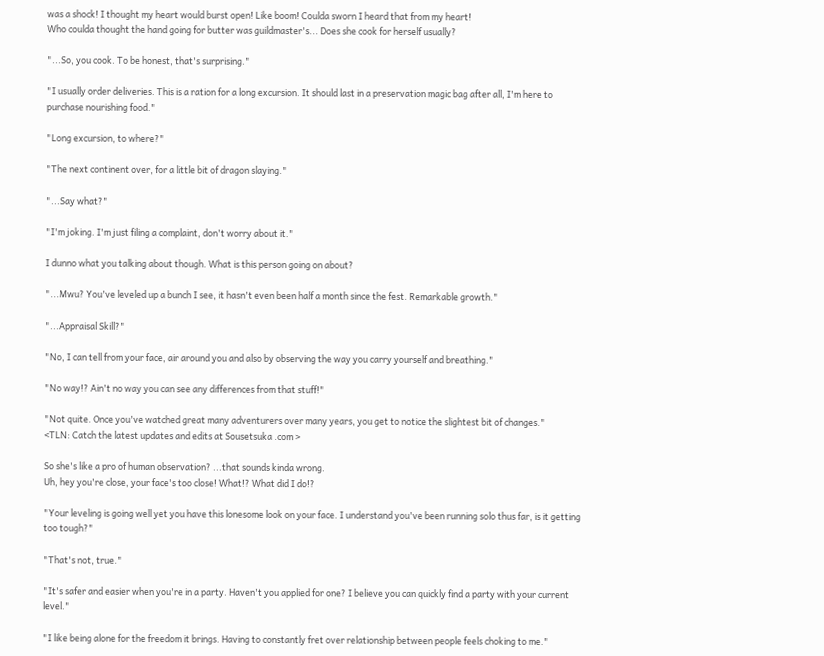was a shock! I thought my heart would burst open! Like boom! Coulda sworn I heard that from my heart!
Who coulda thought the hand going for butter was guildmaster's... Does she cook for herself usually?

"...So, you cook. To be honest, that's surprising."

"I usually order deliveries. This is a ration for a long excursion. It should last in a preservation magic bag after all, I'm here to purchase nourishing food."

"Long excursion, to where?"

"The next continent over, for a little bit of dragon slaying."

"...Say what?"

"I'm joking. I'm just filing a complaint, don't worry about it."

I dunno what you talking about though. What is this person going on about?

"...Mwu? You've leveled up a bunch I see, it hasn't even been half a month since the fest. Remarkable growth."

"...Appraisal Skill?"

"No, I can tell from your face, air around you and also by observing the way you carry yourself and breathing."

"No way!? Ain't no way you can see any differences from that stuff!"

"Not quite. Once you've watched great many adventurers over many years, you get to notice the slightest bit of changes."
<TLN: Catch the latest updates and edits at Sousetsuka .com >

So she's like a pro of human observation? ...that sounds kinda wrong.
Uh, hey you're close, your face's too close! What!? What did I do!?

"Your leveling is going well yet you have this lonesome look on your face. I understand you've been running solo thus far, is it getting too tough?"

"That's not, true."

"It's safer and easier when you're in a party. Haven't you applied for one? I believe you can quickly find a party with your current level."

"I like being alone for the freedom it brings. Having to constantly fret over relationship between people feels choking to me."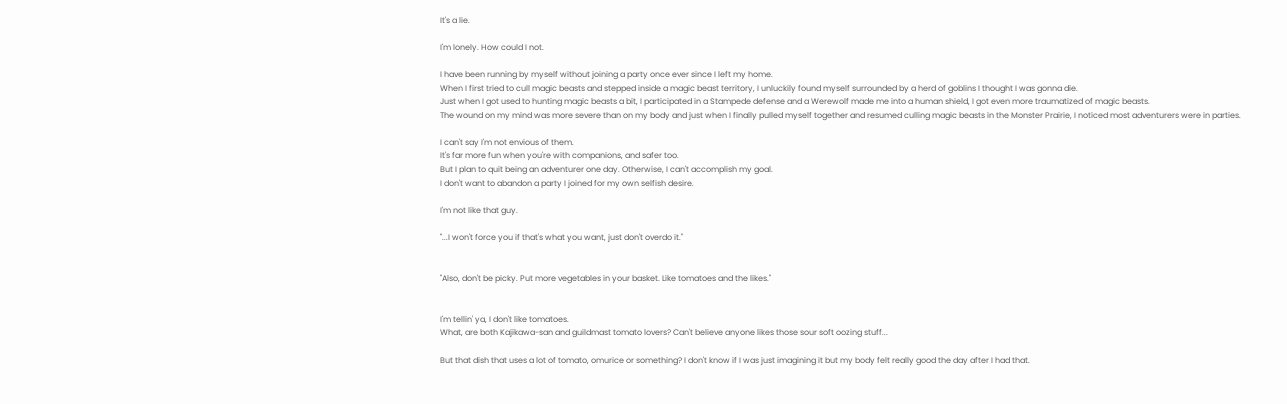It's a lie.

I'm lonely. How could I not.

I have been running by myself without joining a party once ever since I left my home.
When I first tried to cull magic beasts and stepped inside a magic beast territory, I unluckily found myself surrounded by a herd of goblins I thought I was gonna die.
Just when I got used to hunting magic beasts a bit, I participated in a Stampede defense and a Werewolf made me into a human shield, I got even more traumatized of magic beasts.
The wound on my mind was more severe than on my body and just when I finally pulled myself together and resumed culling magic beasts in the Monster Prairie, I noticed most adventurers were in parties.

I can't say I'm not envious of them.
It's far more fun when you're with companions, and safer too.
But I plan to quit being an adventurer one day. Otherwise, I can't accomplish my goal.
I don't want to abandon a party I joined for my own selfish desire.

I'm not like that guy.

"...I won't force you if that's what you want, just don't overdo it."


"Also, don't be picky. Put more vegetables in your basket. Like tomatoes and the likes."


I'm tellin' ya, I don't like tomatoes.
What, are both Kajikawa-san and guildmast tomato lovers? Can't believe anyone likes those sour soft oozing stuff...

But that dish that uses a lot of tomato, omurice or something? I don't know if I was just imagining it but my body felt really good the day after I had that.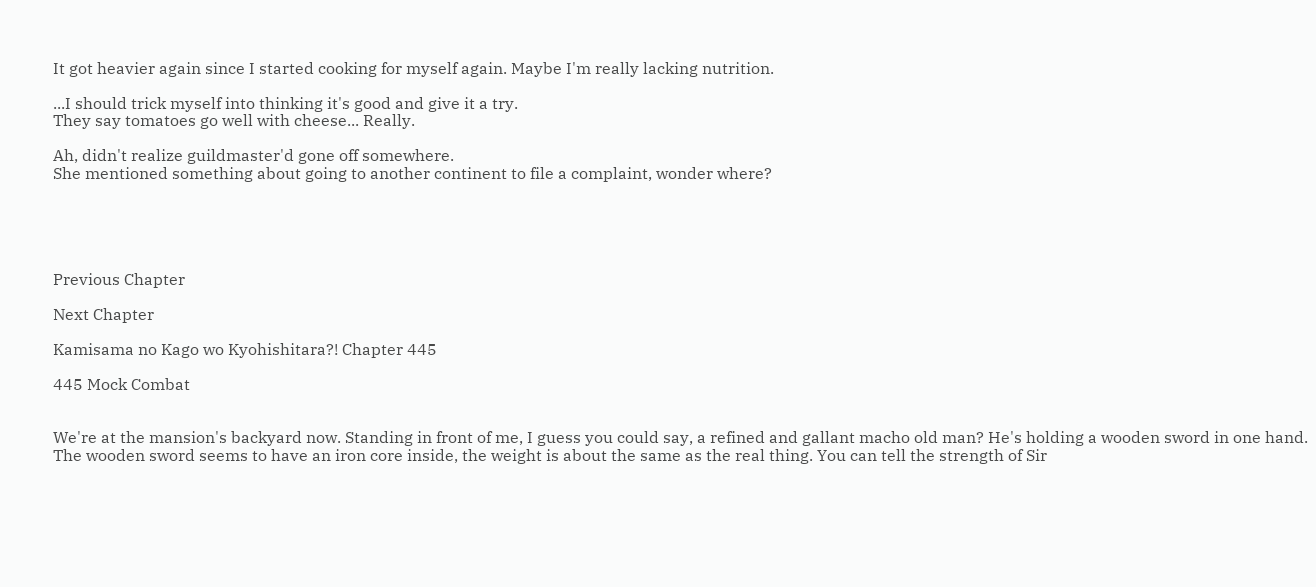It got heavier again since I started cooking for myself again. Maybe I'm really lacking nutrition.

...I should trick myself into thinking it's good and give it a try.
They say tomatoes go well with cheese... Really.

Ah, didn't realize guildmaster'd gone off somewhere.
She mentioned something about going to another continent to file a complaint, wonder where?





Previous Chapter

Next Chapter

Kamisama no Kago wo Kyohishitara?! Chapter 445

445 Mock Combat


We're at the mansion's backyard now. Standing in front of me, I guess you could say, a refined and gallant macho old man? He's holding a wooden sword in one hand.
The wooden sword seems to have an iron core inside, the weight is about the same as the real thing. You can tell the strength of Sir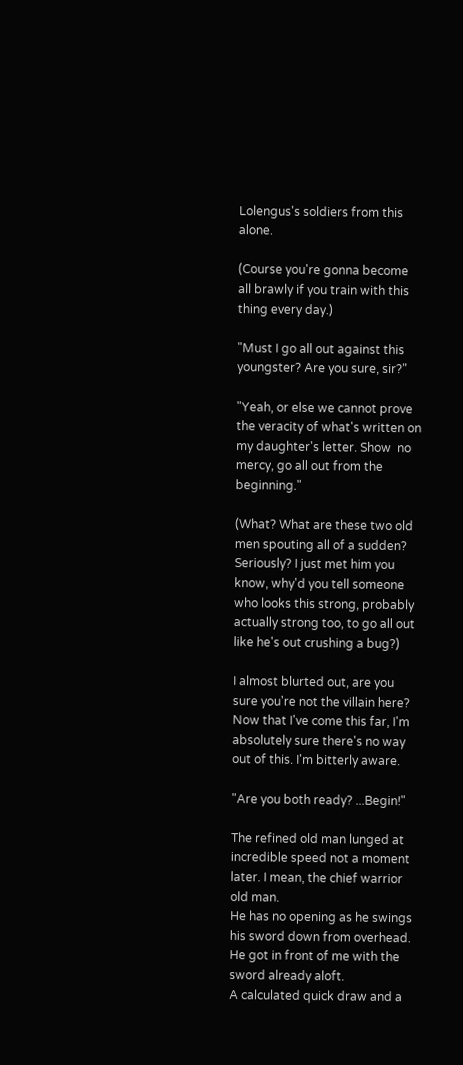Lolengus's soldiers from this alone.

(Course you're gonna become all brawly if you train with this thing every day.)

"Must I go all out against this youngster? Are you sure, sir?"

"Yeah, or else we cannot prove the veracity of what's written on my daughter's letter. Show  no mercy, go all out from the beginning."

(What? What are these two old men spouting all of a sudden? Seriously? I just met him you know, why'd you tell someone who looks this strong, probably actually strong too, to go all out like he's out crushing a bug?)

I almost blurted out, are you sure you're not the villain here?
Now that I've come this far, I'm absolutely sure there's no way out of this. I'm bitterly aware.

"Are you both ready? ...Begin!"

The refined old man lunged at incredible speed not a moment later. I mean, the chief warrior old man.
He has no opening as he swings his sword down from overhead. He got in front of me with the sword already aloft.
A calculated quick draw and a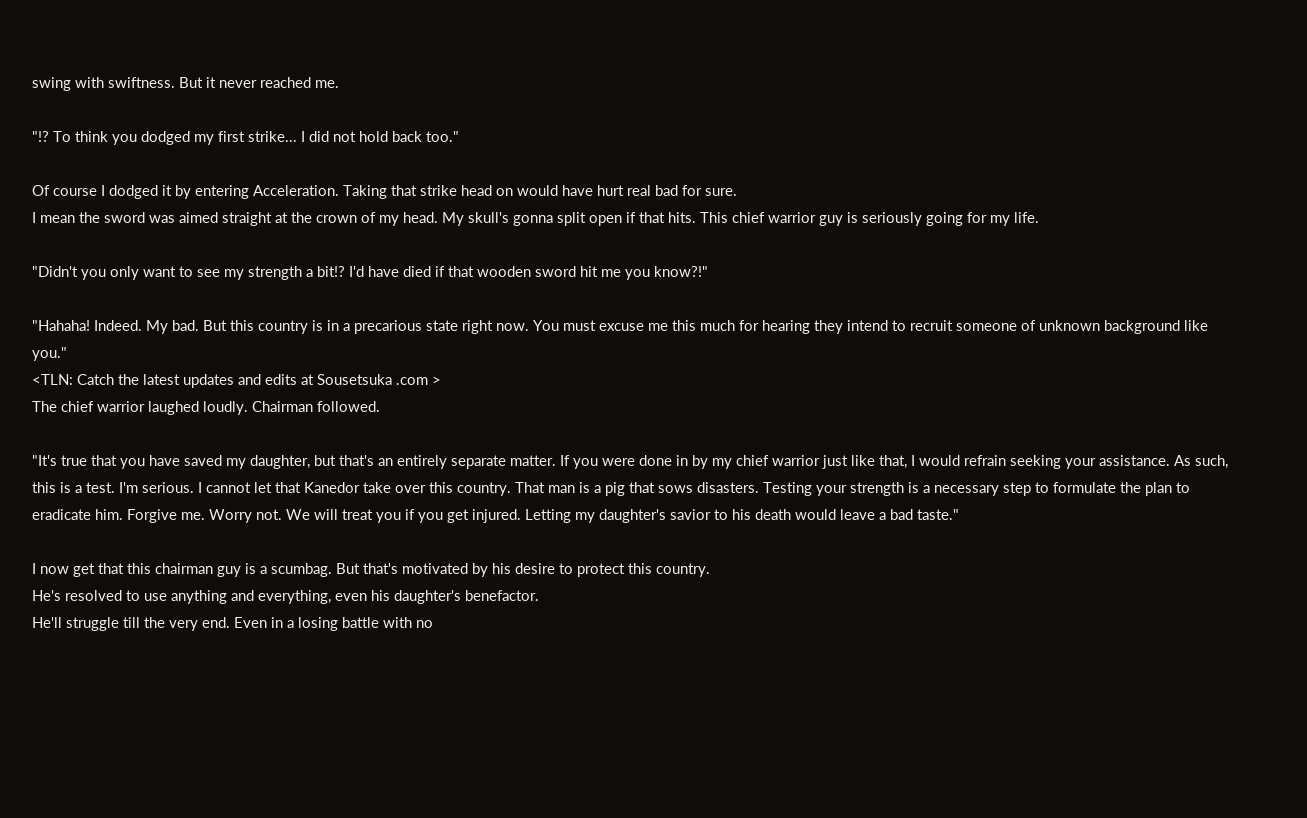swing with swiftness. But it never reached me.

"!? To think you dodged my first strike... I did not hold back too."

Of course I dodged it by entering Acceleration. Taking that strike head on would have hurt real bad for sure.
I mean the sword was aimed straight at the crown of my head. My skull's gonna split open if that hits. This chief warrior guy is seriously going for my life.

"Didn't you only want to see my strength a bit!? I'd have died if that wooden sword hit me you know?!"

"Hahaha! Indeed. My bad. But this country is in a precarious state right now. You must excuse me this much for hearing they intend to recruit someone of unknown background like you."
<TLN: Catch the latest updates and edits at Sousetsuka .com >
The chief warrior laughed loudly. Chairman followed.

"It's true that you have saved my daughter, but that's an entirely separate matter. If you were done in by my chief warrior just like that, I would refrain seeking your assistance. As such, this is a test. I'm serious. I cannot let that Kanedor take over this country. That man is a pig that sows disasters. Testing your strength is a necessary step to formulate the plan to eradicate him. Forgive me. Worry not. We will treat you if you get injured. Letting my daughter's savior to his death would leave a bad taste."

I now get that this chairman guy is a scumbag. But that's motivated by his desire to protect this country.
He's resolved to use anything and everything, even his daughter's benefactor.
He'll struggle till the very end. Even in a losing battle with no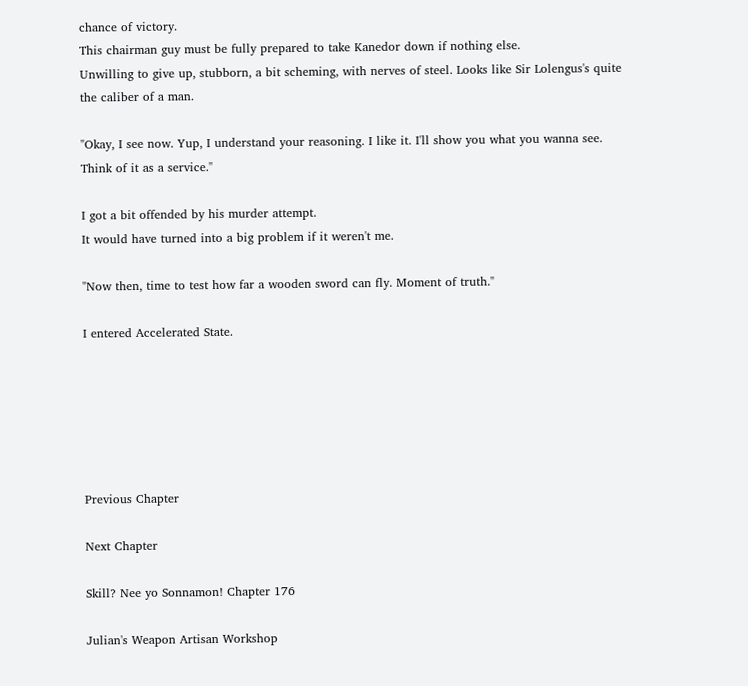chance of victory.
This chairman guy must be fully prepared to take Kanedor down if nothing else.
Unwilling to give up, stubborn, a bit scheming, with nerves of steel. Looks like Sir Lolengus's quite the caliber of a man.

"Okay, I see now. Yup, I understand your reasoning. I like it. I'll show you what you wanna see. Think of it as a service."

I got a bit offended by his murder attempt.
It would have turned into a big problem if it weren't me.

"Now then, time to test how far a wooden sword can fly. Moment of truth."

I entered Accelerated State.






Previous Chapter

Next Chapter

Skill? Nee yo Sonnamon! Chapter 176

Julian's Weapon Artisan Workshop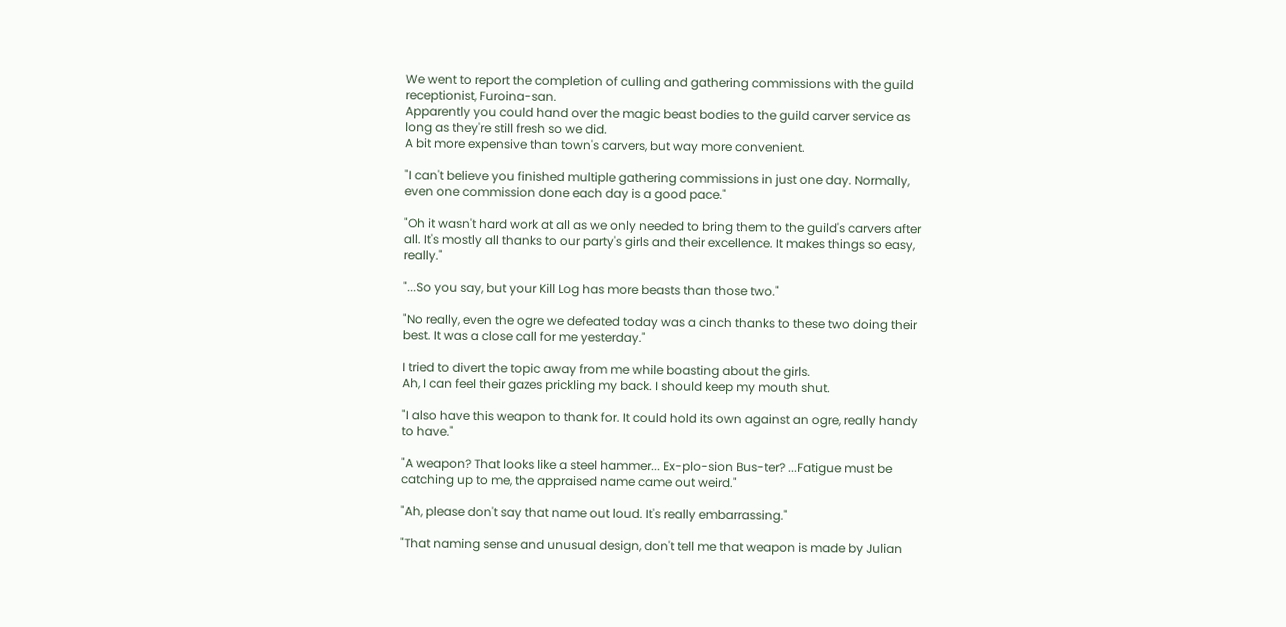We went to report the completion of culling and gathering commissions with the guild receptionist, Furoina-san.
Apparently you could hand over the magic beast bodies to the guild carver service as long as they're still fresh so we did.
A bit more expensive than town's carvers, but way more convenient.

"I can't believe you finished multiple gathering commissions in just one day. Normally, even one commission done each day is a good pace."

"Oh it wasn't hard work at all as we only needed to bring them to the guild's carvers after all. It's mostly all thanks to our party's girls and their excellence. It makes things so easy, really."

"...So you say, but your Kill Log has more beasts than those two."

"No really, even the ogre we defeated today was a cinch thanks to these two doing their best. It was a close call for me yesterday."

I tried to divert the topic away from me while boasting about the girls.
Ah, I can feel their gazes prickling my back. I should keep my mouth shut.

"I also have this weapon to thank for. It could hold its own against an ogre, really handy to have."

"A weapon? That looks like a steel hammer... Ex-plo-sion Bus-ter? ...Fatigue must be catching up to me, the appraised name came out weird."

"Ah, please don't say that name out loud. It's really embarrassing."

"That naming sense and unusual design, don't tell me that weapon is made by Julian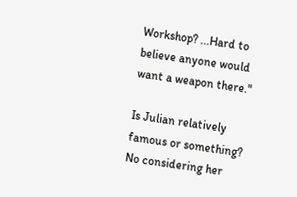Workshop? ...Hard to believe anyone would want a weapon there."

Is Julian relatively famous or something? No considering her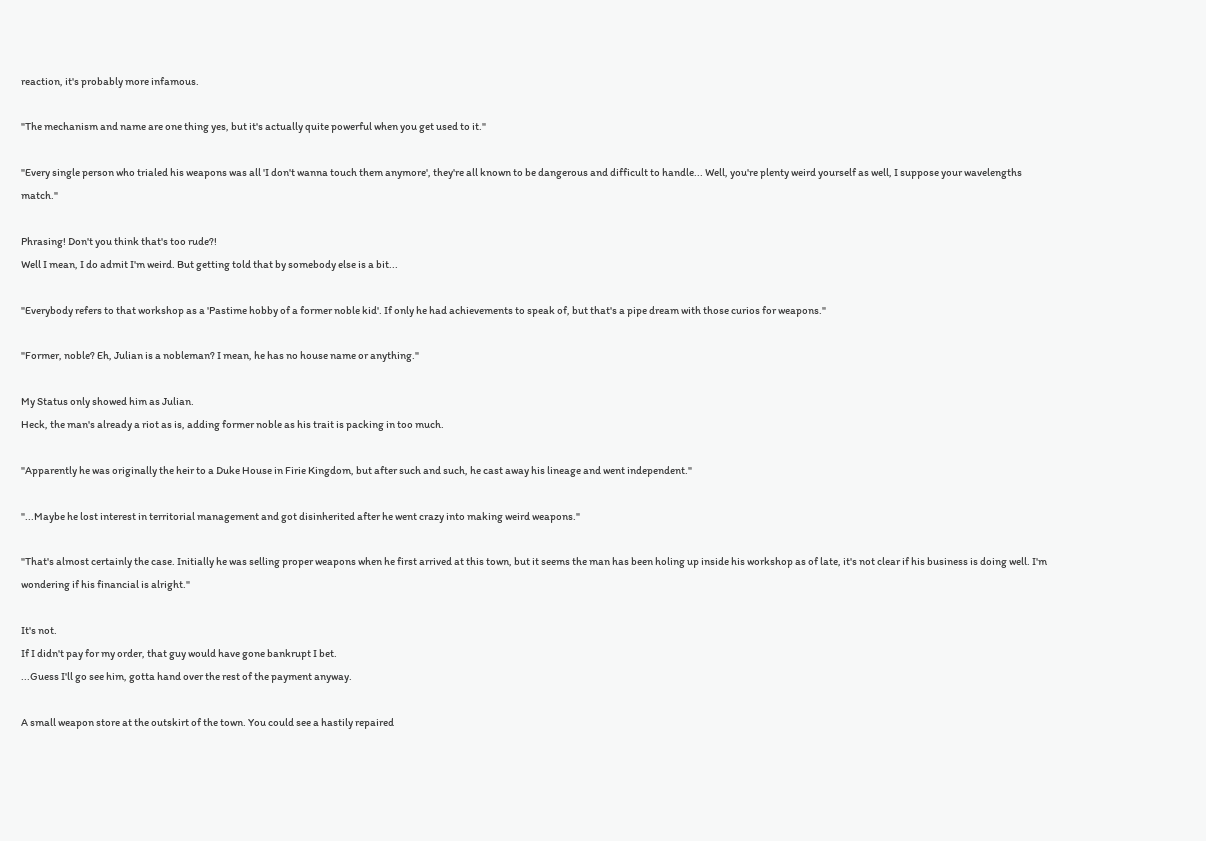reaction, it's probably more infamous.

"The mechanism and name are one thing yes, but it's actually quite powerful when you get used to it."

"Every single person who trialed his weapons was all 'I don't wanna touch them anymore', they're all known to be dangerous and difficult to handle... Well, you're plenty weird yourself as well, I suppose your wavelengths match."

Phrasing! Don't you think that's too rude?!
Well I mean, I do admit I'm weird. But getting told that by somebody else is a bit...

"Everybody refers to that workshop as a 'Pastime hobby of a former noble kid'. If only he had achievements to speak of, but that's a pipe dream with those curios for weapons."

"Former, noble? Eh, Julian is a nobleman? I mean, he has no house name or anything."

My Status only showed him as Julian.
Heck, the man's already a riot as is, adding former noble as his trait is packing in too much.

"Apparently he was originally the heir to a Duke House in Firie Kingdom, but after such and such, he cast away his lineage and went independent."

"...Maybe he lost interest in territorial management and got disinherited after he went crazy into making weird weapons."

"That's almost certainly the case. Initially he was selling proper weapons when he first arrived at this town, but it seems the man has been holing up inside his workshop as of late, it's not clear if his business is doing well. I'm wondering if his financial is alright."

It's not.
If I didn't pay for my order, that guy would have gone bankrupt I bet.
...Guess I'll go see him, gotta hand over the rest of the payment anyway.

A small weapon store at the outskirt of the town. You could see a hastily repaired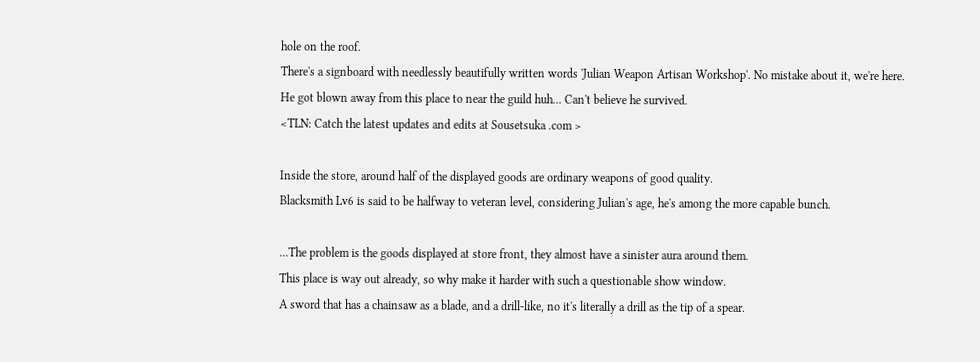hole on the roof.
There's a signboard with needlessly beautifully written words 'Julian Weapon Artisan Workshop'. No mistake about it, we're here.
He got blown away from this place to near the guild huh... Can't believe he survived.
<TLN: Catch the latest updates and edits at Sousetsuka .com >

Inside the store, around half of the displayed goods are ordinary weapons of good quality.
Blacksmith Lv6 is said to be halfway to veteran level, considering Julian's age, he's among the more capable bunch.

...The problem is the goods displayed at store front, they almost have a sinister aura around them.
This place is way out already, so why make it harder with such a questionable show window.
A sword that has a chainsaw as a blade, and a drill-like, no it's literally a drill as the tip of a spear.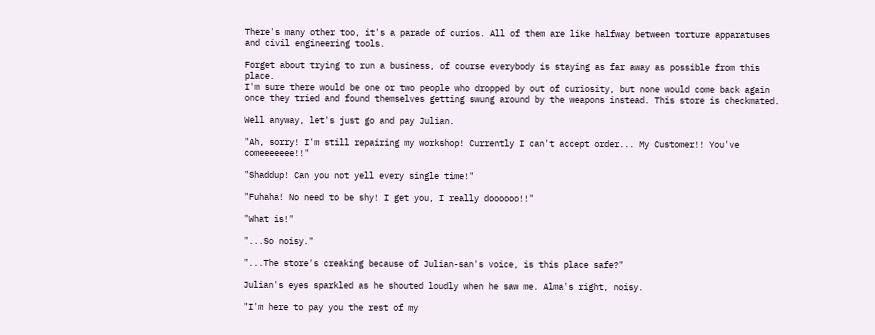There's many other too, it's a parade of curios. All of them are like halfway between torture apparatuses and civil engineering tools.

Forget about trying to run a business, of course everybody is staying as far away as possible from this place.
I'm sure there would be one or two people who dropped by out of curiosity, but none would come back again once they tried and found themselves getting swung around by the weapons instead. This store is checkmated.

Well anyway, let's just go and pay Julian.

"Ah, sorry! I'm still repairing my workshop! Currently I can't accept order... My Customer!! You've comeeeeeee!!"

"Shaddup! Can you not yell every single time!"

"Fuhaha! No need to be shy! I get you, I really doooooo!!"

"What is!"

"...So noisy."

"...The store's creaking because of Julian-san's voice, is this place safe?"

Julian's eyes sparkled as he shouted loudly when he saw me. Alma's right, noisy.

"I'm here to pay you the rest of my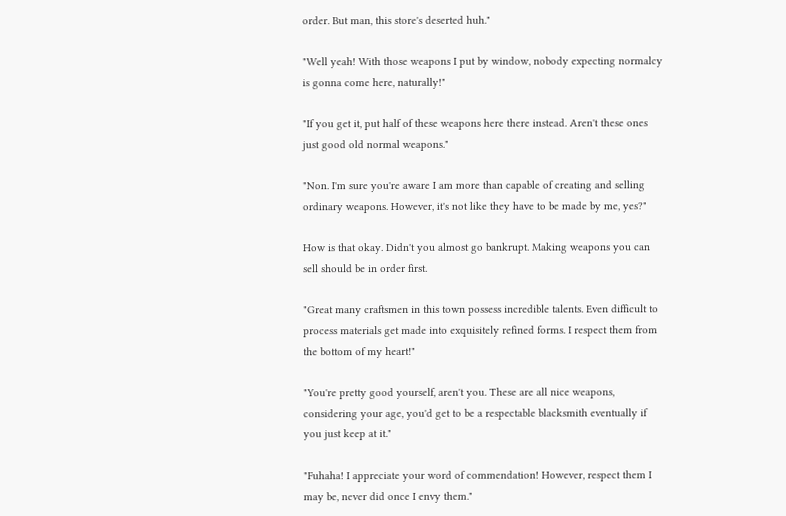order. But man, this store's deserted huh."

"Well yeah! With those weapons I put by window, nobody expecting normalcy is gonna come here, naturally!"

"If you get it, put half of these weapons here there instead. Aren't these ones just good old normal weapons."

"Non. I'm sure you're aware I am more than capable of creating and selling ordinary weapons. However, it's not like they have to be made by me, yes?"

How is that okay. Didn't you almost go bankrupt. Making weapons you can sell should be in order first.

"Great many craftsmen in this town possess incredible talents. Even difficult to process materials get made into exquisitely refined forms. I respect them from the bottom of my heart!"

"You're pretty good yourself, aren't you. These are all nice weapons, considering your age, you'd get to be a respectable blacksmith eventually if you just keep at it."

"Fuhaha! I appreciate your word of commendation! However, respect them I may be, never did once I envy them."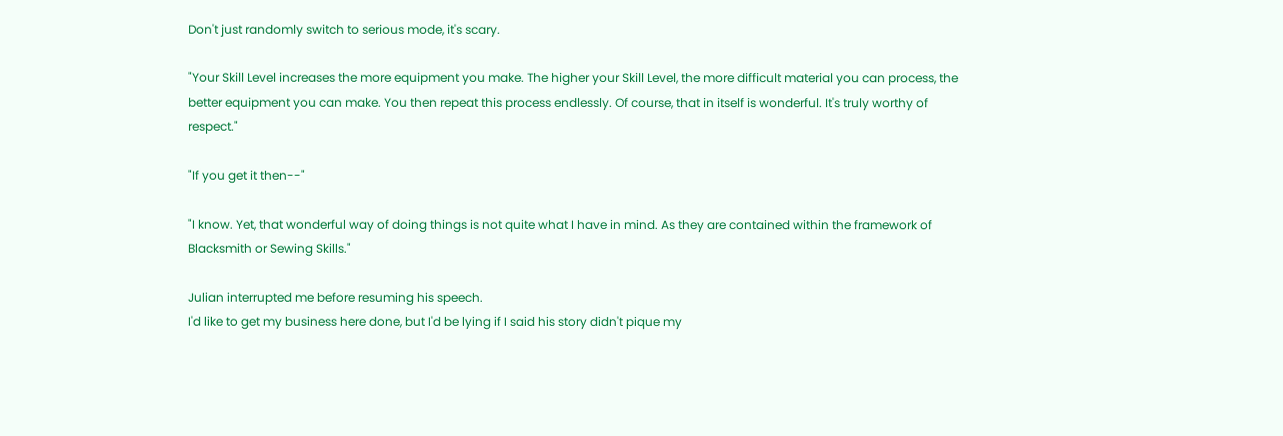Don't just randomly switch to serious mode, it's scary.

"Your Skill Level increases the more equipment you make. The higher your Skill Level, the more difficult material you can process, the better equipment you can make. You then repeat this process endlessly. Of course, that in itself is wonderful. It's truly worthy of respect."

"If you get it then--"

"I know. Yet, that wonderful way of doing things is not quite what I have in mind. As they are contained within the framework of Blacksmith or Sewing Skills."

Julian interrupted me before resuming his speech.
I'd like to get my business here done, but I'd be lying if I said his story didn't pique my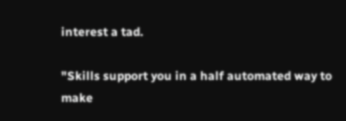interest a tad.

"Skills support you in a half automated way to make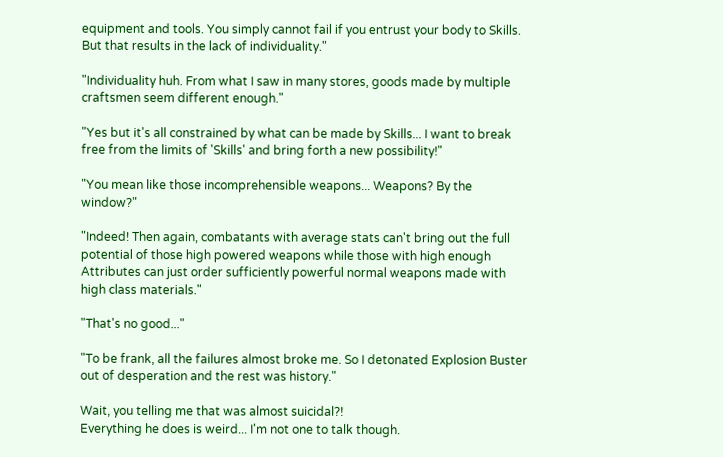equipment and tools. You simply cannot fail if you entrust your body to Skills. But that results in the lack of individuality."

"Individuality huh. From what I saw in many stores, goods made by multiple craftsmen seem different enough."

"Yes but it's all constrained by what can be made by Skills... I want to break free from the limits of 'Skills' and bring forth a new possibility!"

"You mean like those incomprehensible weapons... Weapons? By the window?"

"Indeed! Then again, combatants with average stats can't bring out the full potential of those high powered weapons while those with high enough Attributes can just order sufficiently powerful normal weapons made with high class materials."

"That's no good..."

"To be frank, all the failures almost broke me. So I detonated Explosion Buster out of desperation and the rest was history."

Wait, you telling me that was almost suicidal?!
Everything he does is weird... I'm not one to talk though.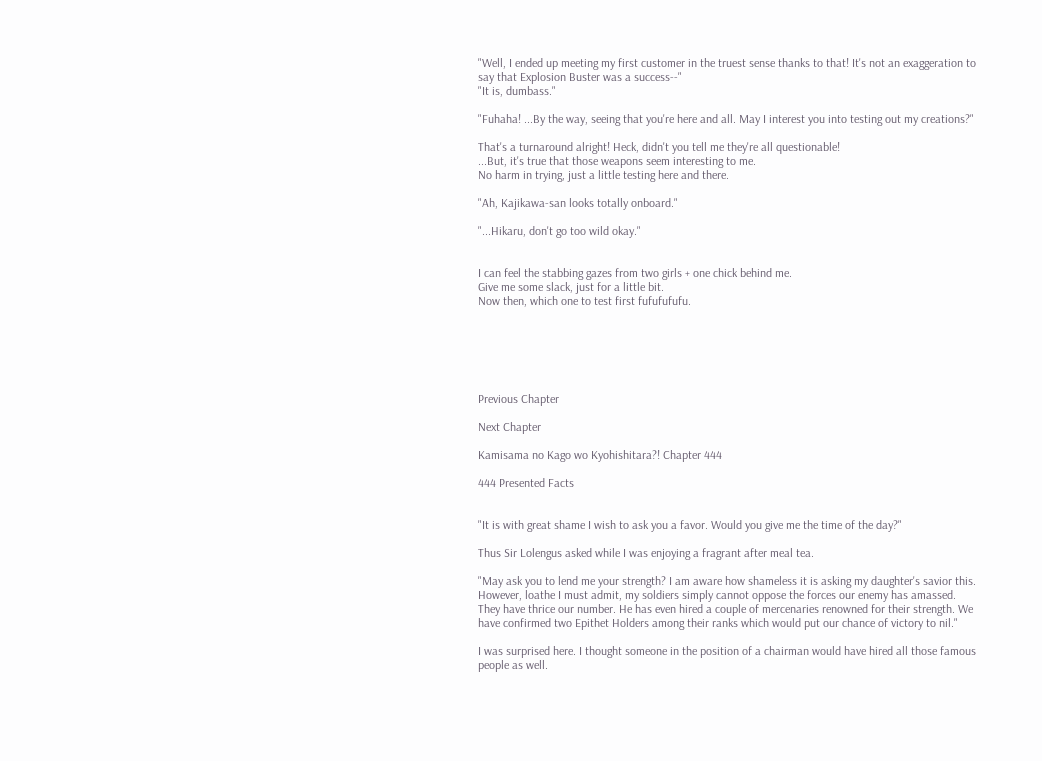"Well, I ended up meeting my first customer in the truest sense thanks to that! It's not an exaggeration to say that Explosion Buster was a success--"
"It is, dumbass."

"Fuhaha! ...By the way, seeing that you're here and all. May I interest you into testing out my creations?"

That's a turnaround alright! Heck, didn't you tell me they're all questionable!
...But, it's true that those weapons seem interesting to me.
No harm in trying, just a little testing here and there.

"Ah, Kajikawa-san looks totally onboard."

"...Hikaru, don't go too wild okay."


I can feel the stabbing gazes from two girls + one chick behind me.
Give me some slack, just for a little bit.
Now then, which one to test first fufufufufu.






Previous Chapter

Next Chapter

Kamisama no Kago wo Kyohishitara?! Chapter 444

444 Presented Facts


"It is with great shame I wish to ask you a favor. Would you give me the time of the day?"

Thus Sir Lolengus asked while I was enjoying a fragrant after meal tea.

"May ask you to lend me your strength? I am aware how shameless it is asking my daughter's savior this. However, loathe I must admit, my soldiers simply cannot oppose the forces our enemy has amassed. They have thrice our number. He has even hired a couple of mercenaries renowned for their strength. We have confirmed two Epithet Holders among their ranks which would put our chance of victory to nil."

I was surprised here. I thought someone in the position of a chairman would have hired all those famous people as well.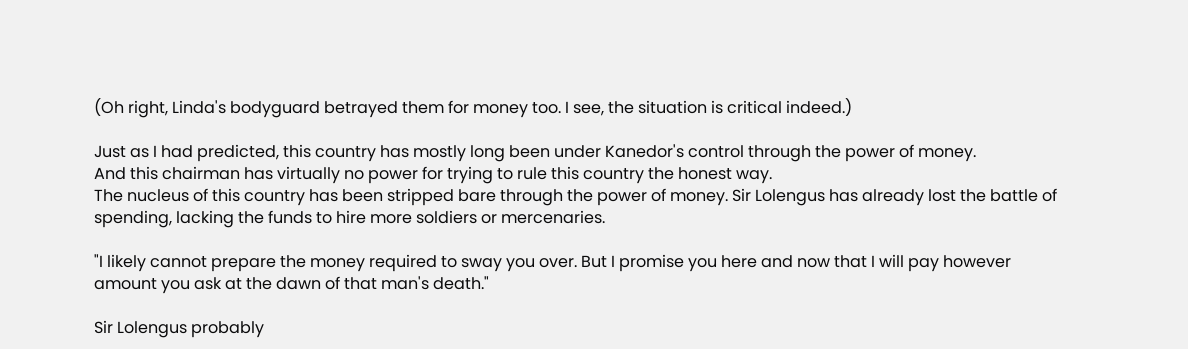(Oh right, Linda's bodyguard betrayed them for money too. I see, the situation is critical indeed.)

Just as I had predicted, this country has mostly long been under Kanedor's control through the power of money.
And this chairman has virtually no power for trying to rule this country the honest way.
The nucleus of this country has been stripped bare through the power of money. Sir Lolengus has already lost the battle of spending, lacking the funds to hire more soldiers or mercenaries.

"I likely cannot prepare the money required to sway you over. But I promise you here and now that I will pay however amount you ask at the dawn of that man's death."

Sir Lolengus probably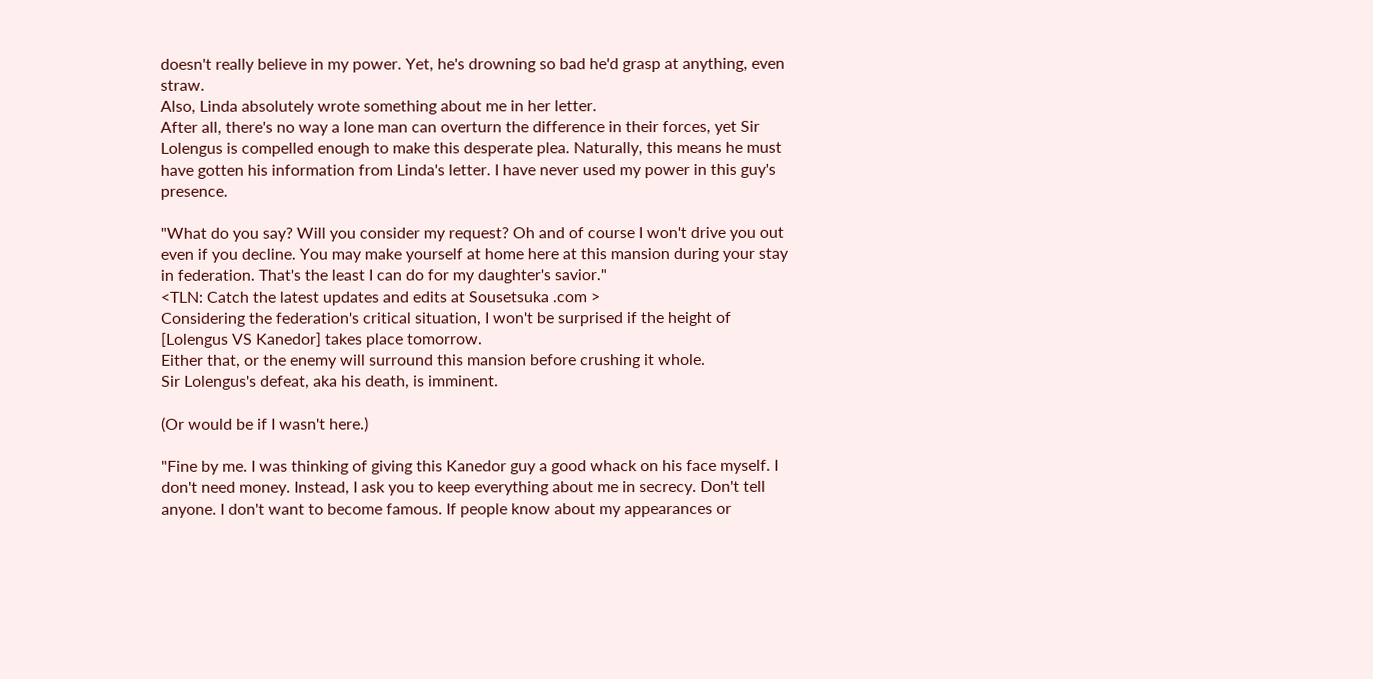doesn't really believe in my power. Yet, he's drowning so bad he'd grasp at anything, even straw.
Also, Linda absolutely wrote something about me in her letter.
After all, there's no way a lone man can overturn the difference in their forces, yet Sir Lolengus is compelled enough to make this desperate plea. Naturally, this means he must have gotten his information from Linda's letter. I have never used my power in this guy's presence.

"What do you say? Will you consider my request? Oh and of course I won't drive you out even if you decline. You may make yourself at home here at this mansion during your stay in federation. That's the least I can do for my daughter's savior."
<TLN: Catch the latest updates and edits at Sousetsuka .com >
Considering the federation's critical situation, I won't be surprised if the height of [Lolengus VS Kanedor] takes place tomorrow.
Either that, or the enemy will surround this mansion before crushing it whole.
Sir Lolengus's defeat, aka his death, is imminent.

(Or would be if I wasn't here.)

"Fine by me. I was thinking of giving this Kanedor guy a good whack on his face myself. I don't need money. Instead, I ask you to keep everything about me in secrecy. Don't tell anyone. I don't want to become famous. If people know about my appearances or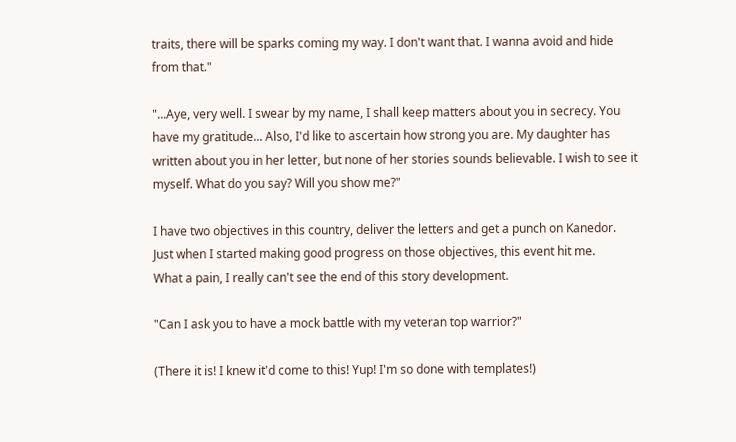traits, there will be sparks coming my way. I don't want that. I wanna avoid and hide from that."

"...Aye, very well. I swear by my name, I shall keep matters about you in secrecy. You have my gratitude... Also, I'd like to ascertain how strong you are. My daughter has written about you in her letter, but none of her stories sounds believable. I wish to see it myself. What do you say? Will you show me?"

I have two objectives in this country, deliver the letters and get a punch on Kanedor.
Just when I started making good progress on those objectives, this event hit me.
What a pain, I really can't see the end of this story development.

"Can I ask you to have a mock battle with my veteran top warrior?"

(There it is! I knew it'd come to this! Yup! I'm so done with templates!)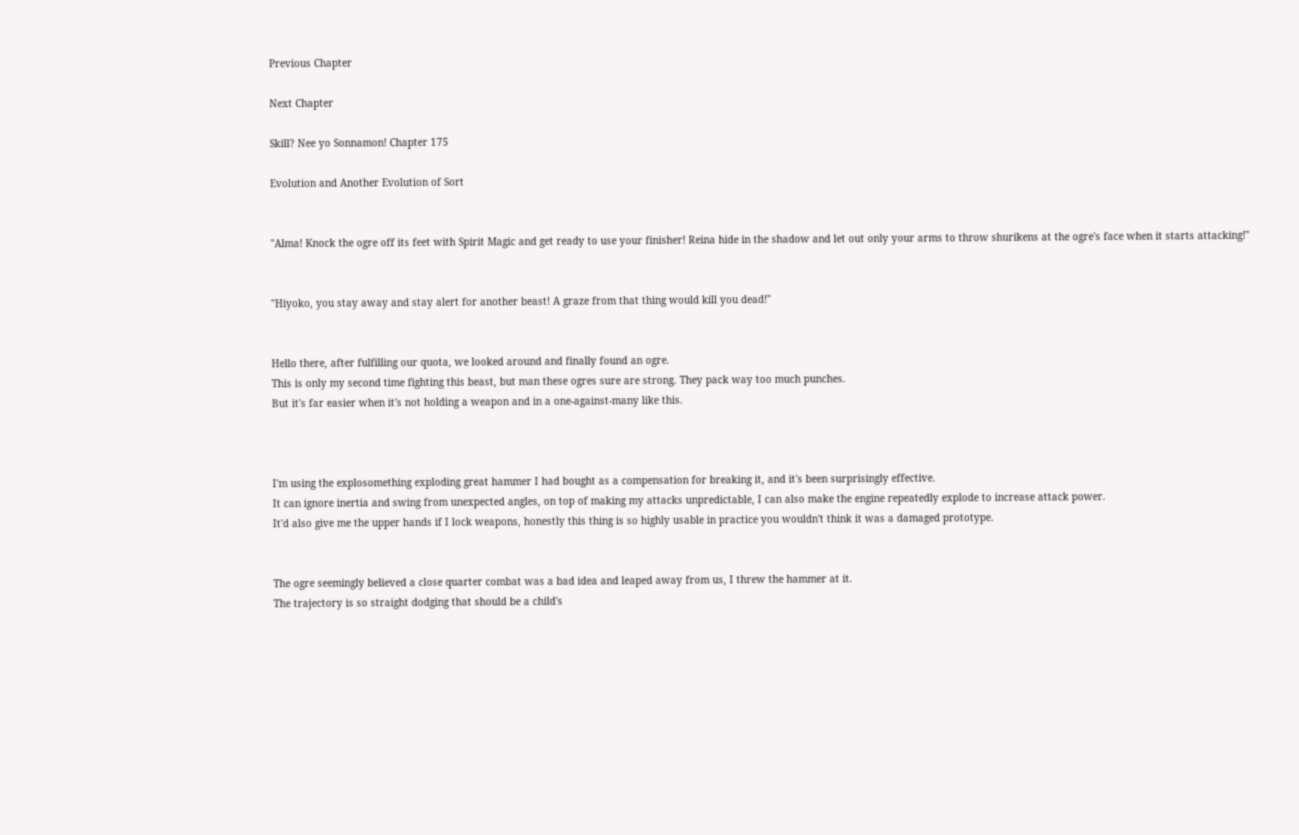Previous Chapter

Next Chapter

Skill? Nee yo Sonnamon! Chapter 175

Evolution and Another Evolution of Sort


"Alma! Knock the ogre off its feet with Spirit Magic and get ready to use your finisher! Reina hide in the shadow and let out only your arms to throw shurikens at the ogre's face when it starts attacking!"


"Hiyoko, you stay away and stay alert for another beast! A graze from that thing would kill you dead!"


Hello there, after fulfilling our quota, we looked around and finally found an ogre.
This is only my second time fighting this beast, but man these ogres sure are strong. They pack way too much punches.
But it's far easier when it's not holding a weapon and in a one-against-many like this.



I'm using the explosomething exploding great hammer I had bought as a compensation for breaking it, and it's been surprisingly effective.
It can ignore inertia and swing from unexpected angles, on top of making my attacks unpredictable, I can also make the engine repeatedly explode to increase attack power.
It'd also give me the upper hands if I lock weapons, honestly this thing is so highly usable in practice you wouldn't think it was a damaged prototype.


The ogre seemingly believed a close quarter combat was a bad idea and leaped away from us, I threw the hammer at it.
The trajectory is so straight dodging that should be a child's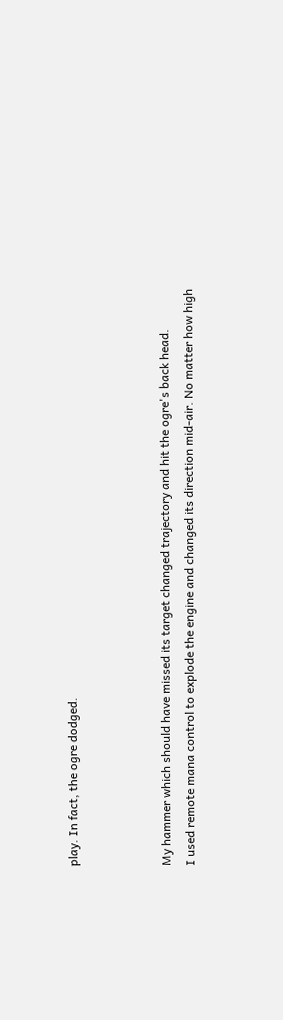play. In fact, the ogre dodged.



My hammer which should have missed its target changed trajectory and hit the ogre's back head.
I used remote mana control to explode the engine and changed its direction mid-air. No matter how high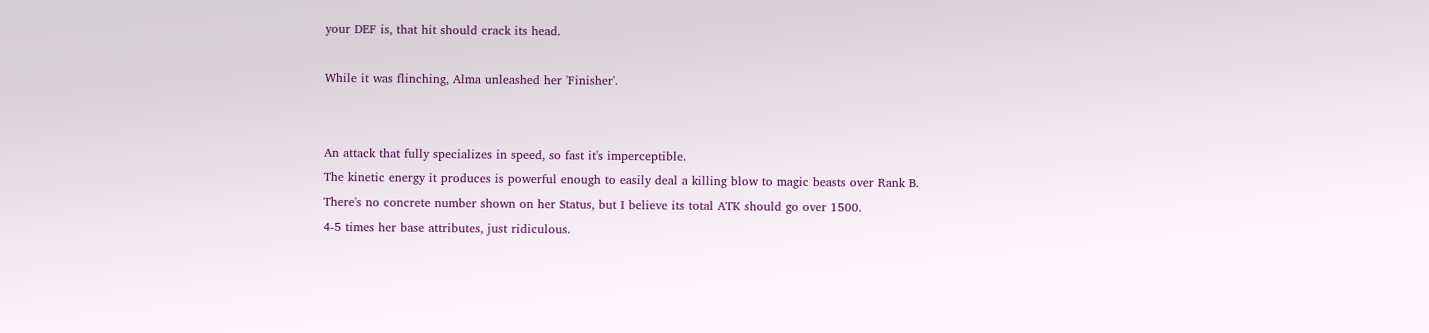your DEF is, that hit should crack its head.

While it was flinching, Alma unleashed her 'Finisher'.


An attack that fully specializes in speed, so fast it's imperceptible.
The kinetic energy it produces is powerful enough to easily deal a killing blow to magic beasts over Rank B.
There's no concrete number shown on her Status, but I believe its total ATK should go over 1500.
4-5 times her base attributes, just ridiculous.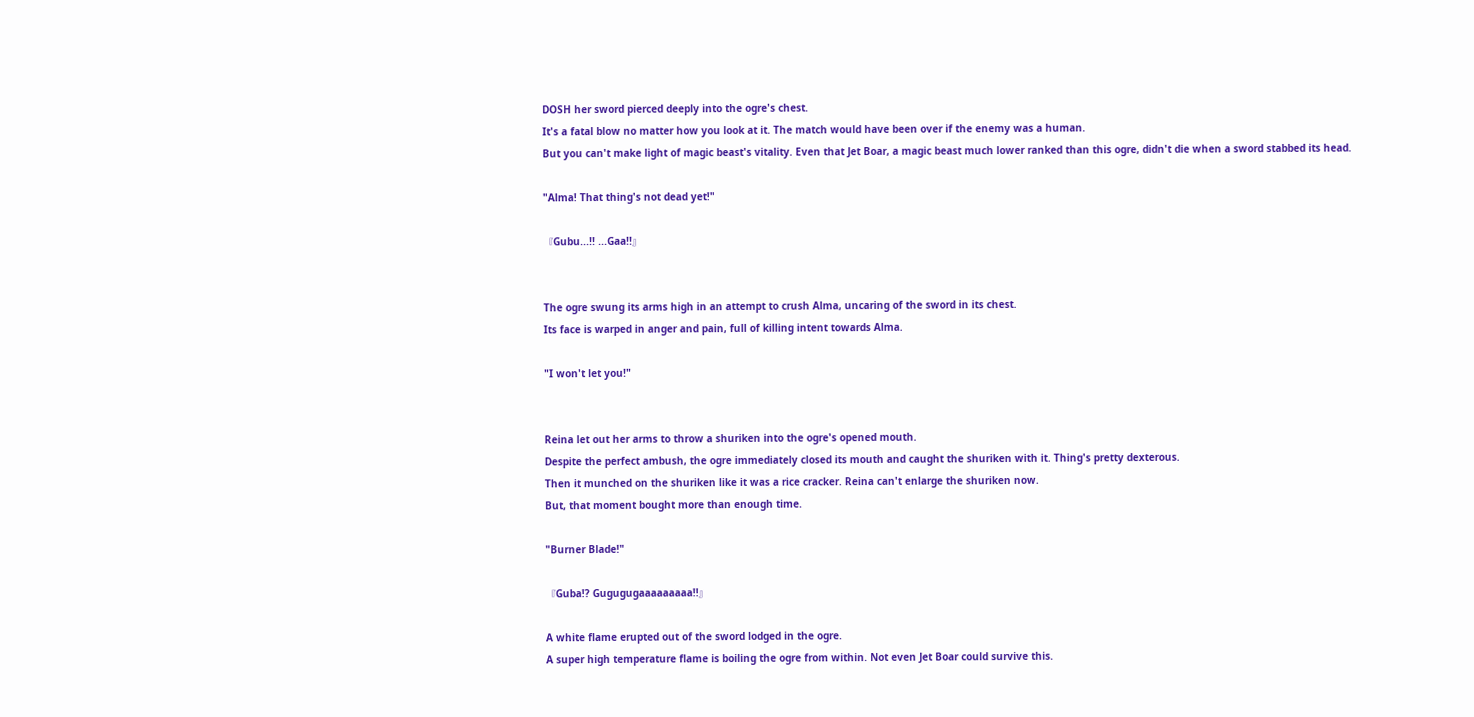DOSH her sword pierced deeply into the ogre's chest.
It's a fatal blow no matter how you look at it. The match would have been over if the enemy was a human.
But you can't make light of magic beast's vitality. Even that Jet Boar, a magic beast much lower ranked than this ogre, didn't die when a sword stabbed its head.

"Alma! That thing's not dead yet!"

『Gubu...!! ...Gaa!!』


The ogre swung its arms high in an attempt to crush Alma, uncaring of the sword in its chest.
Its face is warped in anger and pain, full of killing intent towards Alma.

"I won't let you!"


Reina let out her arms to throw a shuriken into the ogre's opened mouth.
Despite the perfect ambush, the ogre immediately closed its mouth and caught the shuriken with it. Thing's pretty dexterous.
Then it munched on the shuriken like it was a rice cracker. Reina can't enlarge the shuriken now.
But, that moment bought more than enough time.

"Burner Blade!"

『Guba!? Gugugugaaaaaaaaa!!』

A white flame erupted out of the sword lodged in the ogre.
A super high temperature flame is boiling the ogre from within. Not even Jet Boar could survive this.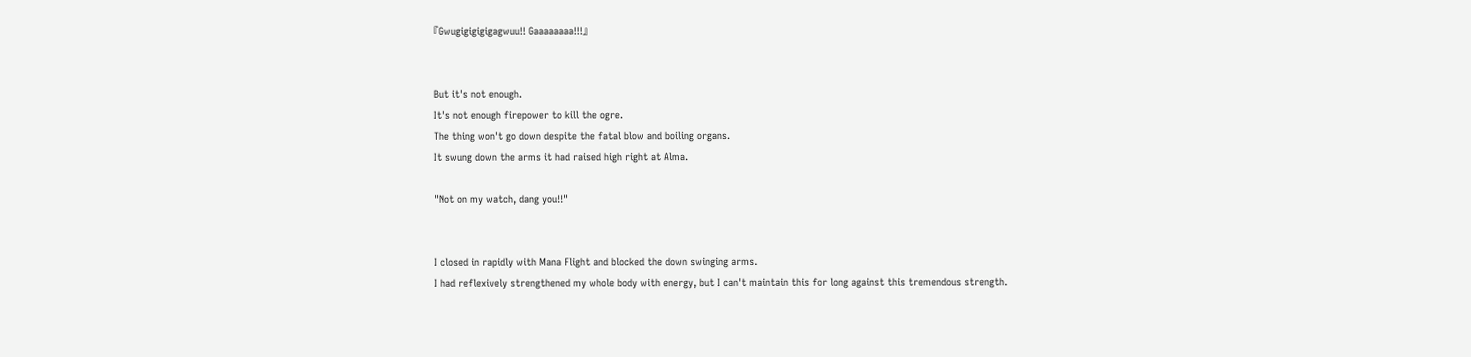『Gwugigigigigagwuu!! Gaaaaaaaa!!!』


But it's not enough.
It's not enough firepower to kill the ogre.
The thing won't go down despite the fatal blow and boiling organs.
It swung down the arms it had raised high right at Alma.

"Not on my watch, dang you!!"


I closed in rapidly with Mana Flight and blocked the down swinging arms.
I had reflexively strengthened my whole body with energy, but I can't maintain this for long against this tremendous strength.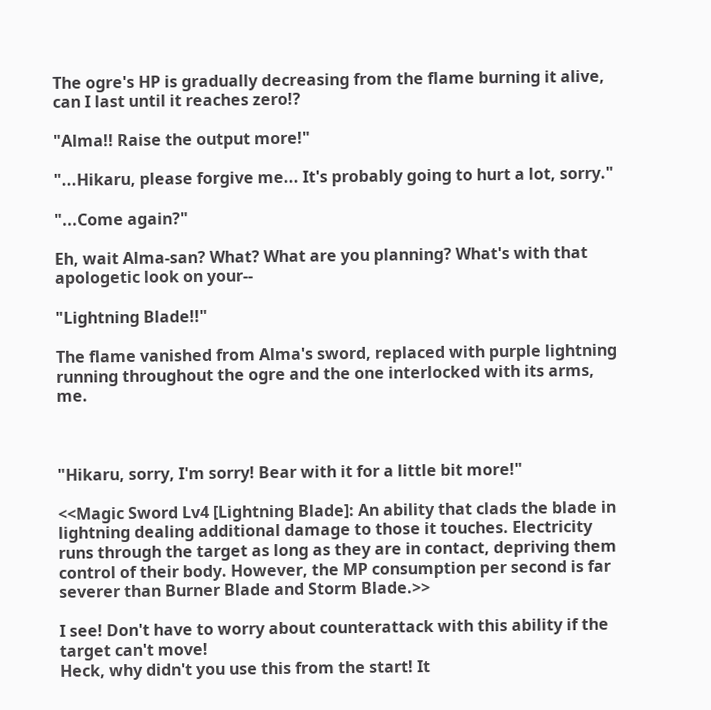The ogre's HP is gradually decreasing from the flame burning it alive, can I last until it reaches zero!?

"Alma!! Raise the output more!"

"...Hikaru, please forgive me... It's probably going to hurt a lot, sorry."

"...Come again?"

Eh, wait Alma-san? What? What are you planning? What's with that apologetic look on your--

"Lightning Blade!!"

The flame vanished from Alma's sword, replaced with purple lightning running throughout the ogre and the one interlocked with its arms, me.



"Hikaru, sorry, I'm sorry! Bear with it for a little bit more!"

<<Magic Sword Lv4 [Lightning Blade]: An ability that clads the blade in lightning dealing additional damage to those it touches. Electricity runs through the target as long as they are in contact, depriving them control of their body. However, the MP consumption per second is far severer than Burner Blade and Storm Blade.>>

I see! Don't have to worry about counterattack with this ability if the target can't move!
Heck, why didn't you use this from the start! It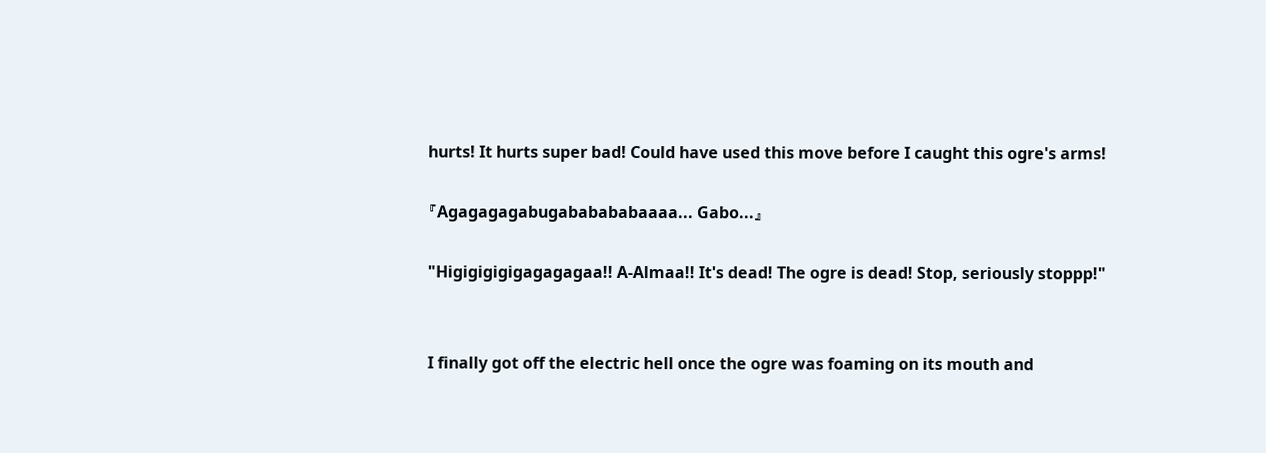hurts! It hurts super bad! Could have used this move before I caught this ogre's arms!

『Agagagagabugababababaaaa... Gabo...』

"Higigigigigagagagaa!! A-Almaa!! It's dead! The ogre is dead! Stop, seriously stoppp!"


I finally got off the electric hell once the ogre was foaming on its mouth and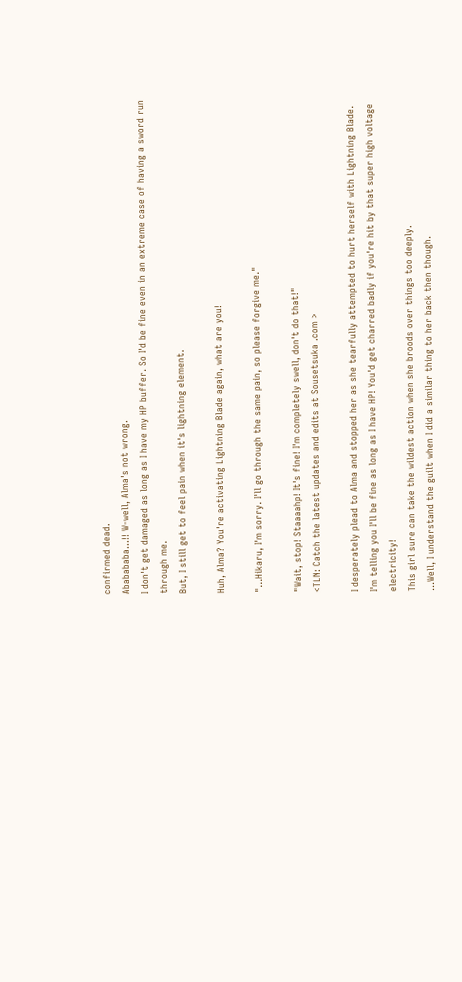confirmed dead.
Ababababa...!! W-well, Alma's not wrong.
I don't get damaged as long as I have my HP buffer. So I'd be fine even in an extreme case of having a sword run through me.
But, I still get to feel pain when it's lightning element.

Huh, Alma? You're activating Lightning Blade again, what are you!

"...Hikaru, I'm sorry. I'll go through the same pain, so please forgive me."

"Wait, stop! Staaaahp! It's fine! I'm completely swell, don't do that!"
<TLN: Catch the latest updates and edits at Sousetsuka .com >

I desperately plead to Alma and stopped her as she tearfully attempted to hurt herself with Lightning Blade.
I'm telling you I'll be fine as long as I have HP! You'd get charred badly if you're hit by that super high voltage electricity!
This girl sure can take the wildest action when she broods over things too deeply.
...Well, I understand the guilt when I did a similar thing to her back then though.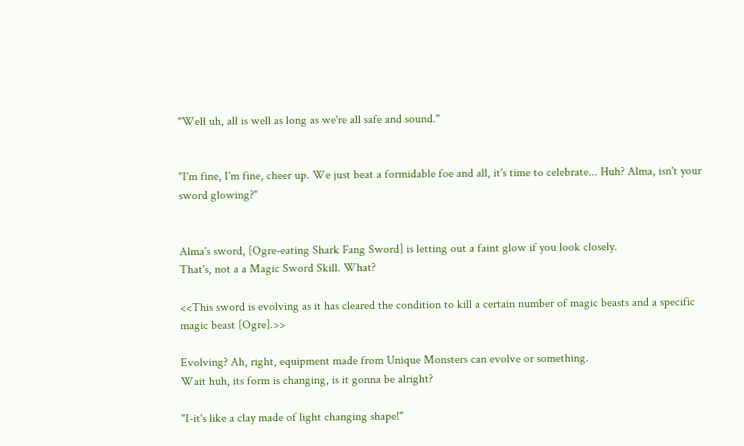"Well uh, all is well as long as we're all safe and sound."


"I'm fine, I'm fine, cheer up. We just beat a formidable foe and all, it's time to celebrate... Huh? Alma, isn't your sword glowing?"


Alma's sword, [Ogre-eating Shark Fang Sword] is letting out a faint glow if you look closely.
That's, not a a Magic Sword Skill. What?

<<This sword is evolving as it has cleared the condition to kill a certain number of magic beasts and a specific magic beast [Ogre].>>

Evolving? Ah, right, equipment made from Unique Monsters can evolve or something.
Wait huh, its form is changing, is it gonna be alright?

"I-it's like a clay made of light changing shape!"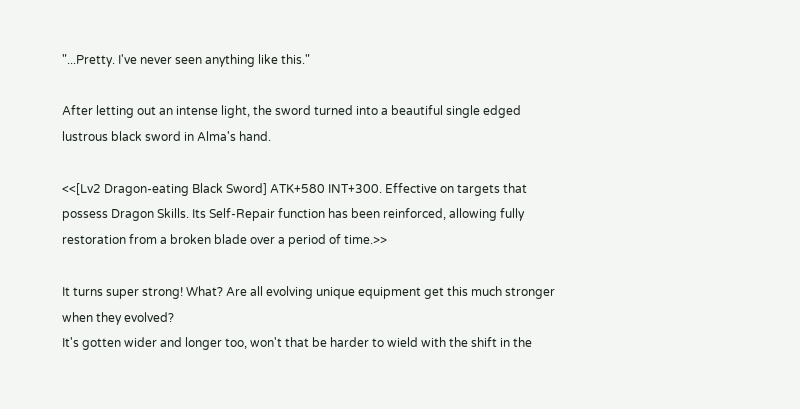"...Pretty. I've never seen anything like this."

After letting out an intense light, the sword turned into a beautiful single edged lustrous black sword in Alma's hand.

<<[Lv2 Dragon-eating Black Sword] ATK+580 INT+300. Effective on targets that possess Dragon Skills. Its Self-Repair function has been reinforced, allowing fully restoration from a broken blade over a period of time.>>

It turns super strong! What? Are all evolving unique equipment get this much stronger when they evolved?
It's gotten wider and longer too, won't that be harder to wield with the shift in the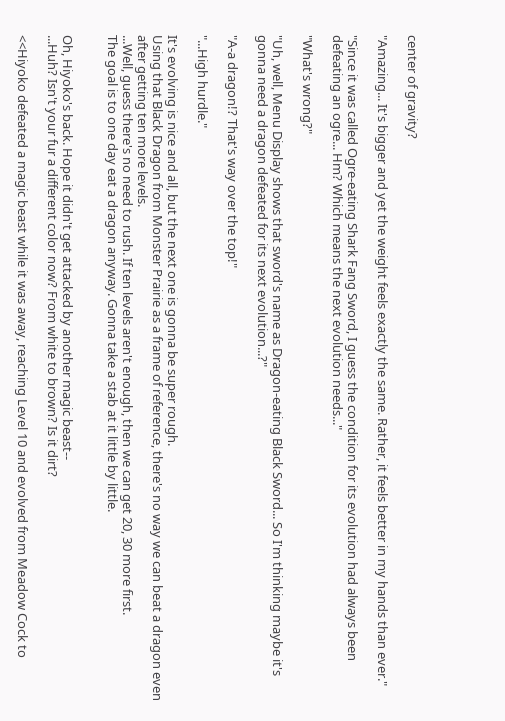center of gravity?

"Amazing... It's bigger and yet the weight feels exactly the same. Rather, it feels better in my hands than ever."

"Since it was called Ogre-eating Shark Fang Sword, I guess the condition for its evolution had always been defeating an ogre... Hm? Which means the next evolution needs..."

"What's wrong?"

"Uh, well, Menu Display shows that sword's name as Dragon-eating Black Sword... So I'm thinking maybe it's gonna need a dragon defeated for its next evolution...?"

"A-a dragon!? That's way over the top!"

"...High hurdle."

It's evolving is nice and all, but the next one is gonna be super rough.
Using that Black Dragon from Monster Prairie as a frame of reference, there's no way we can beat a dragon even after getting ten more levels.
...Well, guess there's no need to rush. If ten levels aren't enough, then we can get 20, 30 more first.
The goal is to one day eat a dragon anyway. Gonna take a stab at it little by little.


Oh, Hiyoko's back. Hope it didn't get attacked by another magic beast--
...Huh? Isn't your fur a different color now? From white to brown? Is it dirt?

<<Hiyoko defeated a magic beast while it was away, reaching Level 10 and evolved from Meadow Cock to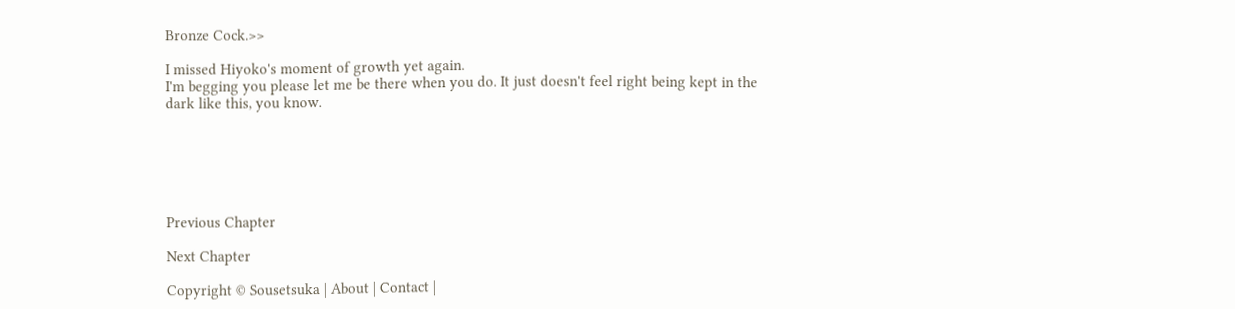Bronze Cock.>>

I missed Hiyoko's moment of growth yet again.
I'm begging you please let me be there when you do. It just doesn't feel right being kept in the dark like this, you know.






Previous Chapter

Next Chapter

Copyright © Sousetsuka | About | Contact |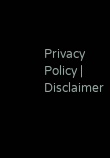Privacy Policy | Disclaimer